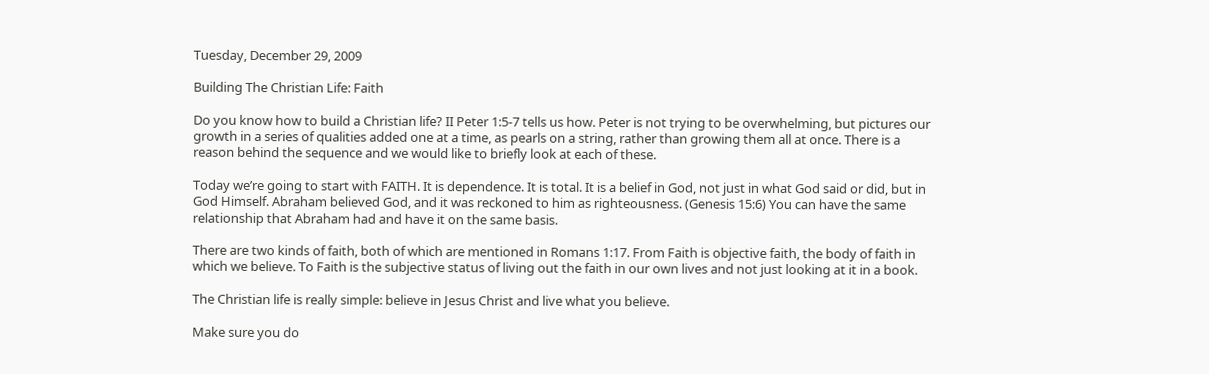Tuesday, December 29, 2009

Building The Christian Life: Faith

Do you know how to build a Christian life? II Peter 1:5-7 tells us how. Peter is not trying to be overwhelming, but pictures our growth in a series of qualities added one at a time, as pearls on a string, rather than growing them all at once. There is a reason behind the sequence and we would like to briefly look at each of these.

Today we’re going to start with FAITH. It is dependence. It is total. It is a belief in God, not just in what God said or did, but in God Himself. Abraham believed God, and it was reckoned to him as righteousness. (Genesis 15:6) You can have the same relationship that Abraham had and have it on the same basis.

There are two kinds of faith, both of which are mentioned in Romans 1:17. From Faith is objective faith, the body of faith in which we believe. To Faith is the subjective status of living out the faith in our own lives and not just looking at it in a book.

The Christian life is really simple: believe in Jesus Christ and live what you believe.

Make sure you do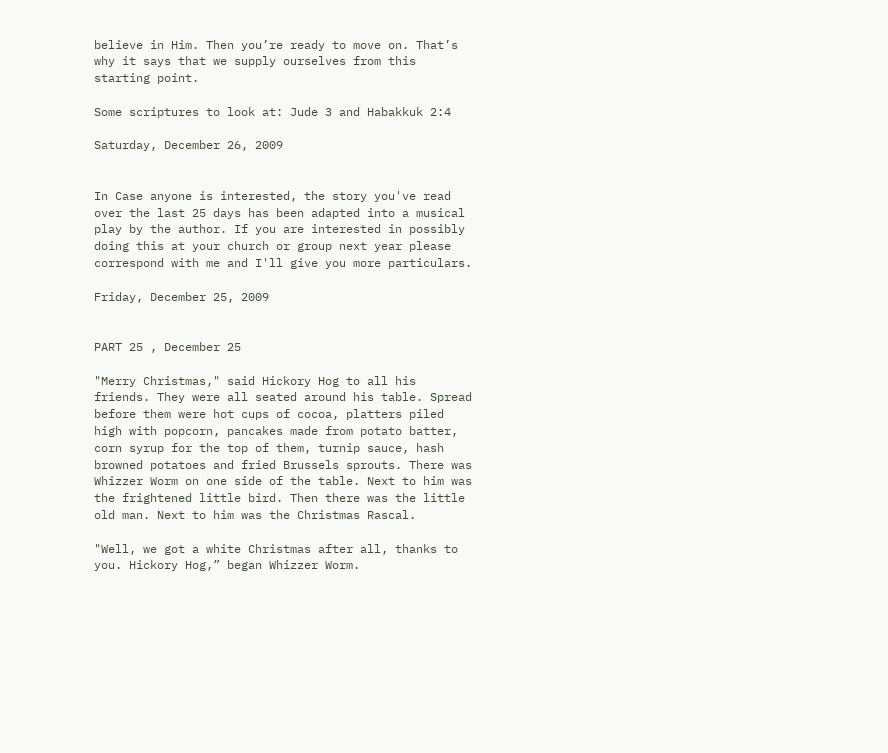believe in Him. Then you’re ready to move on. That’s why it says that we supply ourselves from this starting point.

Some scriptures to look at: Jude 3 and Habakkuk 2:4

Saturday, December 26, 2009


In Case anyone is interested, the story you've read over the last 25 days has been adapted into a musical play by the author. If you are interested in possibly doing this at your church or group next year please correspond with me and I'll give you more particulars.

Friday, December 25, 2009


PART 25 , December 25

"Merry Christmas," said Hickory Hog to all his friends. They were all seated around his table. Spread before them were hot cups of cocoa, platters piled high with popcorn, pancakes made from potato batter, corn syrup for the top of them, turnip sauce, hash browned potatoes and fried Brussels sprouts. There was Whizzer Worm on one side of the table. Next to him was the frightened little bird. Then there was the little old man. Next to him was the Christmas Rascal.

"Well, we got a white Christmas after all, thanks to you. Hickory Hog,” began Whizzer Worm.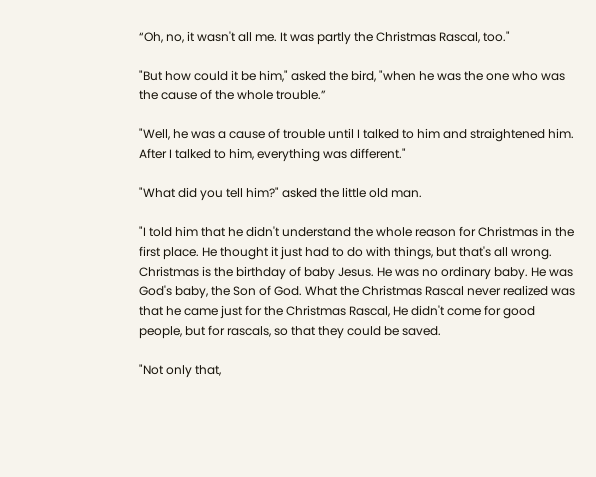“Oh, no, it wasn't all me. It was partly the Christmas Rascal, too."

"But how could it be him," asked the bird, "when he was the one who was the cause of the whole trouble.”

"Well, he was a cause of trouble until I talked to him and straightened him. After I talked to him, everything was different."

"What did you tell him?" asked the little old man.

"I told him that he didn't understand the whole reason for Christmas in the first place. He thought it just had to do with things, but that's all wrong. Christmas is the birthday of baby Jesus. He was no ordinary baby. He was God's baby, the Son of God. What the Christmas Rascal never realized was that he came just for the Christmas Rascal, He didn't come for good people, but for rascals, so that they could be saved.

"Not only that,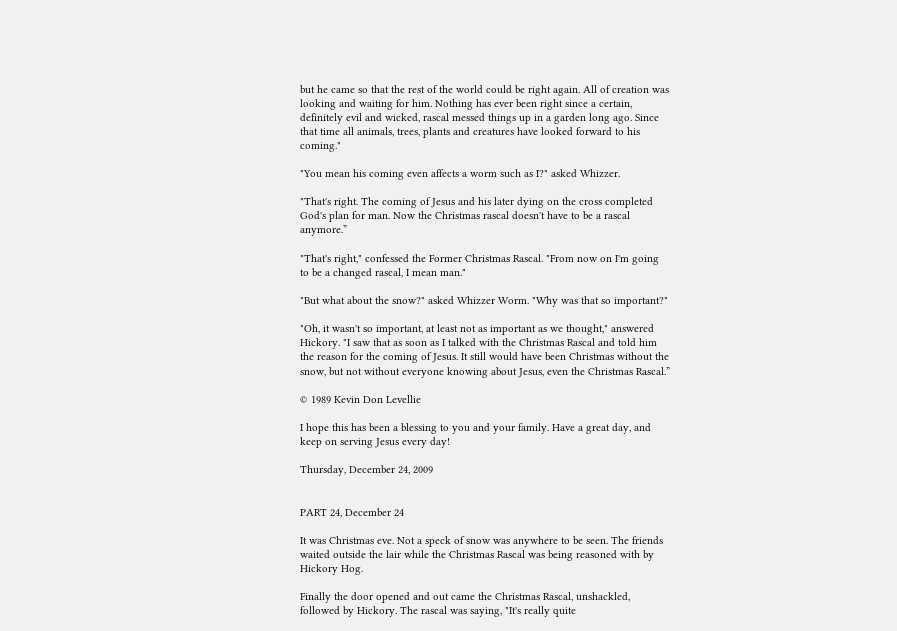but he came so that the rest of the world could be right again. All of creation was looking and waiting for him. Nothing has ever been right since a certain, definitely evil and wicked, rascal messed things up in a garden long ago. Since that time all animals, trees, plants and creatures have looked forward to his coming."

"You mean his coming even affects a worm such as I?" asked Whizzer.

"That's right. The coming of Jesus and his later dying on the cross completed God's plan for man. Now the Christmas rascal doesn't have to be a rascal anymore.”

"That's right," confessed the Former Christmas Rascal. "From now on I'm going to be a changed rascal, I mean man."

"But what about the snow?" asked Whizzer Worm. "Why was that so important?"

"Oh, it wasn't so important, at least not as important as we thought," answered Hickory. "I saw that as soon as I talked with the Christmas Rascal and told him the reason for the coming of Jesus. It still would have been Christmas without the snow, but not without everyone knowing about Jesus, even the Christmas Rascal.”

© 1989 Kevin Don Levellie

I hope this has been a blessing to you and your family. Have a great day, and keep on serving Jesus every day!

Thursday, December 24, 2009


PART 24, December 24

It was Christmas eve. Not a speck of snow was anywhere to be seen. The friends waited outside the lair while the Christmas Rascal was being reasoned with by Hickory Hog.

Finally the door opened and out came the Christmas Rascal, unshackled, followed by Hickory. The rascal was saying, "It's really quite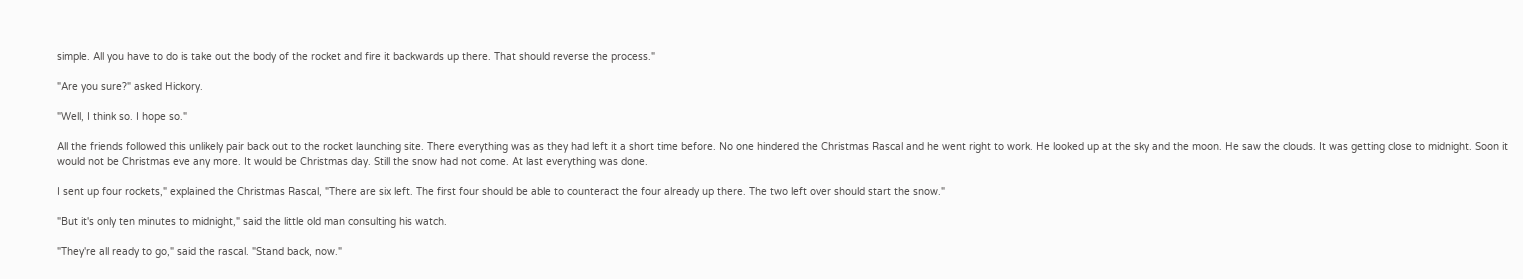simple. All you have to do is take out the body of the rocket and fire it backwards up there. That should reverse the process."

"Are you sure?" asked Hickory.

"Well, I think so. I hope so."

All the friends followed this unlikely pair back out to the rocket launching site. There everything was as they had left it a short time before. No one hindered the Christmas Rascal and he went right to work. He looked up at the sky and the moon. He saw the clouds. It was getting close to midnight. Soon it would not be Christmas eve any more. It would be Christmas day. Still the snow had not come. At last everything was done.

I sent up four rockets," explained the Christmas Rascal, "There are six left. The first four should be able to counteract the four already up there. The two left over should start the snow."

"But it's only ten minutes to midnight," said the little old man consulting his watch.

"They're all ready to go," said the rascal. "Stand back, now."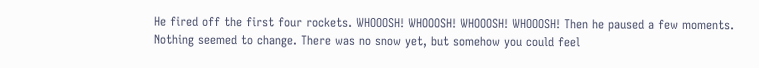He fired off the first four rockets. WHOOOSH! WHOOOSH! WHOOOSH! WHOOOSH! Then he paused a few moments. Nothing seemed to change. There was no snow yet, but somehow you could feel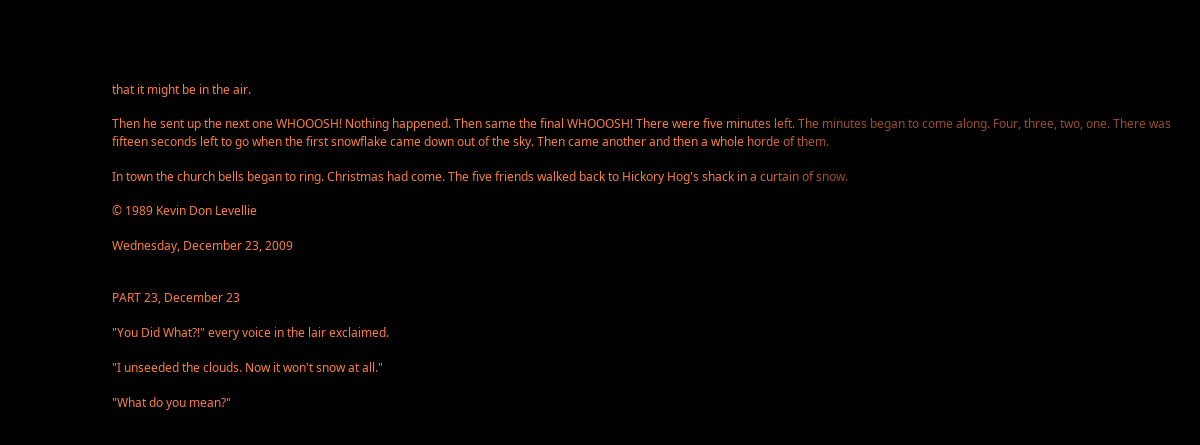that it might be in the air.

Then he sent up the next one WHOOOSH! Nothing happened. Then same the final WHOOOSH! There were five minutes left. The minutes began to come along. Four, three, two, one. There was fifteen seconds left to go when the first snowflake came down out of the sky. Then came another and then a whole horde of them.

In town the church bells began to ring. Christmas had come. The five friends walked back to Hickory Hog's shack in a curtain of snow.

© 1989 Kevin Don Levellie

Wednesday, December 23, 2009


PART 23, December 23

"You Did What?!" every voice in the lair exclaimed.

"I unseeded the clouds. Now it won't snow at all."

"What do you mean?"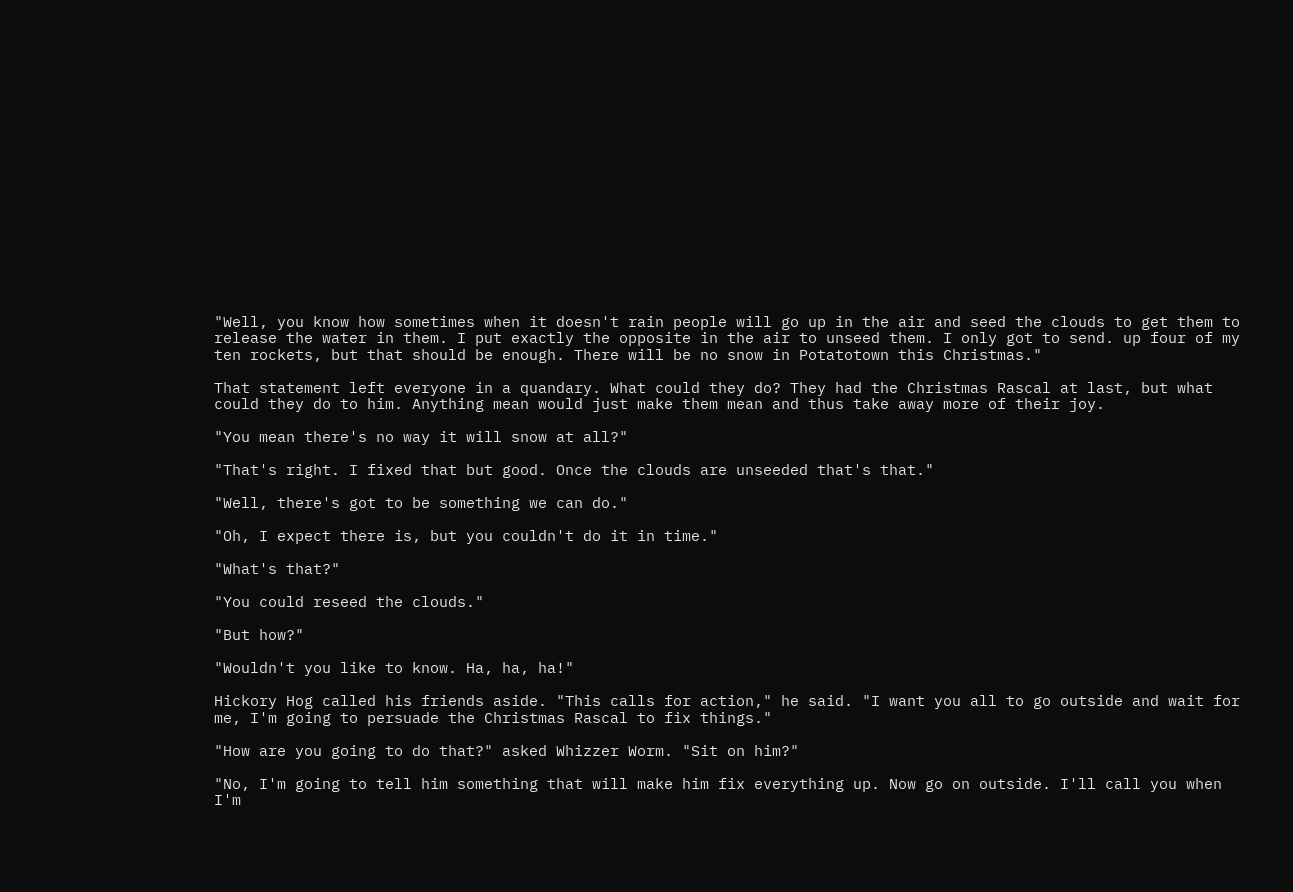"Well, you know how sometimes when it doesn't rain people will go up in the air and seed the clouds to get them to release the water in them. I put exactly the opposite in the air to unseed them. I only got to send. up four of my ten rockets, but that should be enough. There will be no snow in Potatotown this Christmas."

That statement left everyone in a quandary. What could they do? They had the Christmas Rascal at last, but what could they do to him. Anything mean would just make them mean and thus take away more of their joy.

"You mean there's no way it will snow at all?"

"That's right. I fixed that but good. Once the clouds are unseeded that's that."

"Well, there's got to be something we can do."

"Oh, I expect there is, but you couldn't do it in time."

"What's that?"

"You could reseed the clouds."

"But how?"

"Wouldn't you like to know. Ha, ha, ha!"

Hickory Hog called his friends aside. "This calls for action," he said. "I want you all to go outside and wait for me, I'm going to persuade the Christmas Rascal to fix things."

"How are you going to do that?" asked Whizzer Worm. "Sit on him?"

"No, I'm going to tell him something that will make him fix everything up. Now go on outside. I'll call you when I'm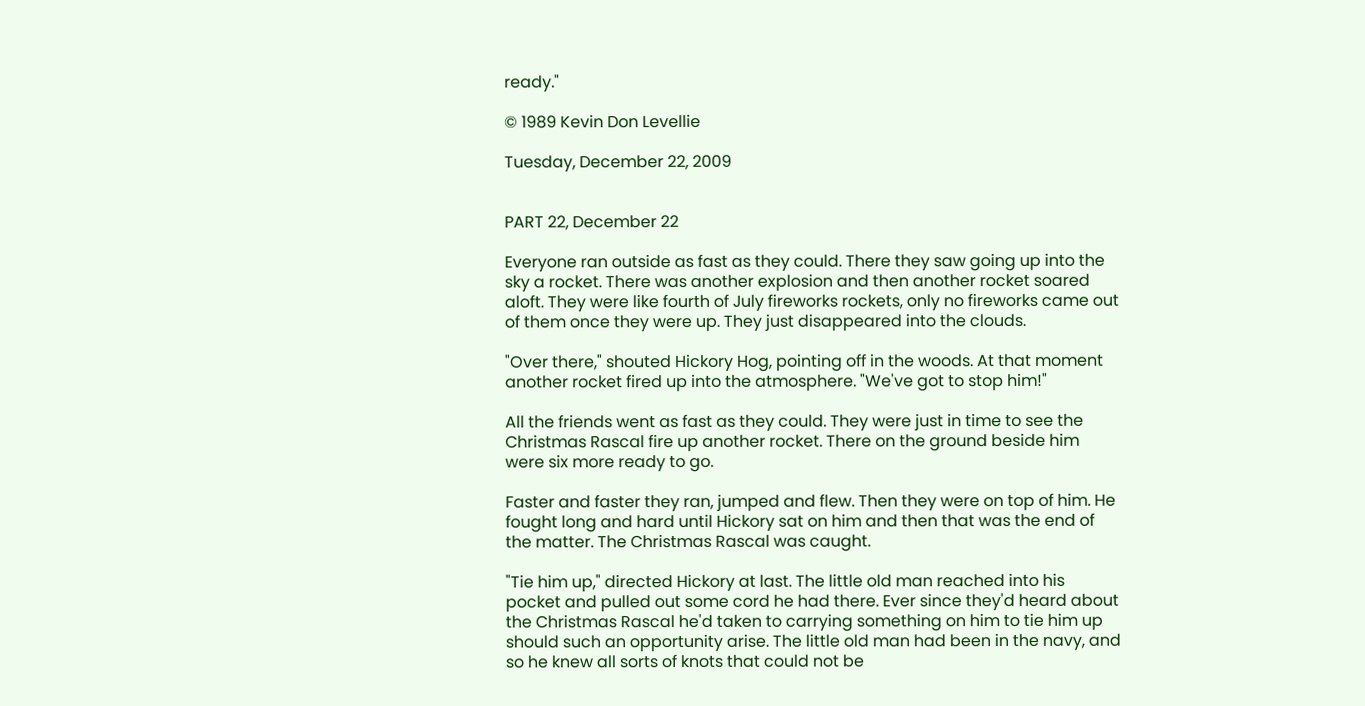ready."

© 1989 Kevin Don Levellie

Tuesday, December 22, 2009


PART 22, December 22

Everyone ran outside as fast as they could. There they saw going up into the sky a rocket. There was another explosion and then another rocket soared aloft. They were like fourth of July fireworks rockets, only no fireworks came out of them once they were up. They just disappeared into the clouds.

"Over there," shouted Hickory Hog, pointing off in the woods. At that moment another rocket fired up into the atmosphere. "We've got to stop him!"

All the friends went as fast as they could. They were just in time to see the Christmas Rascal fire up another rocket. There on the ground beside him were six more ready to go.

Faster and faster they ran, jumped and flew. Then they were on top of him. He fought long and hard until Hickory sat on him and then that was the end of the matter. The Christmas Rascal was caught.

"Tie him up," directed Hickory at last. The little old man reached into his pocket and pulled out some cord he had there. Ever since they'd heard about the Christmas Rascal he'd taken to carrying something on him to tie him up should such an opportunity arise. The little old man had been in the navy, and so he knew all sorts of knots that could not be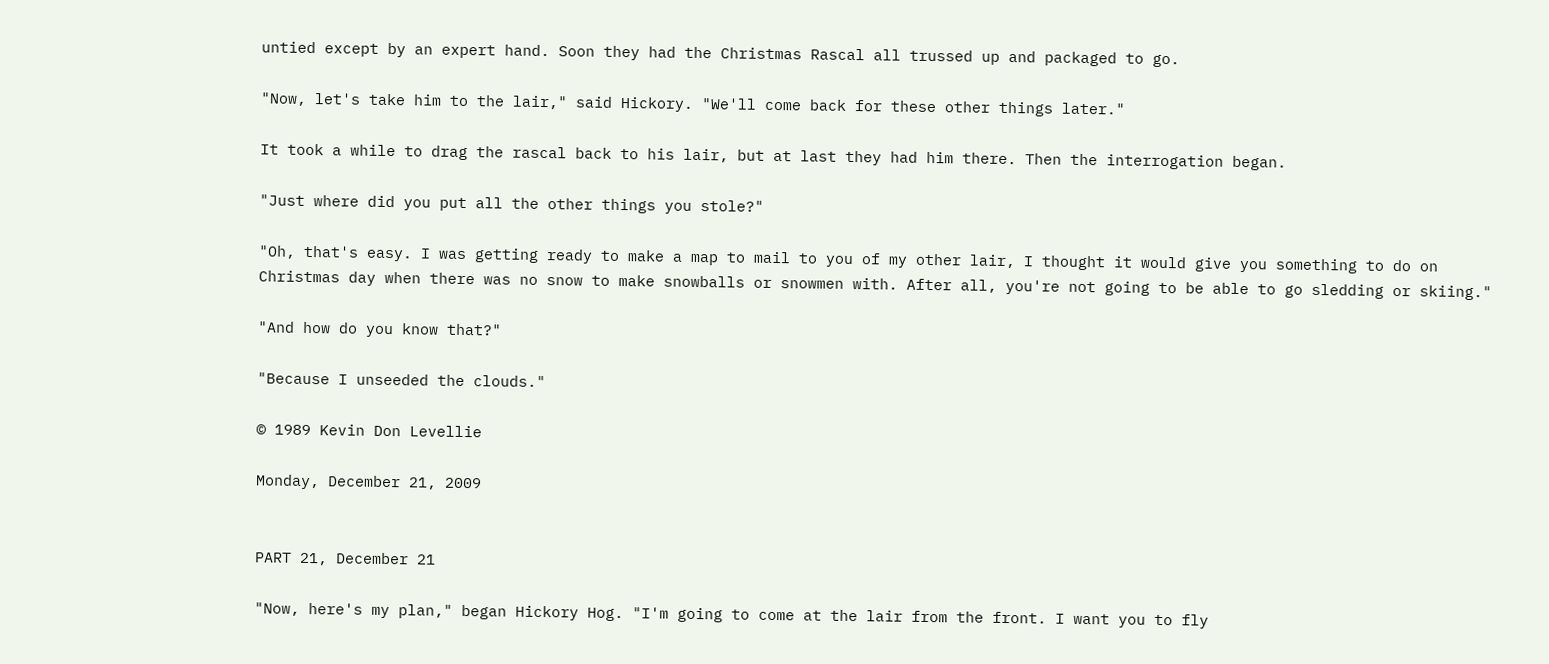untied except by an expert hand. Soon they had the Christmas Rascal all trussed up and packaged to go.

"Now, let's take him to the lair," said Hickory. "We'll come back for these other things later."

It took a while to drag the rascal back to his lair, but at last they had him there. Then the interrogation began.

"Just where did you put all the other things you stole?"

"Oh, that's easy. I was getting ready to make a map to mail to you of my other lair, I thought it would give you something to do on Christmas day when there was no snow to make snowballs or snowmen with. After all, you're not going to be able to go sledding or skiing."

"And how do you know that?"

"Because I unseeded the clouds."

© 1989 Kevin Don Levellie

Monday, December 21, 2009


PART 21, December 21

"Now, here's my plan," began Hickory Hog. "I'm going to come at the lair from the front. I want you to fly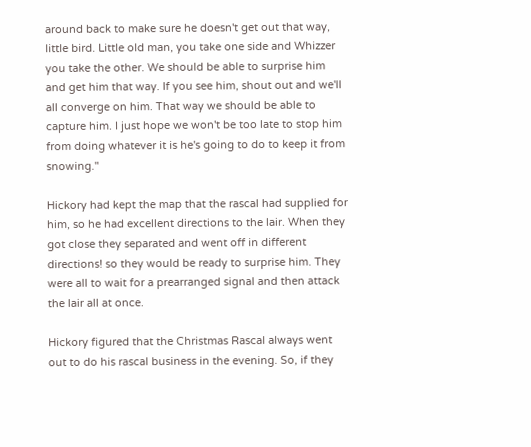around back to make sure he doesn't get out that way, little bird. Little old man, you take one side and Whizzer you take the other. We should be able to surprise him and get him that way. If you see him, shout out and we'll all converge on him. That way we should be able to capture him. I just hope we won't be too late to stop him from doing whatever it is he's going to do to keep it from snowing."

Hickory had kept the map that the rascal had supplied for him, so he had excellent directions to the lair. When they got close they separated and went off in different directions! so they would be ready to surprise him. They were all to wait for a prearranged signal and then attack the lair all at once.

Hickory figured that the Christmas Rascal always went out to do his rascal business in the evening. So, if they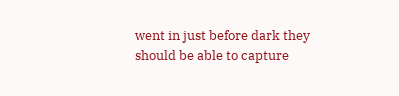went in just before dark they should be able to capture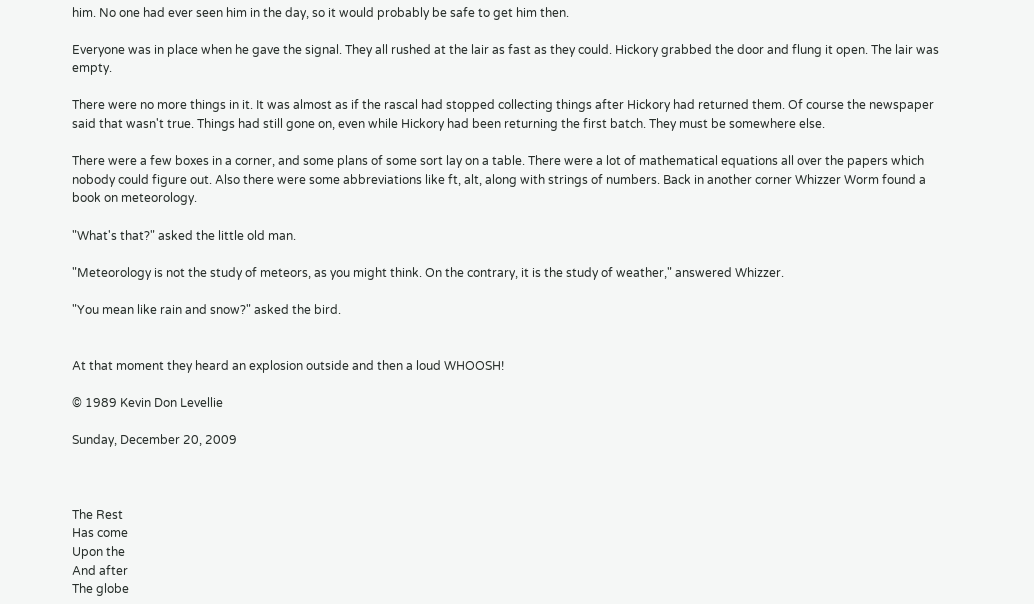him. No one had ever seen him in the day, so it would probably be safe to get him then.

Everyone was in place when he gave the signal. They all rushed at the lair as fast as they could. Hickory grabbed the door and flung it open. The lair was empty.

There were no more things in it. It was almost as if the rascal had stopped collecting things after Hickory had returned them. Of course the newspaper said that wasn't true. Things had still gone on, even while Hickory had been returning the first batch. They must be somewhere else.

There were a few boxes in a corner, and some plans of some sort lay on a table. There were a lot of mathematical equations all over the papers which nobody could figure out. Also there were some abbreviations like ft, alt, along with strings of numbers. Back in another corner Whizzer Worm found a book on meteorology.

"What's that?" asked the little old man.

"Meteorology is not the study of meteors, as you might think. On the contrary, it is the study of weather," answered Whizzer.

"You mean like rain and snow?" asked the bird.


At that moment they heard an explosion outside and then a loud WHOOSH!

© 1989 Kevin Don Levellie

Sunday, December 20, 2009



The Rest
Has come
Upon the
And after
The globe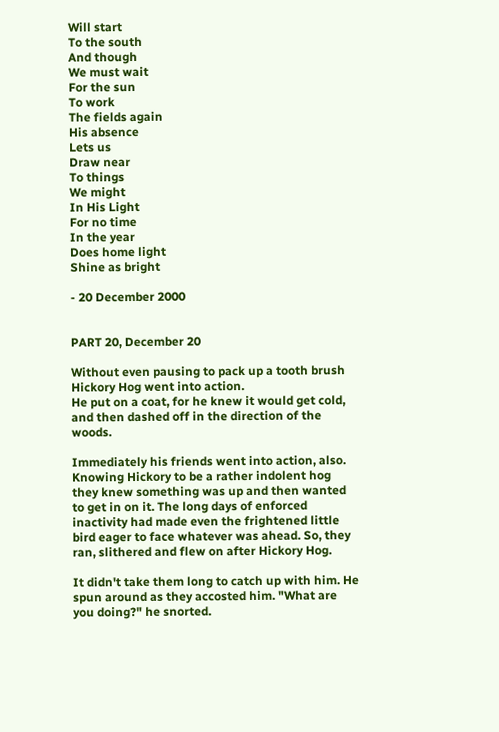Will start
To the south
And though
We must wait
For the sun
To work
The fields again
His absence
Lets us
Draw near
To things
We might
In His Light
For no time
In the year
Does home light
Shine as bright

- 20 December 2000


PART 20, December 20

Without even pausing to pack up a tooth brush Hickory Hog went into action.
He put on a coat, for he knew it would get cold, and then dashed off in the direction of the woods.

Immediately his friends went into action, also. Knowing Hickory to be a rather indolent hog they knew something was up and then wanted to get in on it. The long days of enforced inactivity had made even the frightened little bird eager to face whatever was ahead. So, they ran, slithered and flew on after Hickory Hog.

It didn't take them long to catch up with him. He spun around as they accosted him. "What are you doing?" he snorted.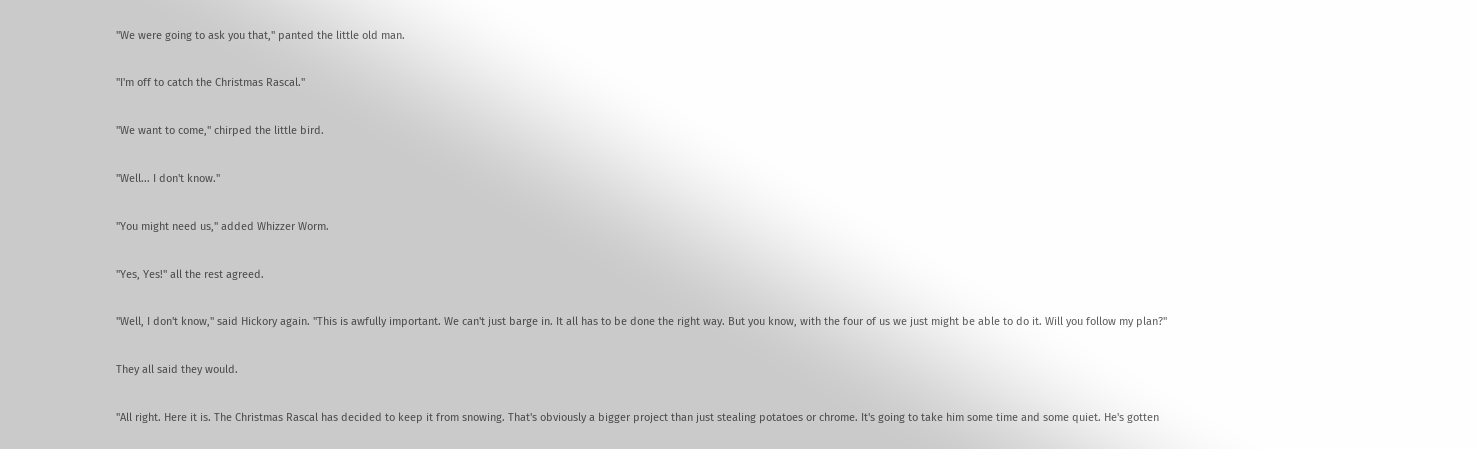"We were going to ask you that," panted the little old man.

"I'm off to catch the Christmas Rascal."

"We want to come," chirped the little bird.

"Well... I don't know."

"You might need us," added Whizzer Worm.

"Yes, Yes!" all the rest agreed.

"Well, I don't know," said Hickory again. "This is awfully important. We can't just barge in. It all has to be done the right way. But you know, with the four of us we just might be able to do it. Will you follow my plan?"

They all said they would.

"All right. Here it is. The Christmas Rascal has decided to keep it from snowing. That's obviously a bigger project than just stealing potatoes or chrome. It's going to take him some time and some quiet. He's gotten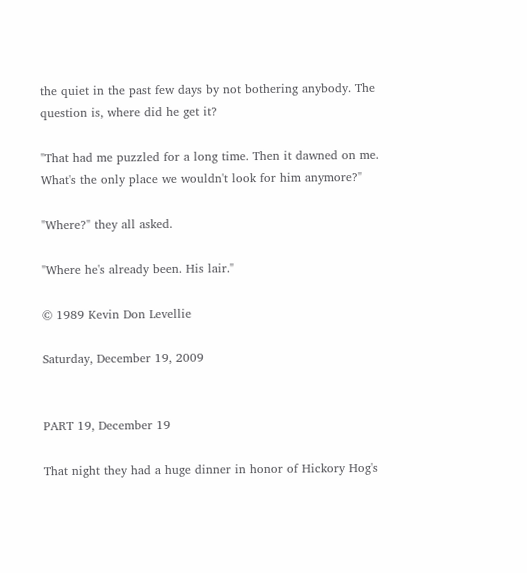the quiet in the past few days by not bothering anybody. The question is, where did he get it?

"That had me puzzled for a long time. Then it dawned on me. What's the only place we wouldn't look for him anymore?"

"Where?" they all asked.

"Where he's already been. His lair."

© 1989 Kevin Don Levellie

Saturday, December 19, 2009


PART 19, December 19

That night they had a huge dinner in honor of Hickory Hog's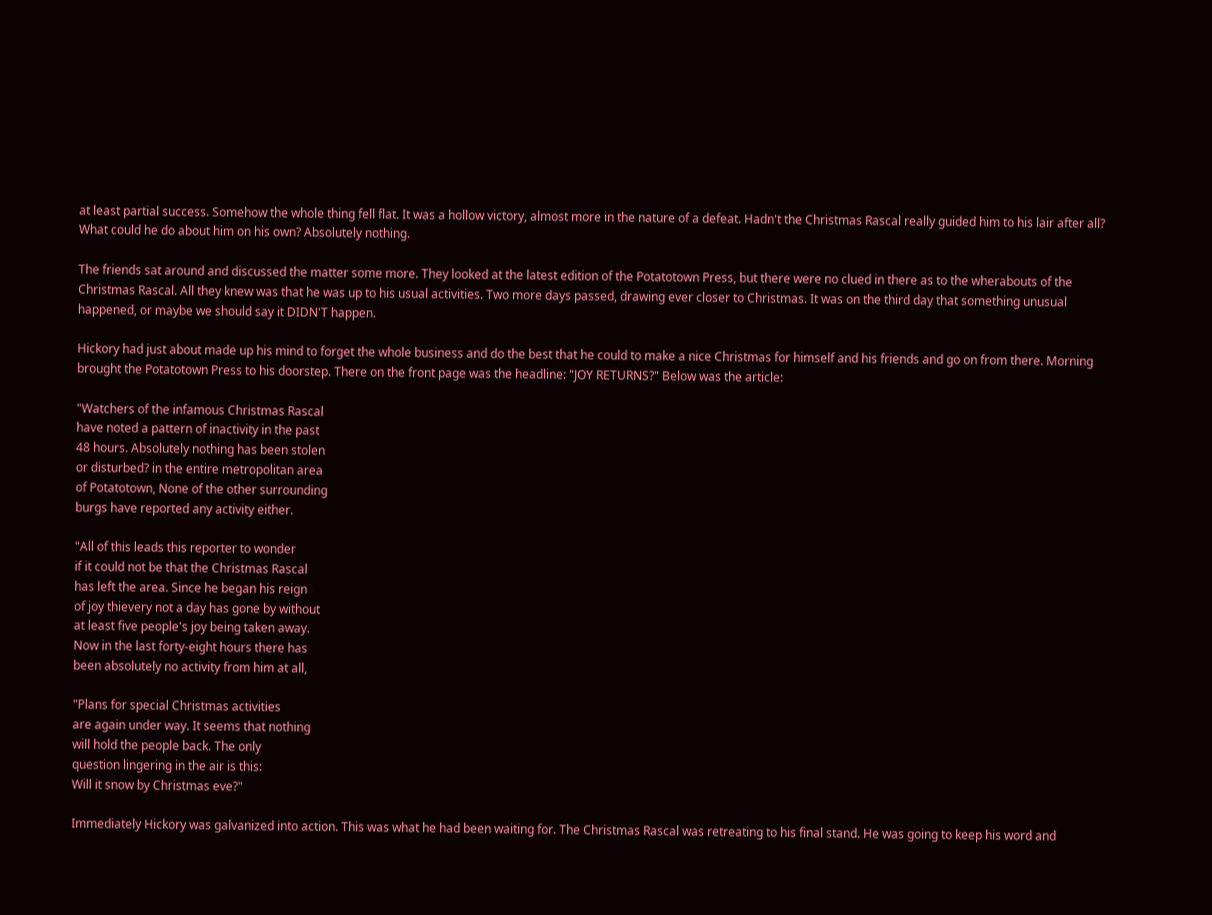at least partial success. Somehow the whole thing fell flat. It was a hollow victory, almost more in the nature of a defeat. Hadn't the Christmas Rascal really guided him to his lair after all? What could he do about him on his own? Absolutely nothing.

The friends sat around and discussed the matter some more. They looked at the latest edition of the Potatotown Press, but there were no clued in there as to the wherabouts of the Christmas Rascal. All they knew was that he was up to his usual activities. Two more days passed, drawing ever closer to Christmas. It was on the third day that something unusual happened, or maybe we should say it DIDN'T happen.

Hickory had just about made up his mind to forget the whole business and do the best that he could to make a nice Christmas for himself and his friends and go on from there. Morning brought the Potatotown Press to his doorstep. There on the front page was the headline: "JOY RETURNS?" Below was the article:

"Watchers of the infamous Christmas Rascal
have noted a pattern of inactivity in the past
48 hours. Absolutely nothing has been stolen
or disturbed? in the entire metropolitan area
of Potatotown, None of the other surrounding
burgs have reported any activity either.

"All of this leads this reporter to wonder
if it could not be that the Christmas Rascal
has left the area. Since he began his reign
of joy thievery not a day has gone by without
at least five people's joy being taken away.
Now in the last forty-eight hours there has
been absolutely no activity from him at all,

"Plans for special Christmas activities
are again under way. It seems that nothing
will hold the people back. The only
question lingering in the air is this:
Will it snow by Christmas eve?"

Immediately Hickory was galvanized into action. This was what he had been waiting for. The Christmas Rascal was retreating to his final stand. He was going to keep his word and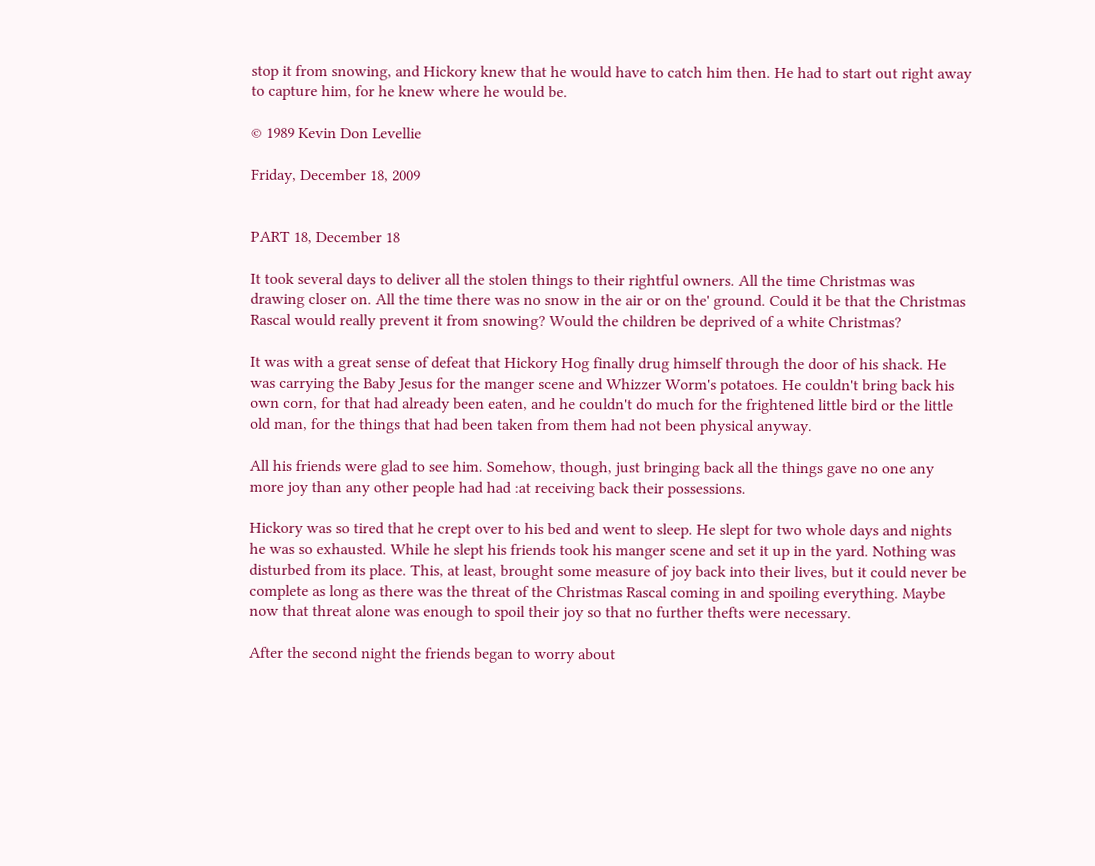stop it from snowing, and Hickory knew that he would have to catch him then. He had to start out right away to capture him, for he knew where he would be.

© 1989 Kevin Don Levellie

Friday, December 18, 2009


PART 18, December 18

It took several days to deliver all the stolen things to their rightful owners. All the time Christmas was drawing closer on. All the time there was no snow in the air or on the' ground. Could it be that the Christmas Rascal would really prevent it from snowing? Would the children be deprived of a white Christmas?

It was with a great sense of defeat that Hickory Hog finally drug himself through the door of his shack. He was carrying the Baby Jesus for the manger scene and Whizzer Worm's potatoes. He couldn't bring back his own corn, for that had already been eaten, and he couldn't do much for the frightened little bird or the little old man, for the things that had been taken from them had not been physical anyway.

All his friends were glad to see him. Somehow, though, just bringing back all the things gave no one any more joy than any other people had had :at receiving back their possessions.

Hickory was so tired that he crept over to his bed and went to sleep. He slept for two whole days and nights he was so exhausted. While he slept his friends took his manger scene and set it up in the yard. Nothing was disturbed from its place. This, at least, brought some measure of joy back into their lives, but it could never be complete as long as there was the threat of the Christmas Rascal coming in and spoiling everything. Maybe now that threat alone was enough to spoil their joy so that no further thefts were necessary.

After the second night the friends began to worry about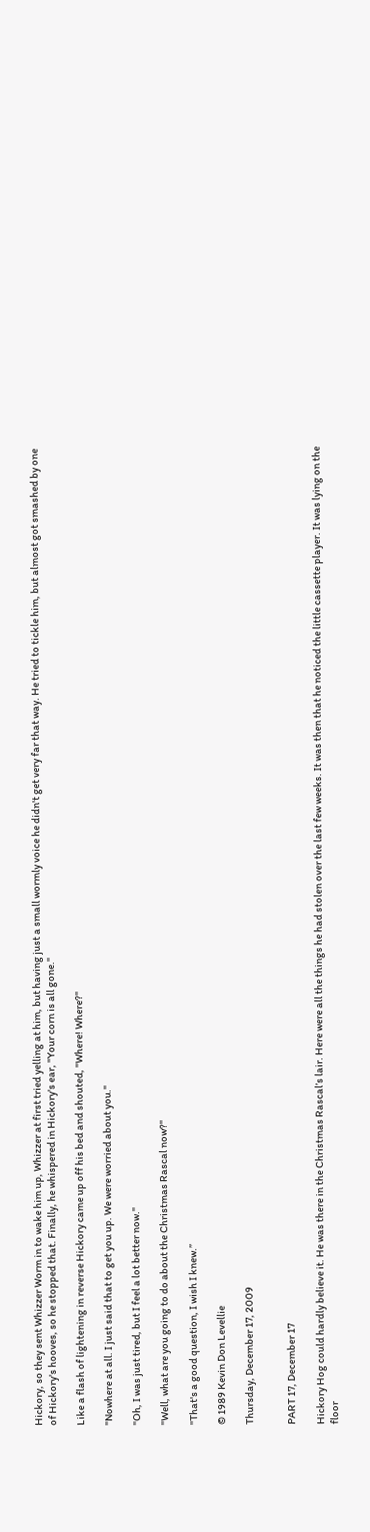Hickory, so they sent Whizzer Worm in to wake him up, Whizzer at first tried yelling at him, but having just a small wormly voice he didn't get very far that way. He tried to tickle him, but almost got smashed by one of Hickory's hooves, so he stopped that. Finally, he whispered in Hickory's ear, "Your corn is all gone."

Like a flash of lightening in reverse Hickory came up off his bed and shouted, "Where! Where?"

"Nowhere at all. I just said that to get you up. We were worried about you."

"Oh, I was just tired, but I feel a lot better now."

"Well, what are you going to do about the Christmas Rascal now?"

"That's a good question, I wish I knew.”

© 1989 Kevin Don Levellie

Thursday, December 17, 2009


PART 17, December 17

Hickory Hog could hardly believe it. He was there in the Christmas Rascal’s lair. Here were all the things he had stolen over the last few weeks. It was then that he noticed the little cassette player. It was lying on the floor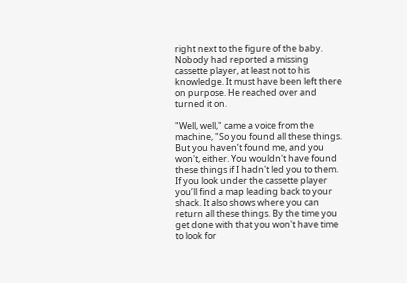right next to the figure of the baby. Nobody had reported a missing cassette player, at least not to his knowledge. It must have been left there on purpose. He reached over and turned it on.

"Well, well," came a voice from the machine, "So you found all these things. But you haven’t found me, and you won't, either. You wouldn't have found these things if I hadn't led you to them. If you look under the cassette player you’ll find a map leading back to your shack. It also shows where you can return all these things. By the time you get done with that you won't have time to look for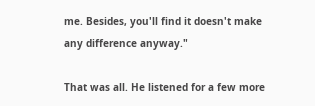me. Besides, you'll find it doesn't make any difference anyway."

That was all. He listened for a few more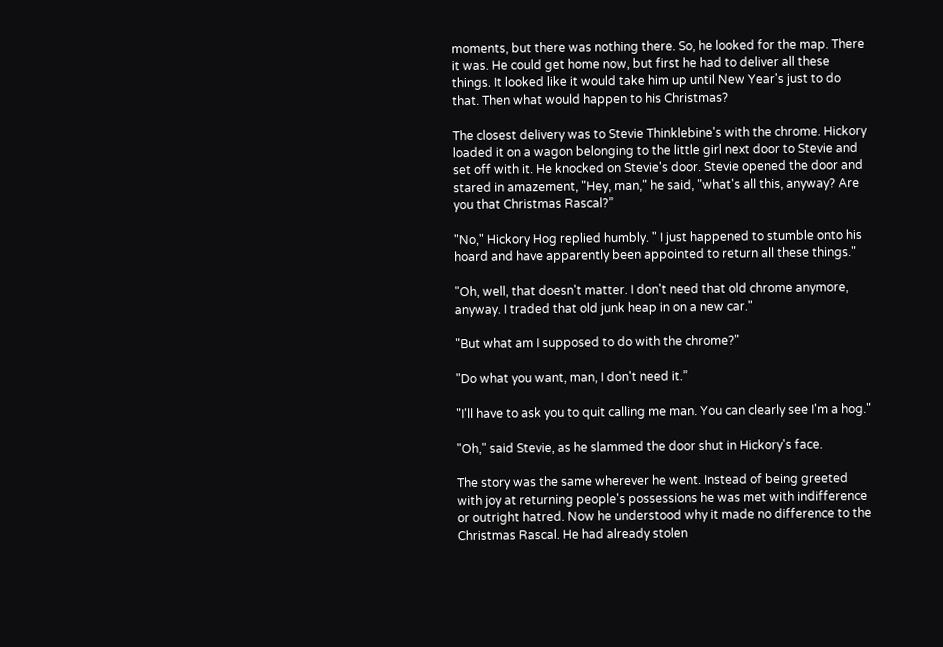moments, but there was nothing there. So, he looked for the map. There it was. He could get home now, but first he had to deliver all these things. It looked like it would take him up until New Year's just to do that. Then what would happen to his Christmas?

The closest delivery was to Stevie Thinklebine's with the chrome. Hickory loaded it on a wagon belonging to the little girl next door to Stevie and set off with it. He knocked on Stevie's door. Stevie opened the door and stared in amazement, "Hey, man," he said, "what's all this, anyway? Are you that Christmas Rascal?”

"No," Hickory Hog replied humbly. " I just happened to stumble onto his hoard and have apparently been appointed to return all these things."

"Oh, well, that doesn't matter. I don't need that old chrome anymore, anyway. I traded that old junk heap in on a new car."

"But what am I supposed to do with the chrome?"

"Do what you want, man, I don't need it.”

"I'll have to ask you to quit calling me man. You can clearly see I'm a hog."

"Oh," said Stevie, as he slammed the door shut in Hickory's face.

The story was the same wherever he went. Instead of being greeted with joy at returning people's possessions he was met with indifference or outright hatred. Now he understood why it made no difference to the Christmas Rascal. He had already stolen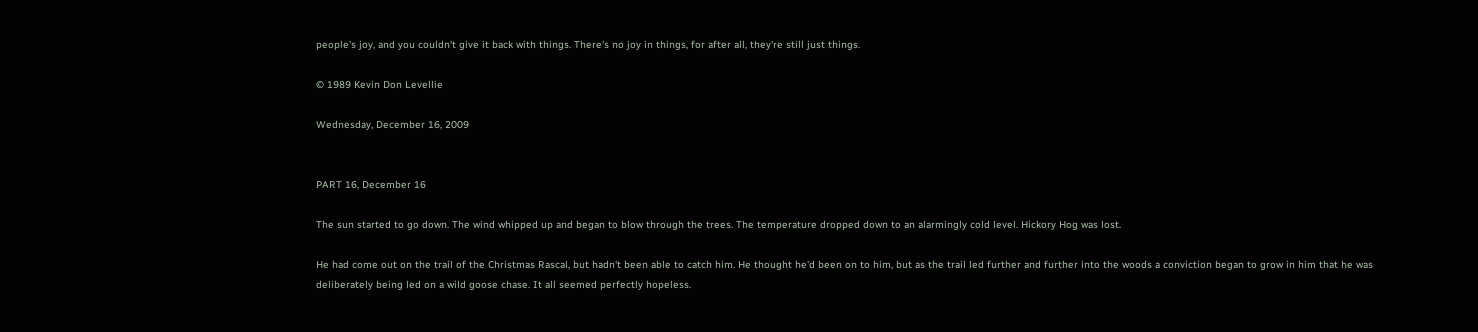people's joy, and you couldn't give it back with things. There's no joy in things, for after all, they're still just things.

© 1989 Kevin Don Levellie

Wednesday, December 16, 2009


PART 16, December 16

The sun started to go down. The wind whipped up and began to blow through the trees. The temperature dropped down to an alarmingly cold level. Hickory Hog was lost.

He had come out on the trail of the Christmas Rascal, but hadn't been able to catch him. He thought he'd been on to him, but as the trail led further and further into the woods a conviction began to grow in him that he was deliberately being led on a wild goose chase. It all seemed perfectly hopeless.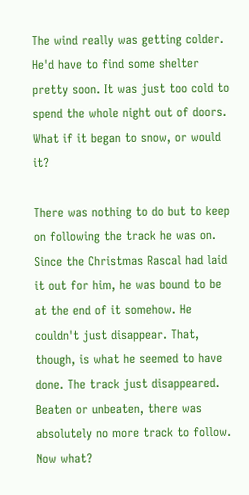The wind really was getting colder. He'd have to find some shelter pretty soon. It was just too cold to spend the whole night out of doors. What if it began to snow, or would it?

There was nothing to do but to keep on following the track he was on. Since the Christmas Rascal had laid it out for him, he was bound to be at the end of it somehow. He couldn't just disappear. That, though, is what he seemed to have done. The track just disappeared. Beaten or unbeaten, there was absolutely no more track to follow. Now what?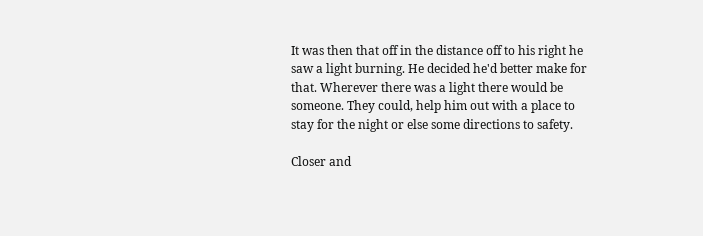It was then that off in the distance off to his right he saw a light burning. He decided he'd better make for that. Wherever there was a light there would be someone. They could, help him out with a place to stay for the night or else some directions to safety.

Closer and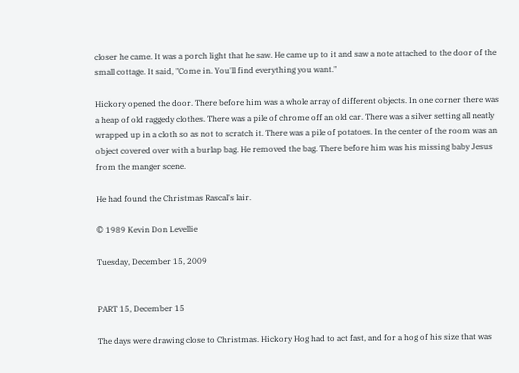closer he came. It was a porch light that he saw. He came up to it and saw a note attached to the door of the small cottage. It said, "Come in. You'll find everything you want."

Hickory opened the door. There before him was a whole array of different objects. In one corner there was a heap of old raggedy clothes. There was a pile of chrome off an old car. There was a silver setting all neatly wrapped up in a cloth so as not to scratch it. There was a pile of potatoes. In the center of the room was an object covered over with a burlap bag. He removed the bag. There before him was his missing baby Jesus from the manger scene.

He had found the Christmas Rascal's lair.

© 1989 Kevin Don Levellie

Tuesday, December 15, 2009


PART 15, December 15

The days were drawing close to Christmas. Hickory Hog had to act fast, and for a hog of his size that was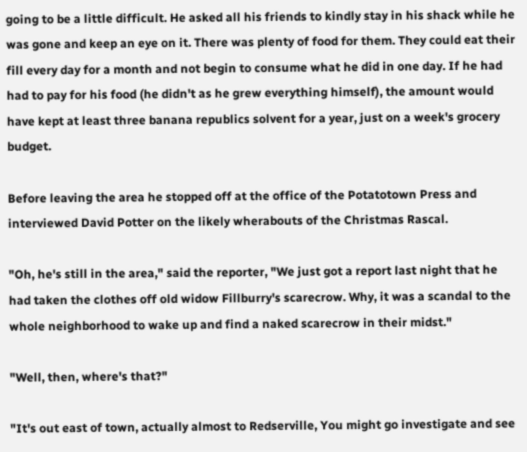going to be a little difficult. He asked all his friends to kindly stay in his shack while he was gone and keep an eye on it. There was plenty of food for them. They could eat their fill every day for a month and not begin to consume what he did in one day. If he had had to pay for his food (he didn't as he grew everything himself), the amount would have kept at least three banana republics solvent for a year, just on a week's grocery budget.

Before leaving the area he stopped off at the office of the Potatotown Press and interviewed David Potter on the likely wherabouts of the Christmas Rascal.

"Oh, he's still in the area," said the reporter, "We just got a report last night that he had taken the clothes off old widow Fillburry's scarecrow. Why, it was a scandal to the whole neighborhood to wake up and find a naked scarecrow in their midst."

"Well, then, where's that?"

"It's out east of town, actually almost to Redserville, You might go investigate and see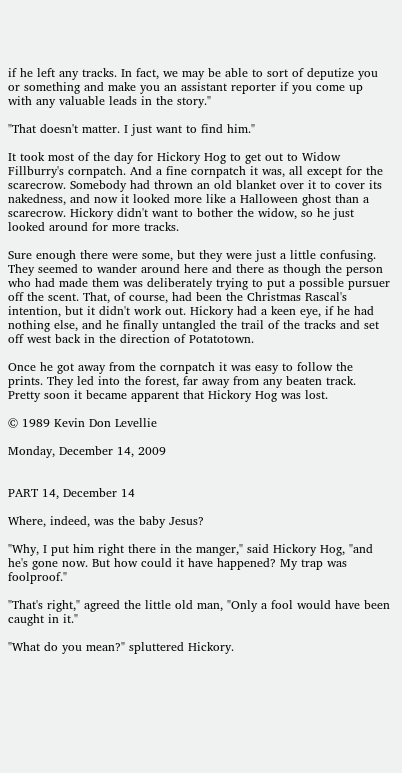if he left any tracks. In fact, we may be able to sort of deputize you or something and make you an assistant reporter if you come up with any valuable leads in the story."

"That doesn't matter. I just want to find him."

It took most of the day for Hickory Hog to get out to Widow Fillburry's cornpatch. And a fine cornpatch it was, all except for the scarecrow. Somebody had thrown an old blanket over it to cover its nakedness, and now it looked more like a Halloween ghost than a scarecrow. Hickory didn't want to bother the widow, so he just looked around for more tracks.

Sure enough there were some, but they were just a little confusing. They seemed to wander around here and there as though the person who had made them was deliberately trying to put a possible pursuer off the scent. That, of course, had been the Christmas Rascal's intention, but it didn't work out. Hickory had a keen eye, if he had nothing else, and he finally untangled the trail of the tracks and set off west back in the direction of Potatotown.

Once he got away from the cornpatch it was easy to follow the prints. They led into the forest, far away from any beaten track. Pretty soon it became apparent that Hickory Hog was lost.

© 1989 Kevin Don Levellie

Monday, December 14, 2009


PART 14, December 14

Where, indeed, was the baby Jesus?

"Why, I put him right there in the manger," said Hickory Hog, "and he's gone now. But how could it have happened? My trap was foolproof."

"That's right," agreed the little old man, "Only a fool would have been caught in it."

"What do you mean?" spluttered Hickory.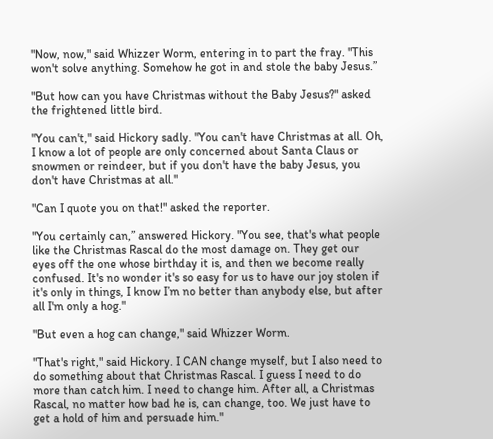"Now, now," said Whizzer Worm, entering in to part the fray. "This won't solve anything. Somehow he got in and stole the baby Jesus.”

"But how can you have Christmas without the Baby Jesus?" asked the frightened little bird.

"You can't," said Hickory sadly. "You can't have Christmas at all. Oh, I know a lot of people are only concerned about Santa Claus or snowmen or reindeer, but if you don't have the baby Jesus, you don't have Christmas at all."

"Can I quote you on that!" asked the reporter.

"You certainly can,” answered Hickory. "You see, that's what people like the Christmas Rascal do the most damage on. They get our eyes off the one whose birthday it is, and then we become really confused. It's no wonder it's so easy for us to have our joy stolen if it's only in things, I know I’m no better than anybody else, but after all I'm only a hog."

"But even a hog can change," said Whizzer Worm.

"That's right," said Hickory. I CAN change myself, but I also need to do something about that Christmas Rascal. I guess I need to do more than catch him. I need to change him. After all, a Christmas Rascal, no matter how bad he is, can change, too. We just have to get a hold of him and persuade him."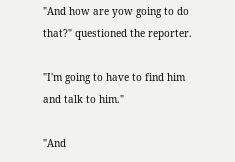"And how are yow going to do that?" questioned the reporter.

"I'm going to have to find him and talk to him."

"And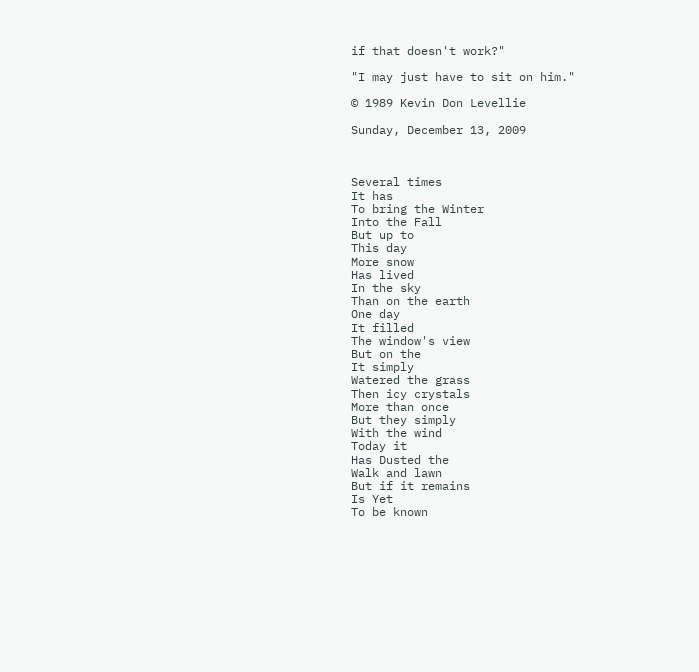if that doesn't work?"

"I may just have to sit on him."

© 1989 Kevin Don Levellie

Sunday, December 13, 2009



Several times
It has
To bring the Winter
Into the Fall
But up to
This day
More snow
Has lived
In the sky
Than on the earth
One day
It filled
The window's view
But on the
It simply
Watered the grass
Then icy crystals
More than once
But they simply
With the wind
Today it
Has Dusted the
Walk and lawn
But if it remains
Is Yet
To be known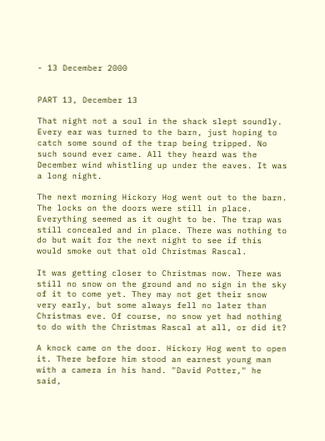- 13 December 2000


PART 13, December 13

That night not a soul in the shack slept soundly. Every ear was turned to the barn, just hoping to catch some sound of the trap being tripped. No such sound ever came. All they heard was the December wind whistling up under the eaves. It was a long night.

The next morning Hickory Hog went out to the barn. The locks on the doors were still in place. Everything seemed as it ought to be. The trap was still concealed and in place. There was nothing to do but wait for the next night to see if this would smoke out that old Christmas Rascal.

It was getting closer to Christmas now. There was still no snow on the ground and no sign in the sky of it to come yet. They may not get their snow very early, but some always fell no later than Christmas eve. Of course, no snow yet had nothing to do with the Christmas Rascal at all, or did it?

A knock came on the door. Hickory Hog went to open it. There before him stood an earnest young man with a camera in his hand. "David Potter," he said,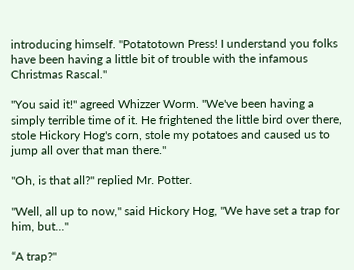introducing himself. "Potatotown Press! I understand you folks have been having a little bit of trouble with the infamous Christmas Rascal."

"You said it!" agreed Whizzer Worm. "We've been having a simply terrible time of it. He frightened the little bird over there, stole Hickory Hog's corn, stole my potatoes and caused us to jump all over that man there."

"Oh, is that all?" replied Mr. Potter.

"Well, all up to now," said Hickory Hog, "We have set a trap for him, but..."

“A trap?"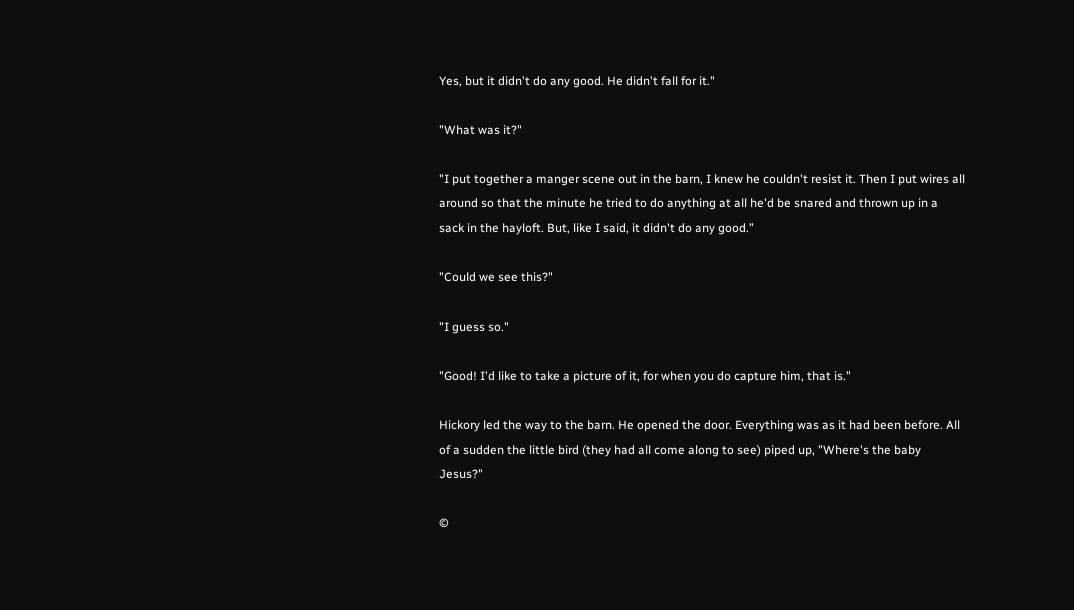Yes, but it didn't do any good. He didn't fall for it."

"What was it?"

"I put together a manger scene out in the barn, I knew he couldn't resist it. Then I put wires all around so that the minute he tried to do anything at all he'd be snared and thrown up in a sack in the hayloft. But, like I said, it didn't do any good.”

"Could we see this?"

"I guess so."

"Good! I'd like to take a picture of it, for when you do capture him, that is."

Hickory led the way to the barn. He opened the door. Everything was as it had been before. All of a sudden the little bird (they had all come along to see) piped up, "Where's the baby Jesus?"

©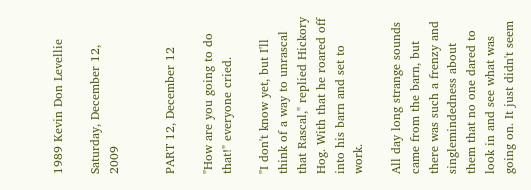1989 Kevin Don Levellie

Saturday, December 12, 2009


PART 12, December 12

"How are you going to do that!" everyone cried.

"I don't know yet, but I'll think of a way to unrascal that Rascal," replied Hickory Hog. With that he roared off into his barn and set to work.

All day long strange sounds came from the barn, but there was such a frenzy and singlemindedness about them that no one dared to look in and see what was going on. It just didn't seem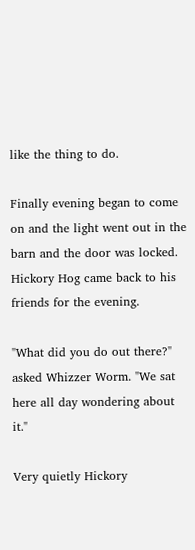like the thing to do.

Finally evening began to come on and the light went out in the barn and the door was locked. Hickory Hog came back to his friends for the evening.

"What did you do out there?" asked Whizzer Worm. "We sat here all day wondering about it."

Very quietly Hickory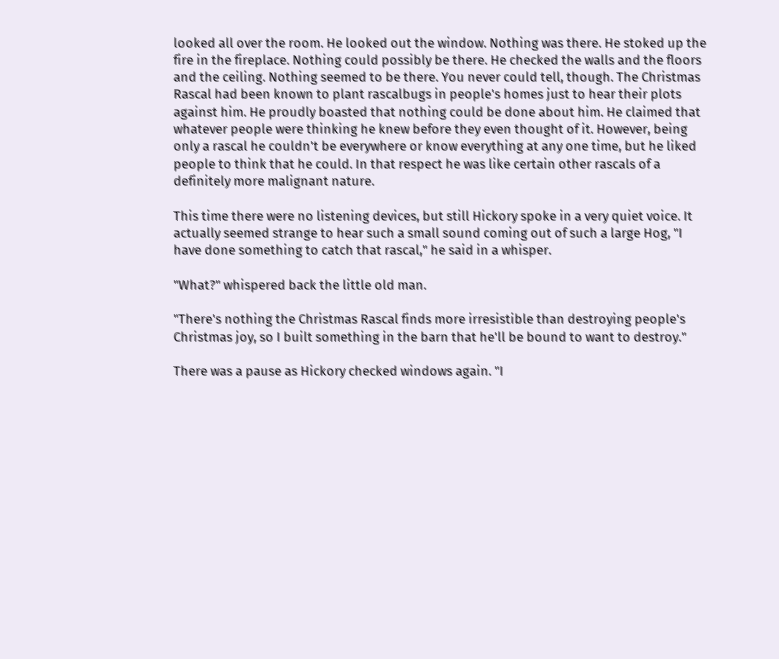looked all over the room. He looked out the window. Nothing was there. He stoked up the fire in the fireplace. Nothing could possibly be there. He checked the walls and the floors and the ceiling. Nothing seemed to be there. You never could tell, though. The Christmas Rascal had been known to plant rascalbugs in people's homes just to hear their plots against him. He proudly boasted that nothing could be done about him. He claimed that whatever people were thinking he knew before they even thought of it. However, being only a rascal he couldn't be everywhere or know everything at any one time, but he liked people to think that he could. In that respect he was like certain other rascals of a definitely more malignant nature.

This time there were no listening devices, but still Hickory spoke in a very quiet voice. It actually seemed strange to hear such a small sound coming out of such a large Hog, "I have done something to catch that rascal," he said in a whisper.

"What?" whispered back the little old man.

"There's nothing the Christmas Rascal finds more irresistible than destroying people's Christmas joy, so I built something in the barn that he'll be bound to want to destroy."

There was a pause as Hickory checked windows again. "I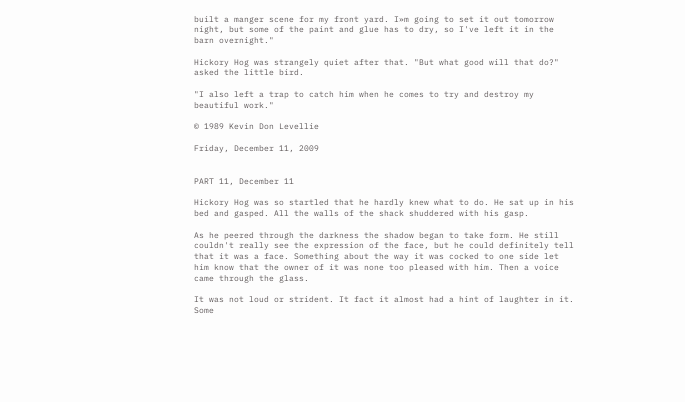built a manger scene for my front yard. I»m going to set it out tomorrow night, but some of the paint and glue has to dry, so I've left it in the barn overnight."

Hickory Hog was strangely quiet after that. "But what good will that do?" asked the little bird.

"I also left a trap to catch him when he comes to try and destroy my beautiful work."

© 1989 Kevin Don Levellie

Friday, December 11, 2009


PART 11, December 11

Hickory Hog was so startled that he hardly knew what to do. He sat up in his bed and gasped. All the walls of the shack shuddered with his gasp.

As he peered through the darkness the shadow began to take form. He still couldn't really see the expression of the face, but he could definitely tell that it was a face. Something about the way it was cocked to one side let him know that the owner of it was none too pleased with him. Then a voice came through the glass.

It was not loud or strident. It fact it almost had a hint of laughter in it. Some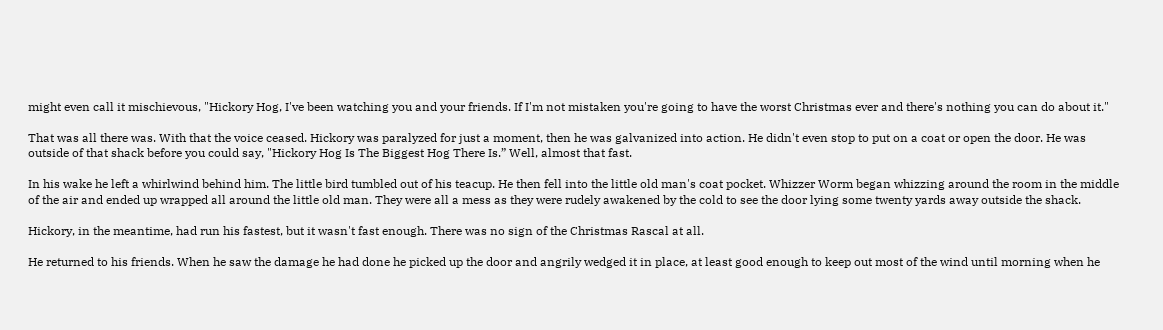might even call it mischievous, "Hickory Hog, I've been watching you and your friends. If I'm not mistaken you're going to have the worst Christmas ever and there's nothing you can do about it."

That was all there was. With that the voice ceased. Hickory was paralyzed for just a moment, then he was galvanized into action. He didn't even stop to put on a coat or open the door. He was outside of that shack before you could say, "Hickory Hog Is The Biggest Hog There Is.” Well, almost that fast.

In his wake he left a whirlwind behind him. The little bird tumbled out of his teacup. He then fell into the little old man's coat pocket. Whizzer Worm began whizzing around the room in the middle of the air and ended up wrapped all around the little old man. They were all a mess as they were rudely awakened by the cold to see the door lying some twenty yards away outside the shack.

Hickory, in the meantime, had run his fastest, but it wasn't fast enough. There was no sign of the Christmas Rascal at all.

He returned to his friends. When he saw the damage he had done he picked up the door and angrily wedged it in place, at least good enough to keep out most of the wind until morning when he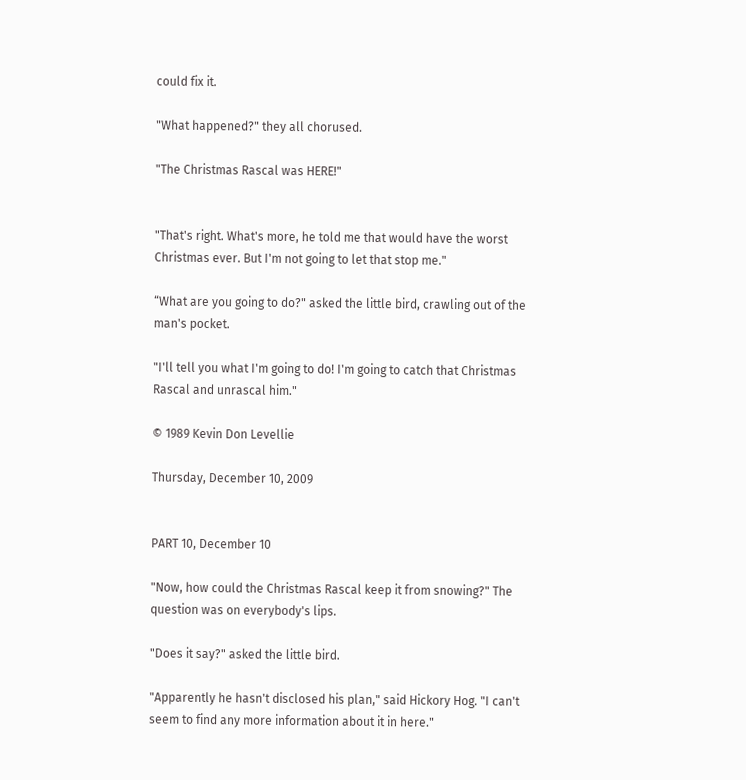could fix it.

"What happened?" they all chorused.

"The Christmas Rascal was HERE!"


"That's right. What's more, he told me that would have the worst Christmas ever. But I'm not going to let that stop me."

“What are you going to do?" asked the little bird, crawling out of the man's pocket.

"I'll tell you what I'm going to do! I'm going to catch that Christmas Rascal and unrascal him."

© 1989 Kevin Don Levellie

Thursday, December 10, 2009


PART 10, December 10

"Now, how could the Christmas Rascal keep it from snowing?" The question was on everybody's lips.

"Does it say?" asked the little bird.

"Apparently he hasn't disclosed his plan," said Hickory Hog. "I can't seem to find any more information about it in here."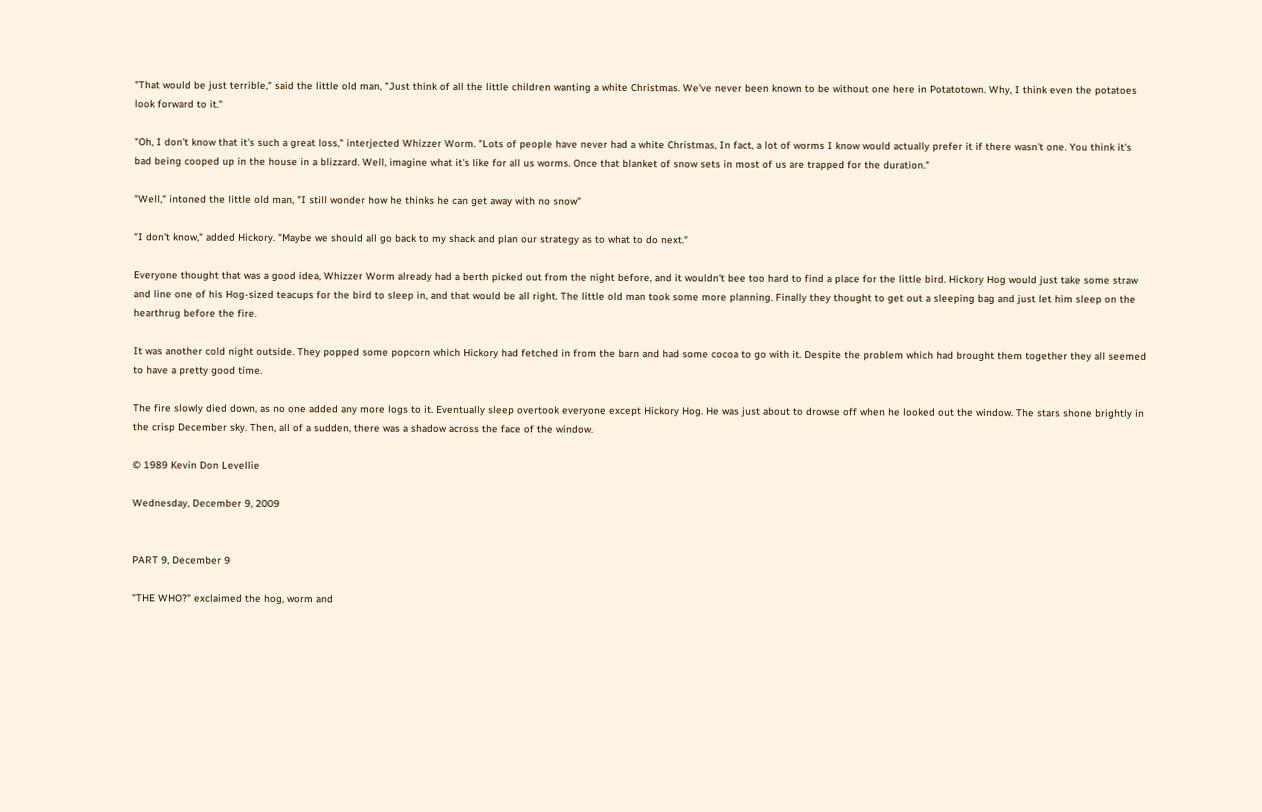"That would be just terrible," said the little old man, "Just think of all the little children wanting a white Christmas. We've never been known to be without one here in Potatotown. Why, I think even the potatoes look forward to it."

"Oh, I don't know that it's such a great loss," interjected Whizzer Worm. "Lots of people have never had a white Christmas, In fact, a lot of worms I know would actually prefer it if there wasn't one. You think it's bad being cooped up in the house in a blizzard. Well, imagine what it's like for all us worms. Once that blanket of snow sets in most of us are trapped for the duration."

"Well," intoned the little old man, "I still wonder how he thinks he can get away with no snow"

"I don't know," added Hickory. "Maybe we should all go back to my shack and plan our strategy as to what to do next."

Everyone thought that was a good idea, Whizzer Worm already had a berth picked out from the night before, and it wouldn't bee too hard to find a place for the little bird. Hickory Hog would just take some straw and line one of his Hog-sized teacups for the bird to sleep in, and that would be all right. The little old man took some more planning. Finally they thought to get out a sleeping bag and just let him sleep on the hearthrug before the fire.

It was another cold night outside. They popped some popcorn which Hickory had fetched in from the barn and had some cocoa to go with it. Despite the problem which had brought them together they all seemed to have a pretty good time.

The fire slowly died down, as no one added any more logs to it. Eventually sleep overtook everyone except Hickory Hog. He was just about to drowse off when he looked out the window. The stars shone brightly in the crisp December sky. Then, all of a sudden, there was a shadow across the face of the window.

© 1989 Kevin Don Levellie

Wednesday, December 9, 2009


PART 9, December 9

"THE WHO?" exclaimed the hog, worm and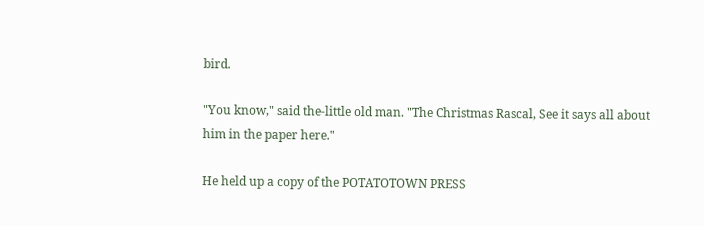bird.

"You know," said the-little old man. "The Christmas Rascal, See it says all about him in the paper here."

He held up a copy of the POTATOTOWN PRESS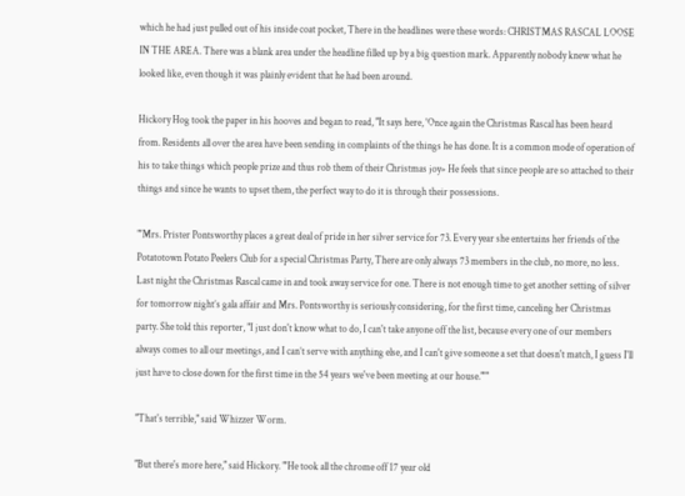which he had just pulled out of his inside coat pocket, There in the headlines were these words: CHRISTMAS RASCAL LOOSE IN THE AREA. There was a blank area under the headline filled up by a big question mark. Apparently nobody knew what he looked like, even though it was plainly evident that he had been around.

Hickory Hog took the paper in his hooves and began to read, "It says here, 'Once again the Christmas Rascal has been heard from. Residents all over the area have been sending in complaints of the things he has done. It is a common mode of operation of his to take things which people prize and thus rob them of their Christmas joy» He feels that since people are so attached to their things and since he wants to upset them, the perfect way to do it is through their possessions.

"'Mrs. Prister Pontsworthy places a great deal of pride in her silver service for 73. Every year she entertains her friends of the Potatotown Potato Peelers Club for a special Christmas Party, There are only always 73 members in the club, no more, no less. Last night the Christmas Rascal came in and took away service for one. There is not enough time to get another setting of silver for tomorrow night’s gala affair and Mrs. Pontsworthy is seriously considering, for the first time, canceling her Christmas party. She told this reporter, "I just don't know what to do, I can't take anyone off the list, because every one of our members always comes to all our meetings, and I can’t serve with anything else, and I can't give someone a set that doesn't match, I guess I'll just have to close down for the first time in the 54 years we've been meeting at our house."'"

"That's terrible," said Whizzer Worm.

"But there's more here," said Hickory. "'He took all the chrome off 17 year old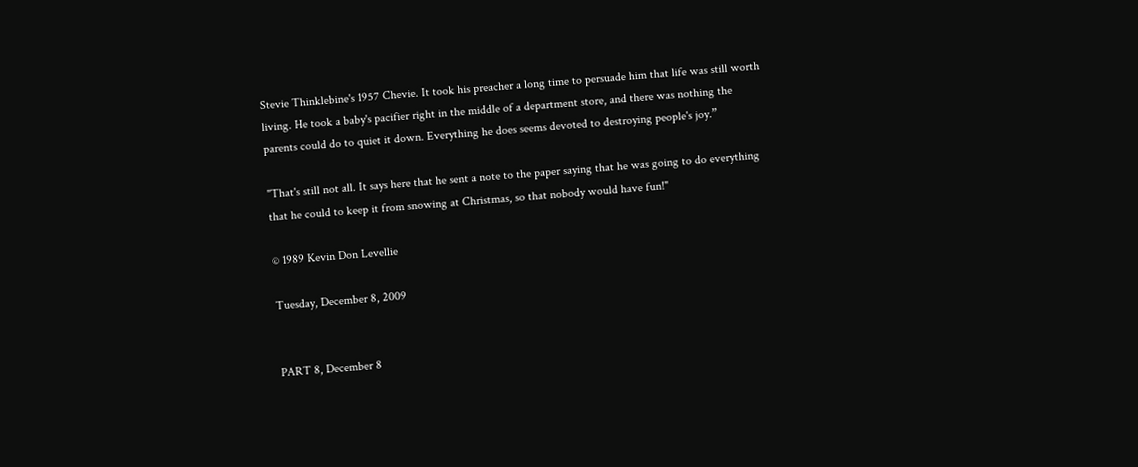Stevie Thinklebine's 1957 Chevie. It took his preacher a long time to persuade him that life was still worth living. He took a baby's pacifier right in the middle of a department store, and there was nothing the parents could do to quiet it down. Everything he does seems devoted to destroying people's joy.”

"That's still not all. It says here that he sent a note to the paper saying that he was going to do everything that he could to keep it from snowing at Christmas, so that nobody would have fun!"

© 1989 Kevin Don Levellie

Tuesday, December 8, 2009


PART 8, December 8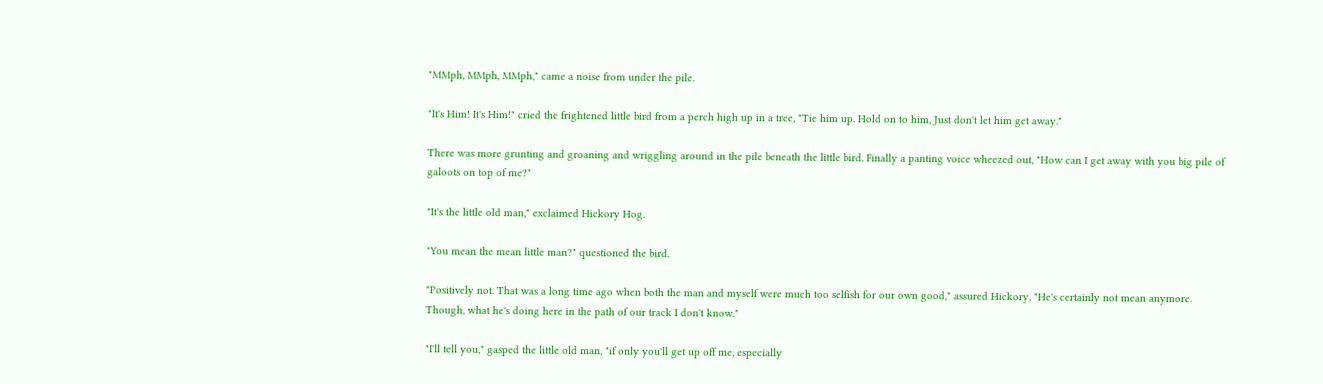"MMph, MMph, MMph," came a noise from under the pile.

"It's Him! It's Him!" cried the frightened little bird from a perch high up in a tree, "Tie him up. Hold on to him, Just don't let him get away."

There was more grunting and groaning and wriggling around in the pile beneath the little bird. Finally a panting voice wheezed out, "How can I get away with you big pile of galoots on top of me?"

"It's the little old man," exclaimed Hickory Hog.

"You mean the mean little man?" questioned the bird.

"Positively not. That was a long time ago when both the man and myself were much too selfish for our own good," assured Hickory, "He's certainly not mean anymore. Though, what he's doing here in the path of our track I don't know."

"I'll tell you," gasped the little old man, "if only you'll get up off me, especially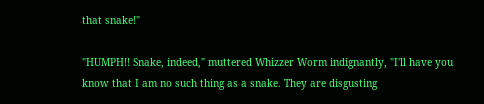that snake!"

"HUMPH!! Snake, indeed," muttered Whizzer Worm indignantly, "I'll have you know that I am no such thing as a snake. They are disgusting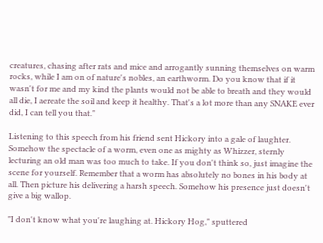creatures, chasing after rats and mice and arrogantly sunning themselves on warm rocks, while I am on of nature's nobles, an earthworm. Do you know that if it wasn't for me and my kind the plants would not be able to breath and they would all die, I aereate the soil and keep it healthy. That's a lot more than any SNAKE ever did, I can tell you that."

Listening to this speech from his friend sent Hickory into a gale of laughter. Somehow the spectacle of a worm, even one as mighty as Whizzer, sternly lecturing an old man was too much to take. If you don't think so, just imagine the scene for yourself. Remember that a worm has absolutely no bones in his body at all. Then picture his delivering a harsh speech. Somehow his presence just doesn't give a big wallop.

"I don't know what you're laughing at. Hickory Hog," sputtered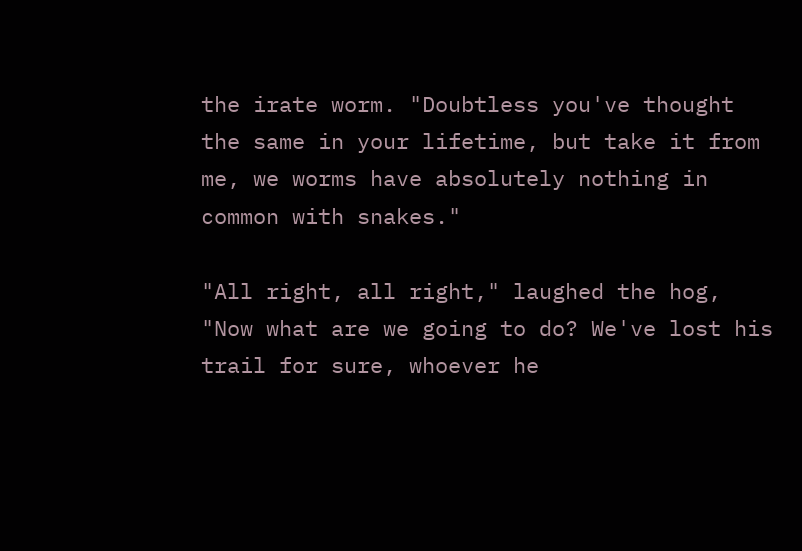the irate worm. "Doubtless you've thought the same in your lifetime, but take it from me, we worms have absolutely nothing in common with snakes."

"All right, all right," laughed the hog, "Now what are we going to do? We've lost his trail for sure, whoever he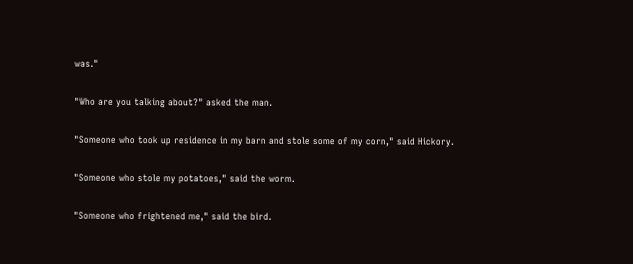was."

"Who are you talking about?" asked the man.

"Someone who took up residence in my barn and stole some of my corn," said Hickory.

"Someone who stole my potatoes," said the worm.

"Someone who frightened me," said the bird.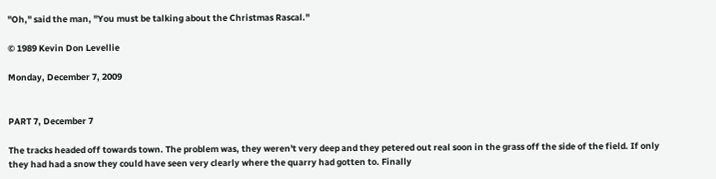"Oh," said the man, "You must be talking about the Christmas Rascal."

© 1989 Kevin Don Levellie

Monday, December 7, 2009


PART 7, December 7

The tracks headed off towards town. The problem was, they weren't very deep and they petered out real soon in the grass off the side of the field. If only they had had a snow they could have seen very clearly where the quarry had gotten to. Finally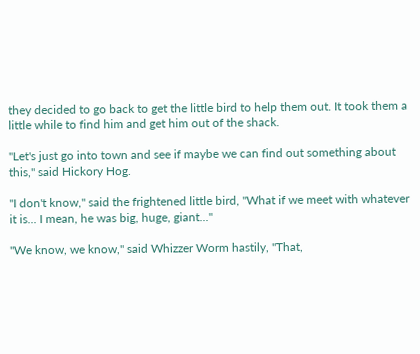they decided to go back to get the little bird to help them out. It took them a little while to find him and get him out of the shack.

"Let's just go into town and see if maybe we can find out something about this," said Hickory Hog.

"I don't know," said the frightened little bird, "What if we meet with whatever it is... I mean, he was big, huge, giant..."

"We know, we know," said Whizzer Worm hastily, "That,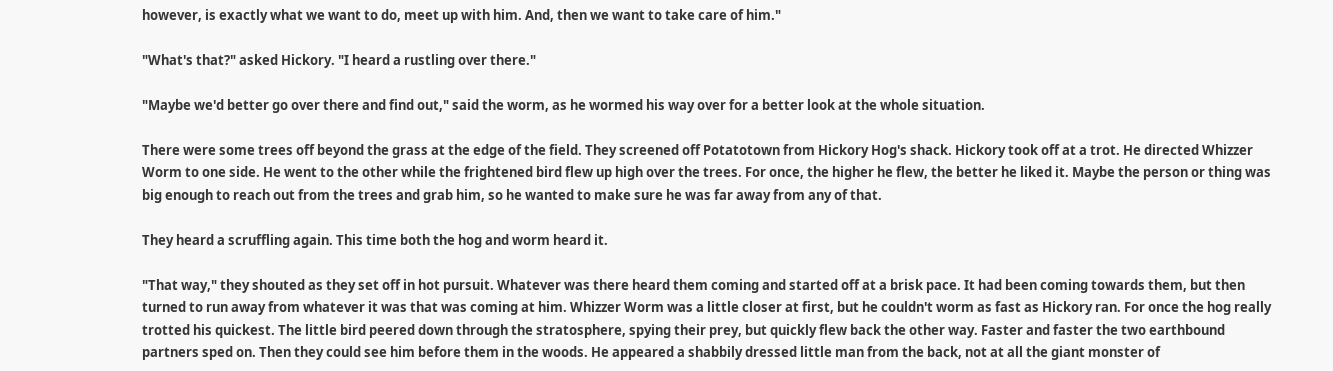however, is exactly what we want to do, meet up with him. And, then we want to take care of him."

"What's that?" asked Hickory. "I heard a rustling over there."

"Maybe we'd better go over there and find out," said the worm, as he wormed his way over for a better look at the whole situation.

There were some trees off beyond the grass at the edge of the field. They screened off Potatotown from Hickory Hog's shack. Hickory took off at a trot. He directed Whizzer Worm to one side. He went to the other while the frightened bird flew up high over the trees. For once, the higher he flew, the better he liked it. Maybe the person or thing was big enough to reach out from the trees and grab him, so he wanted to make sure he was far away from any of that.

They heard a scruffling again. This time both the hog and worm heard it.

"That way," they shouted as they set off in hot pursuit. Whatever was there heard them coming and started off at a brisk pace. It had been coming towards them, but then turned to run away from whatever it was that was coming at him. Whizzer Worm was a little closer at first, but he couldn't worm as fast as Hickory ran. For once the hog really trotted his quickest. The little bird peered down through the stratosphere, spying their prey, but quickly flew back the other way. Faster and faster the two earthbound partners sped on. Then they could see him before them in the woods. He appeared a shabbily dressed little man from the back, not at all the giant monster of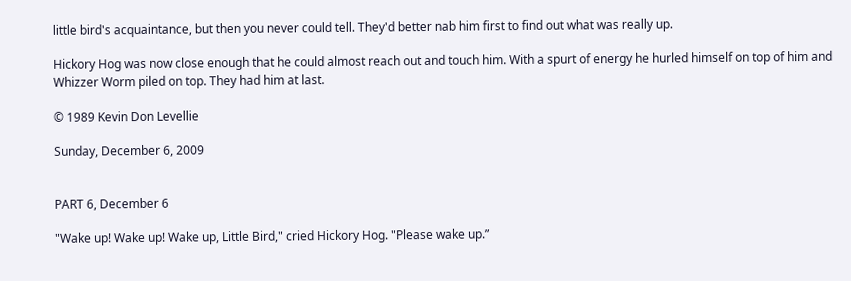little bird's acquaintance, but then you never could tell. They'd better nab him first to find out what was really up.

Hickory Hog was now close enough that he could almost reach out and touch him. With a spurt of energy he hurled himself on top of him and Whizzer Worm piled on top. They had him at last.

© 1989 Kevin Don Levellie

Sunday, December 6, 2009


PART 6, December 6

"Wake up! Wake up! Wake up, Little Bird," cried Hickory Hog. "Please wake up.”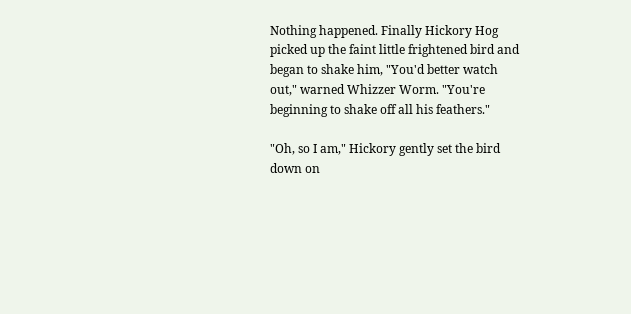Nothing happened. Finally Hickory Hog picked up the faint little frightened bird and began to shake him, "You'd better watch out," warned Whizzer Worm. "You're beginning to shake off all his feathers."

"Oh, so I am," Hickory gently set the bird down on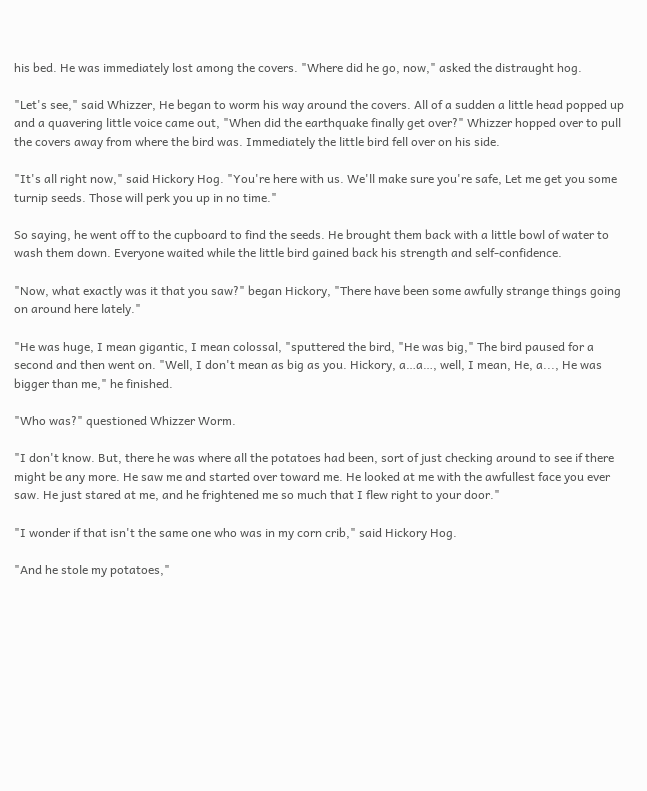his bed. He was immediately lost among the covers. "Where did he go, now," asked the distraught hog.

"Let's see," said Whizzer, He began to worm his way around the covers. All of a sudden a little head popped up and a quavering little voice came out, "When did the earthquake finally get over?" Whizzer hopped over to pull the covers away from where the bird was. Immediately the little bird fell over on his side.

"It's all right now," said Hickory Hog. "You're here with us. We'll make sure you're safe, Let me get you some turnip seeds. Those will perk you up in no time."

So saying, he went off to the cupboard to find the seeds. He brought them back with a little bowl of water to wash them down. Everyone waited while the little bird gained back his strength and self-confidence.

"Now, what exactly was it that you saw?" began Hickory, "There have been some awfully strange things going on around here lately."

"He was huge, I mean gigantic, I mean colossal, "sputtered the bird, "He was big," The bird paused for a second and then went on. "Well, I don't mean as big as you. Hickory, a…a…, well, I mean, He, a..., He was bigger than me," he finished.

"Who was?" questioned Whizzer Worm.

"I don't know. But, there he was where all the potatoes had been, sort of just checking around to see if there might be any more. He saw me and started over toward me. He looked at me with the awfullest face you ever saw. He just stared at me, and he frightened me so much that I flew right to your door."

"I wonder if that isn't the same one who was in my corn crib," said Hickory Hog.

"And he stole my potatoes,"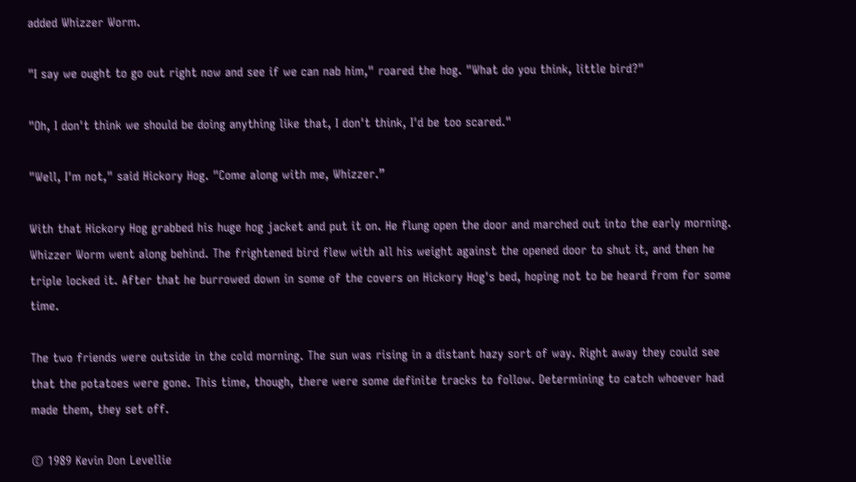added Whizzer Worm.

"I say we ought to go out right now and see if we can nab him," roared the hog. "What do you think, little bird?"

"Oh, I don't think we should be doing anything like that, I don't think, I'd be too scared."

"Well, I'm not," said Hickory Hog. "Come along with me, Whizzer.”

With that Hickory Hog grabbed his huge hog jacket and put it on. He flung open the door and marched out into the early morning. Whizzer Worm went along behind. The frightened bird flew with all his weight against the opened door to shut it, and then he triple locked it. After that he burrowed down in some of the covers on Hickory Hog's bed, hoping not to be heard from for some time.

The two friends were outside in the cold morning. The sun was rising in a distant hazy sort of way. Right away they could see that the potatoes were gone. This time, though, there were some definite tracks to follow. Determining to catch whoever had made them, they set off.

© 1989 Kevin Don Levellie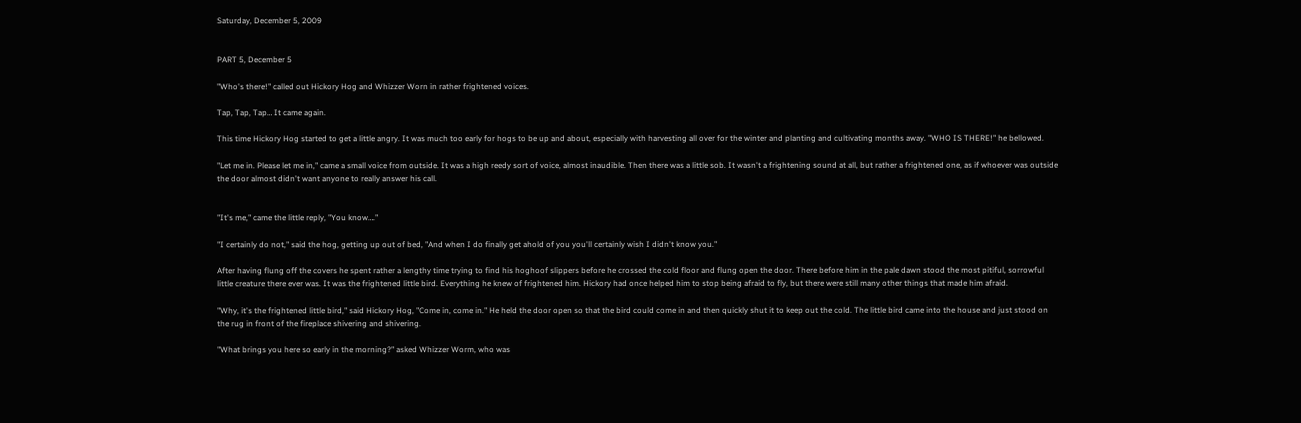Saturday, December 5, 2009


PART 5, December 5

"Who's there!" called out Hickory Hog and Whizzer Worn in rather frightened voices.

Tap, Tap, Tap… It came again.

This time Hickory Hog started to get a little angry. It was much too early for hogs to be up and about, especially with harvesting all over for the winter and planting and cultivating months away. "WHO IS THERE!" he bellowed.

"Let me in. Please let me in," came a small voice from outside. It was a high reedy sort of voice, almost inaudible. Then there was a little sob. It wasn't a frightening sound at all, but rather a frightened one, as if whoever was outside the door almost didn't want anyone to really answer his call.


"It's me," came the little reply, "You know…."

"I certainly do not," said the hog, getting up out of bed, "And when I do finally get ahold of you you'll certainly wish I didn't know you."

After having flung off the covers he spent rather a lengthy time trying to find his hoghoof slippers before he crossed the cold floor and flung open the door. There before him in the pale dawn stood the most pitiful, sorrowful little creature there ever was. It was the frightened little bird. Everything he knew of frightened him. Hickory had once helped him to stop being afraid to fly, but there were still many other things that made him afraid.

"Why, it's the frightened little bird," said Hickory Hog, "Come in, come in." He held the door open so that the bird could come in and then quickly shut it to keep out the cold. The little bird came into the house and just stood on the rug in front of the fireplace shivering and shivering.

"What brings you here so early in the morning?" asked Whizzer Worm, who was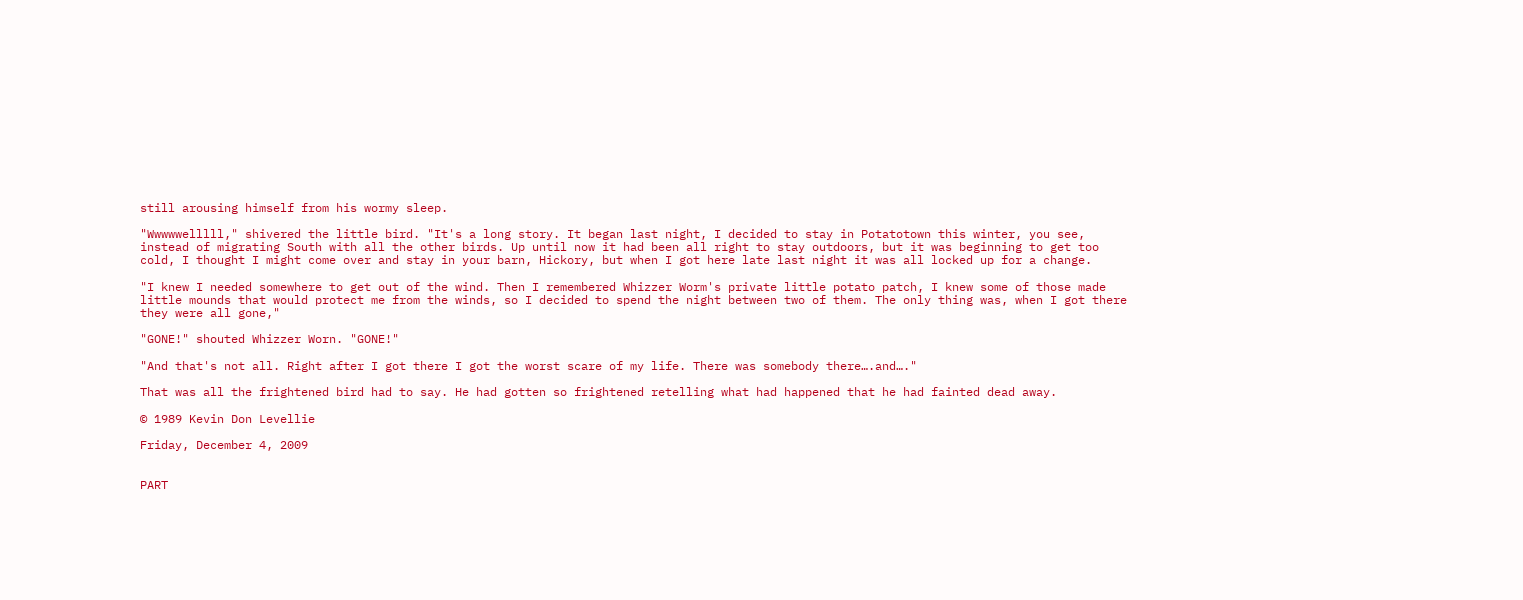still arousing himself from his wormy sleep.

"Wwwwwelllll," shivered the little bird. "It's a long story. It began last night, I decided to stay in Potatotown this winter, you see, instead of migrating South with all the other birds. Up until now it had been all right to stay outdoors, but it was beginning to get too cold, I thought I might come over and stay in your barn, Hickory, but when I got here late last night it was all locked up for a change.

"I knew I needed somewhere to get out of the wind. Then I remembered Whizzer Worm's private little potato patch, I knew some of those made little mounds that would protect me from the winds, so I decided to spend the night between two of them. The only thing was, when I got there they were all gone,"

"GONE!" shouted Whizzer Worn. "GONE!"

"And that's not all. Right after I got there I got the worst scare of my life. There was somebody there….and…."

That was all the frightened bird had to say. He had gotten so frightened retelling what had happened that he had fainted dead away.

© 1989 Kevin Don Levellie

Friday, December 4, 2009


PART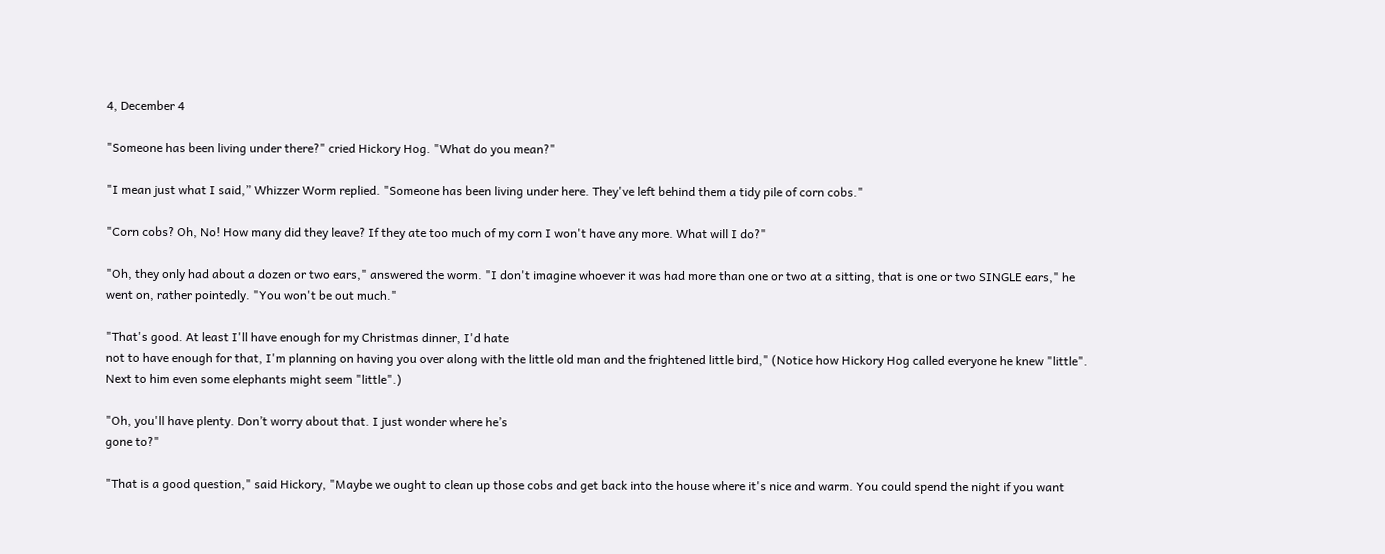4, December 4

"Someone has been living under there?" cried Hickory Hog. "What do you mean?"

"I mean just what I said,” Whizzer Worm replied. "Someone has been living under here. They've left behind them a tidy pile of corn cobs."

"Corn cobs? Oh, No! How many did they leave? If they ate too much of my corn I won't have any more. What will I do?"

"Oh, they only had about a dozen or two ears," answered the worm. "I don't imagine whoever it was had more than one or two at a sitting, that is one or two SINGLE ears," he went on, rather pointedly. "You won't be out much."

"That's good. At least I'll have enough for my Christmas dinner, I'd hate
not to have enough for that, I'm planning on having you over along with the little old man and the frightened little bird," (Notice how Hickory Hog called everyone he knew "little". Next to him even some elephants might seem "little".)

"Oh, you'll have plenty. Don’t worry about that. I just wonder where he’s
gone to?"

"That is a good question," said Hickory, "Maybe we ought to clean up those cobs and get back into the house where it's nice and warm. You could spend the night if you want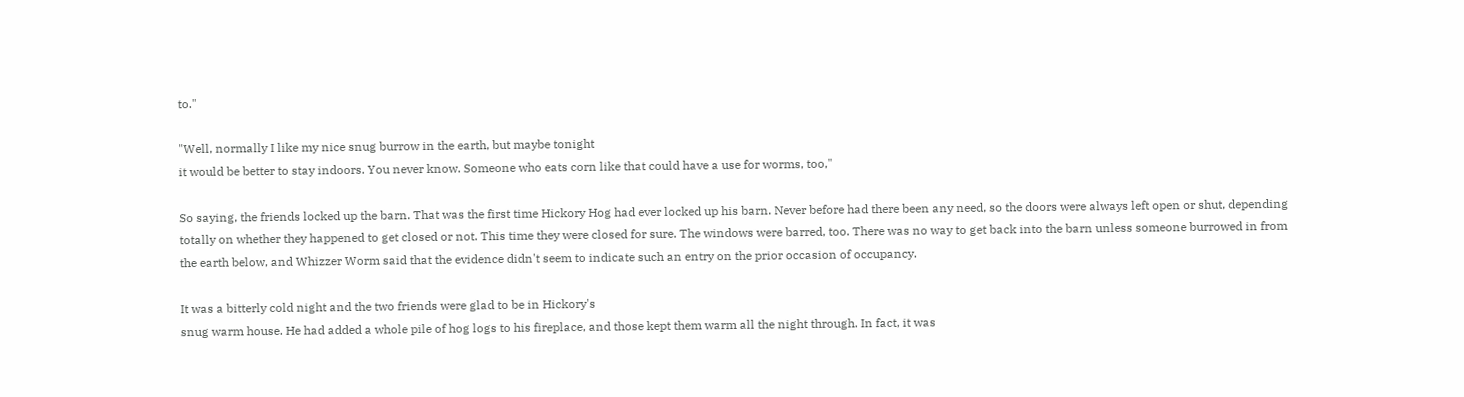to."

"Well, normally I like my nice snug burrow in the earth, but maybe tonight
it would be better to stay indoors. You never know. Someone who eats corn like that could have a use for worms, too,"

So saying, the friends locked up the barn. That was the first time Hickory Hog had ever locked up his barn. Never before had there been any need, so the doors were always left open or shut, depending totally on whether they happened to get closed or not. This time they were closed for sure. The windows were barred, too. There was no way to get back into the barn unless someone burrowed in from the earth below, and Whizzer Worm said that the evidence didn't seem to indicate such an entry on the prior occasion of occupancy.

It was a bitterly cold night and the two friends were glad to be in Hickory's
snug warm house. He had added a whole pile of hog logs to his fireplace, and those kept them warm all the night through. In fact, it was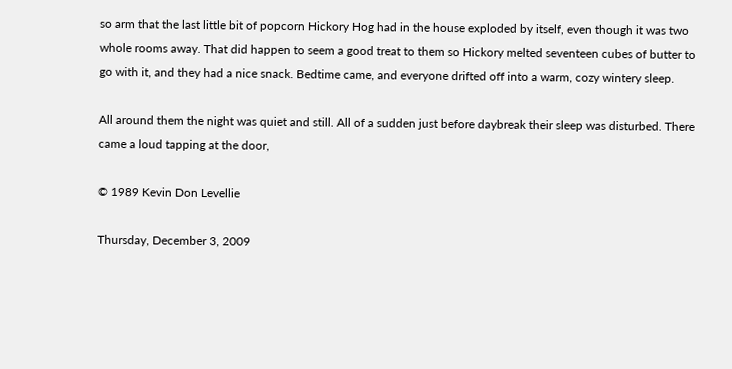so arm that the last little bit of popcorn Hickory Hog had in the house exploded by itself, even though it was two whole rooms away. That did happen to seem a good treat to them so Hickory melted seventeen cubes of butter to go with it, and they had a nice snack. Bedtime came, and everyone drifted off into a warm, cozy wintery sleep.

All around them the night was quiet and still. All of a sudden just before daybreak their sleep was disturbed. There came a loud tapping at the door,

© 1989 Kevin Don Levellie

Thursday, December 3, 2009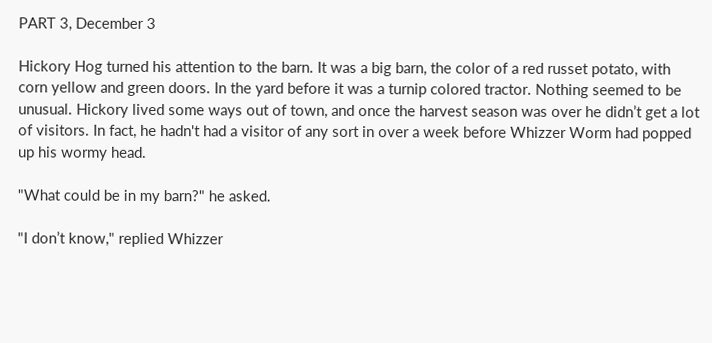PART 3, December 3

Hickory Hog turned his attention to the barn. It was a big barn, the color of a red russet potato, with corn yellow and green doors. In the yard before it was a turnip colored tractor. Nothing seemed to be unusual. Hickory lived some ways out of town, and once the harvest season was over he didn’t get a lot of visitors. In fact, he hadn't had a visitor of any sort in over a week before Whizzer Worm had popped up his wormy head.

"What could be in my barn?" he asked.

"I don’t know," replied Whizzer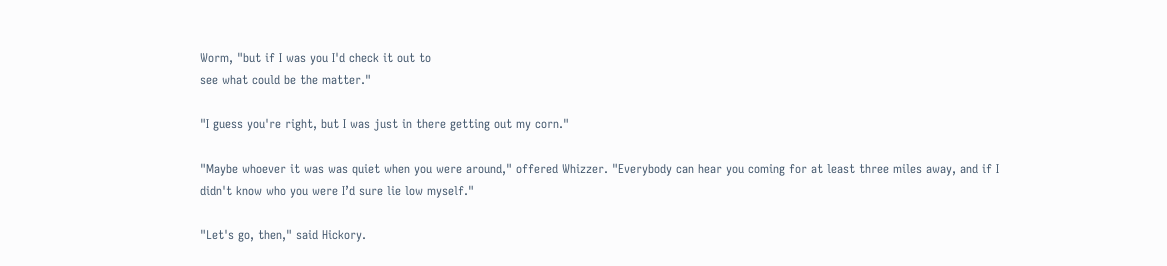Worm, "but if I was you I'd check it out to
see what could be the matter."

"I guess you're right, but I was just in there getting out my corn."

"Maybe whoever it was was quiet when you were around," offered Whizzer. "Everybody can hear you coming for at least three miles away, and if I didn't know who you were I’d sure lie low myself."

"Let's go, then," said Hickory.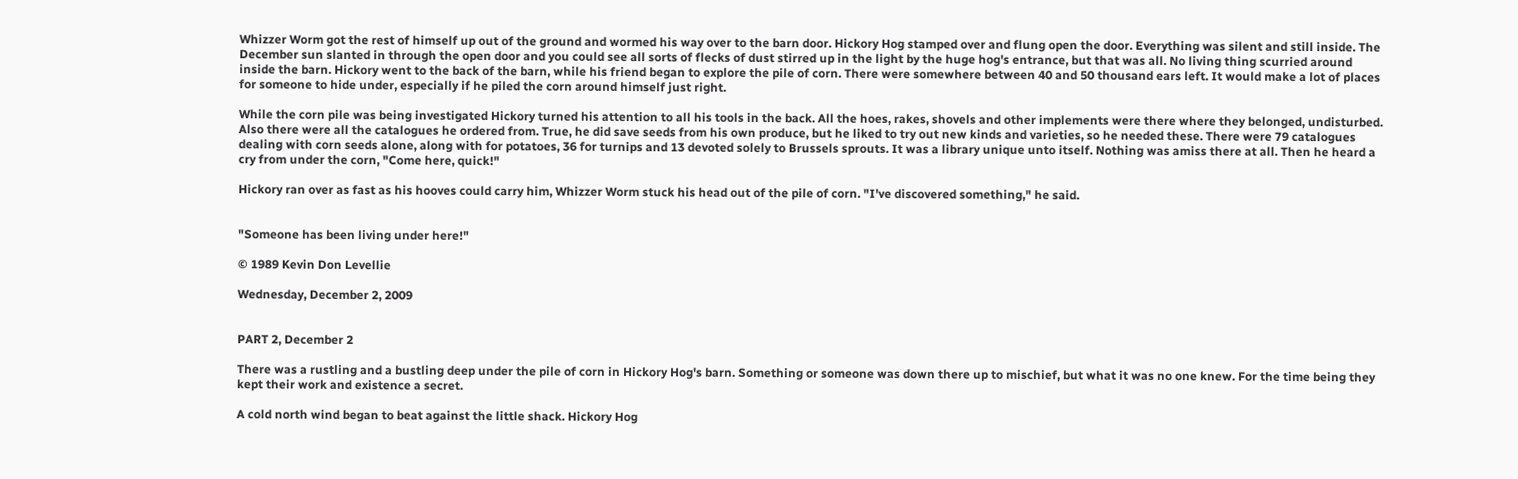Whizzer Worm got the rest of himself up out of the ground and wormed his way over to the barn door. Hickory Hog stamped over and flung open the door. Everything was silent and still inside. The December sun slanted in through the open door and you could see all sorts of flecks of dust stirred up in the light by the huge hog's entrance, but that was all. No living thing scurried around inside the barn. Hickory went to the back of the barn, while his friend began to explore the pile of corn. There were somewhere between 40 and 50 thousand ears left. It would make a lot of places for someone to hide under, especially if he piled the corn around himself just right.

While the corn pile was being investigated Hickory turned his attention to all his tools in the back. All the hoes, rakes, shovels and other implements were there where they belonged, undisturbed. Also there were all the catalogues he ordered from. True, he did save seeds from his own produce, but he liked to try out new kinds and varieties, so he needed these. There were 79 catalogues dealing with corn seeds alone, along with for potatoes, 36 for turnips and 13 devoted solely to Brussels sprouts. It was a library unique unto itself. Nothing was amiss there at all. Then he heard a cry from under the corn, "Come here, quick!"

Hickory ran over as fast as his hooves could carry him, Whizzer Worm stuck his head out of the pile of corn. "I've discovered something," he said.


"Someone has been living under here!"

© 1989 Kevin Don Levellie

Wednesday, December 2, 2009


PART 2, December 2

There was a rustling and a bustling deep under the pile of corn in Hickory Hog's barn. Something or someone was down there up to mischief, but what it was no one knew. For the time being they kept their work and existence a secret.

A cold north wind began to beat against the little shack. Hickory Hog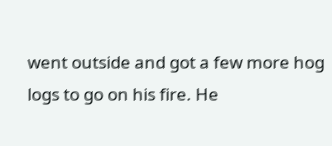went outside and got a few more hog logs to go on his fire. He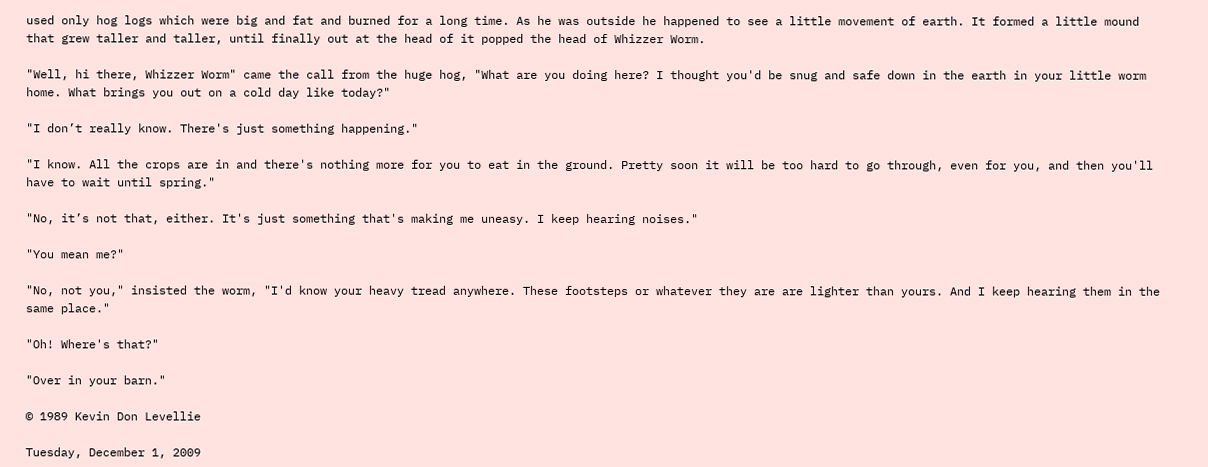used only hog logs which were big and fat and burned for a long time. As he was outside he happened to see a little movement of earth. It formed a little mound that grew taller and taller, until finally out at the head of it popped the head of Whizzer Worm.

"Well, hi there, Whizzer Worm" came the call from the huge hog, "What are you doing here? I thought you'd be snug and safe down in the earth in your little worm home. What brings you out on a cold day like today?"

"I don’t really know. There's just something happening."

"I know. All the crops are in and there's nothing more for you to eat in the ground. Pretty soon it will be too hard to go through, even for you, and then you'll have to wait until spring."

"No, it’s not that, either. It's just something that's making me uneasy. I keep hearing noises."

"You mean me?"

"No, not you," insisted the worm, "I'd know your heavy tread anywhere. These footsteps or whatever they are are lighter than yours. And I keep hearing them in the same place."

"Oh! Where's that?"

"Over in your barn."

© 1989 Kevin Don Levellie

Tuesday, December 1, 2009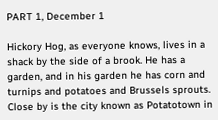PART 1, December 1

Hickory Hog, as everyone knows, lives in a shack by the side of a brook. He has a garden, and in his garden he has corn and turnips and potatoes and Brussels sprouts. Close by is the city known as Potatotown in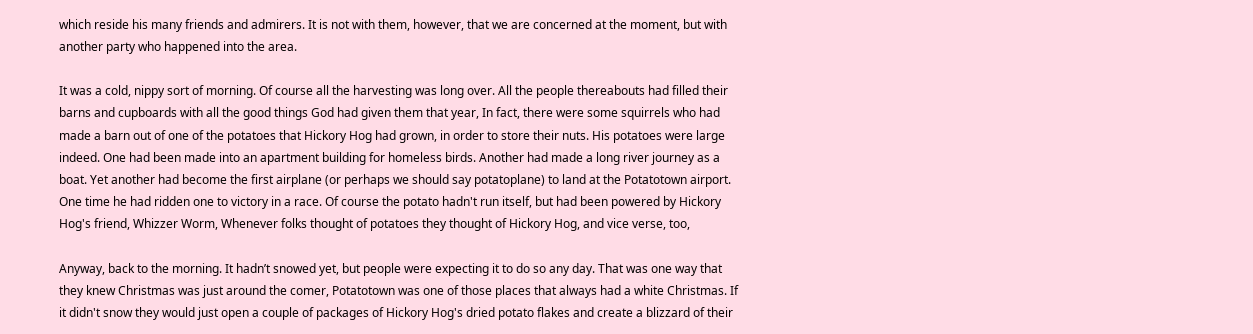which reside his many friends and admirers. It is not with them, however, that we are concerned at the moment, but with another party who happened into the area.

It was a cold, nippy sort of morning. Of course all the harvesting was long over. All the people thereabouts had filled their barns and cupboards with all the good things God had given them that year, In fact, there were some squirrels who had made a barn out of one of the potatoes that Hickory Hog had grown, in order to store their nuts. His potatoes were large indeed. One had been made into an apartment building for homeless birds. Another had made a long river journey as a boat. Yet another had become the first airplane (or perhaps we should say potatoplane) to land at the Potatotown airport. One time he had ridden one to victory in a race. Of course the potato hadn't run itself, but had been powered by Hickory Hog's friend, Whizzer Worm, Whenever folks thought of potatoes they thought of Hickory Hog, and vice verse, too,

Anyway, back to the morning. It hadn’t snowed yet, but people were expecting it to do so any day. That was one way that they knew Christmas was just around the comer, Potatotown was one of those places that always had a white Christmas. If it didn't snow they would just open a couple of packages of Hickory Hog's dried potato flakes and create a blizzard of their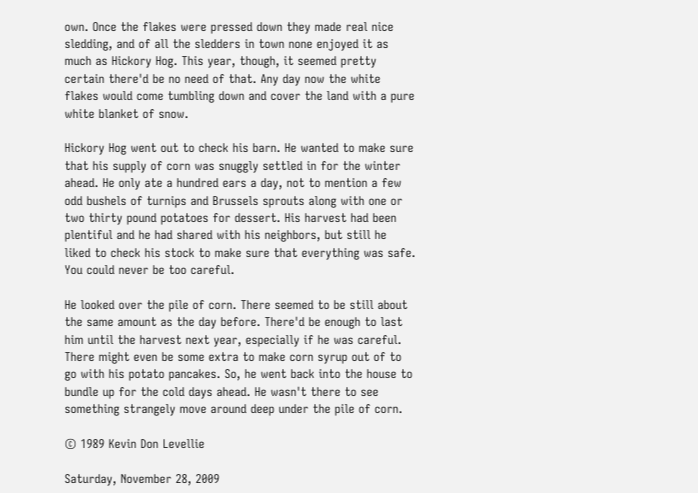own. Once the flakes were pressed down they made real nice sledding, and of all the sledders in town none enjoyed it as much as Hickory Hog. This year, though, it seemed pretty certain there'd be no need of that. Any day now the white flakes would come tumbling down and cover the land with a pure white blanket of snow.

Hickory Hog went out to check his barn. He wanted to make sure that his supply of corn was snuggly settled in for the winter ahead. He only ate a hundred ears a day, not to mention a few odd bushels of turnips and Brussels sprouts along with one or two thirty pound potatoes for dessert. His harvest had been plentiful and he had shared with his neighbors, but still he liked to check his stock to make sure that everything was safe. You could never be too careful.

He looked over the pile of corn. There seemed to be still about the same amount as the day before. There'd be enough to last him until the harvest next year, especially if he was careful. There might even be some extra to make corn syrup out of to go with his potato pancakes. So, he went back into the house to bundle up for the cold days ahead. He wasn't there to see something strangely move around deep under the pile of corn.

© 1989 Kevin Don Levellie

Saturday, November 28, 2009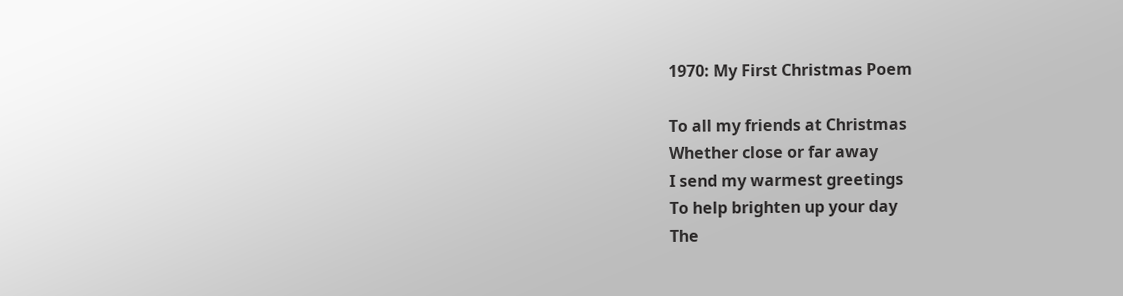1970: My First Christmas Poem

To all my friends at Christmas
Whether close or far away
I send my warmest greetings
To help brighten up your day
The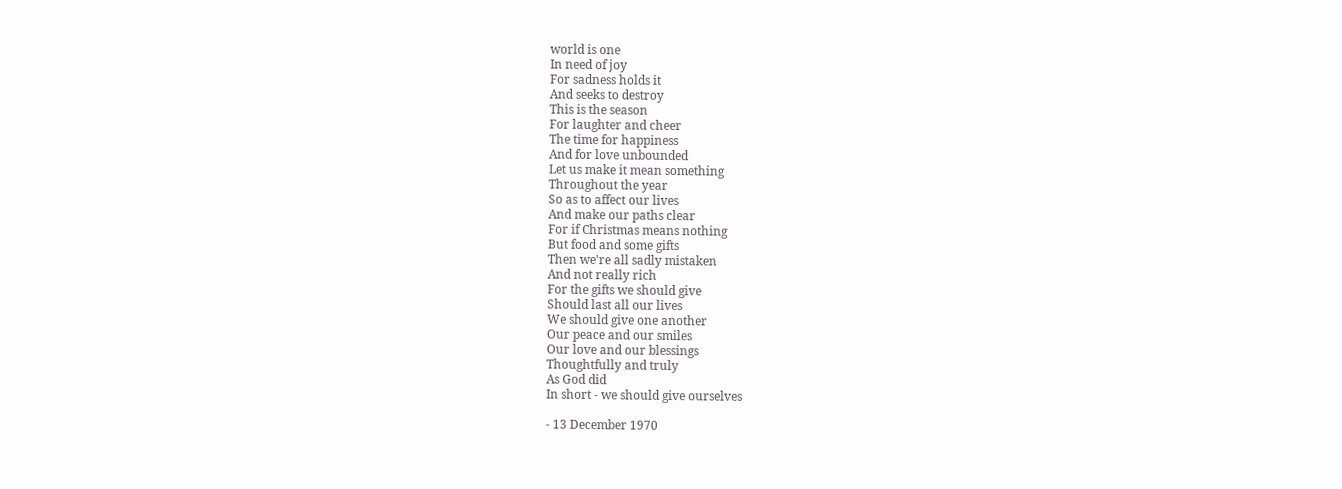world is one
In need of joy
For sadness holds it
And seeks to destroy
This is the season
For laughter and cheer
The time for happiness
And for love unbounded
Let us make it mean something
Throughout the year
So as to affect our lives
And make our paths clear
For if Christmas means nothing
But food and some gifts
Then we're all sadly mistaken
And not really rich
For the gifts we should give
Should last all our lives
We should give one another
Our peace and our smiles
Our love and our blessings
Thoughtfully and truly
As God did
In short - we should give ourselves

- 13 December 1970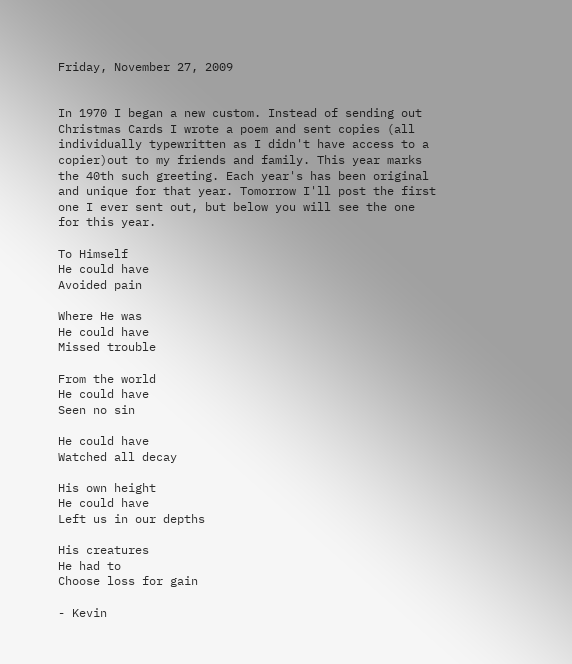Friday, November 27, 2009


In 1970 I began a new custom. Instead of sending out Christmas Cards I wrote a poem and sent copies (all individually typewritten as I didn't have access to a copier)out to my friends and family. This year marks the 40th such greeting. Each year's has been original and unique for that year. Tomorrow I'll post the first one I ever sent out, but below you will see the one for this year.

To Himself
He could have
Avoided pain

Where He was
He could have
Missed trouble

From the world
He could have
Seen no sin

He could have
Watched all decay

His own height
He could have
Left us in our depths

His creatures
He had to
Choose loss for gain

- Kevin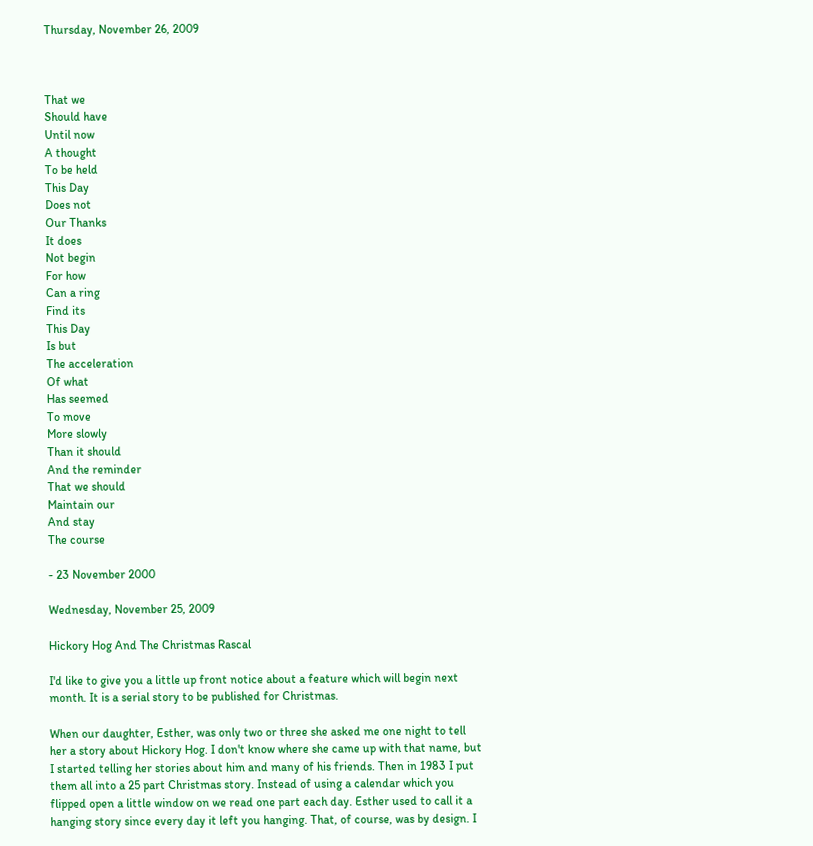Thursday, November 26, 2009



That we
Should have
Until now
A thought
To be held
This Day
Does not
Our Thanks
It does
Not begin
For how
Can a ring
Find its
This Day
Is but
The acceleration
Of what
Has seemed
To move
More slowly
Than it should
And the reminder
That we should
Maintain our
And stay
The course

- 23 November 2000

Wednesday, November 25, 2009

Hickory Hog And The Christmas Rascal

I'd like to give you a little up front notice about a feature which will begin next month. It is a serial story to be published for Christmas.

When our daughter, Esther, was only two or three she asked me one night to tell her a story about Hickory Hog. I don't know where she came up with that name, but I started telling her stories about him and many of his friends. Then in 1983 I put them all into a 25 part Christmas story. Instead of using a calendar which you flipped open a little window on we read one part each day. Esther used to call it a hanging story since every day it left you hanging. That, of course, was by design. I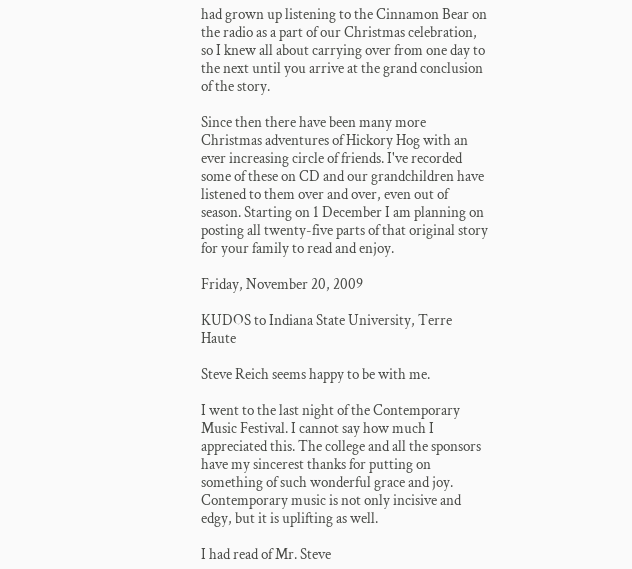had grown up listening to the Cinnamon Bear on the radio as a part of our Christmas celebration, so I knew all about carrying over from one day to the next until you arrive at the grand conclusion of the story.

Since then there have been many more Christmas adventures of Hickory Hog with an ever increasing circle of friends. I've recorded some of these on CD and our grandchildren have listened to them over and over, even out of season. Starting on 1 December I am planning on posting all twenty-five parts of that original story for your family to read and enjoy.

Friday, November 20, 2009

KUDOS to Indiana State University, Terre Haute

Steve Reich seems happy to be with me.

I went to the last night of the Contemporary Music Festival. I cannot say how much I appreciated this. The college and all the sponsors have my sincerest thanks for putting on something of such wonderful grace and joy. Contemporary music is not only incisive and edgy, but it is uplifting as well.

I had read of Mr. Steve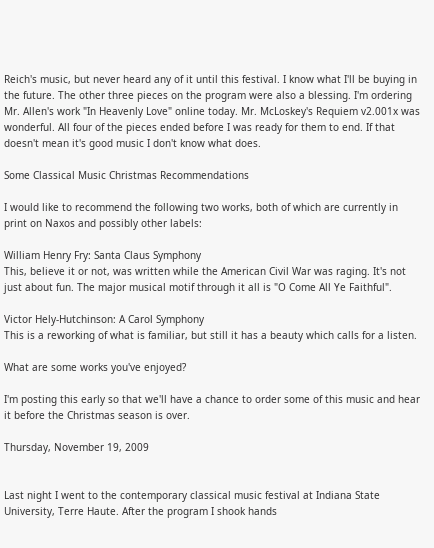Reich's music, but never heard any of it until this festival. I know what I'll be buying in the future. The other three pieces on the program were also a blessing. I'm ordering Mr. Allen's work "In Heavenly Love" online today. Mr. McLoskey's Requiem v2.001x was wonderful. All four of the pieces ended before I was ready for them to end. If that doesn't mean it's good music I don't know what does.

Some Classical Music Christmas Recommendations

I would like to recommend the following two works, both of which are currently in print on Naxos and possibly other labels:

William Henry Fry: Santa Claus Symphony
This, believe it or not, was written while the American Civil War was raging. It's not just about fun. The major musical motif through it all is "O Come All Ye Faithful".

Victor Hely-Hutchinson: A Carol Symphony
This is a reworking of what is familiar, but still it has a beauty which calls for a listen.

What are some works you've enjoyed?

I'm posting this early so that we'll have a chance to order some of this music and hear it before the Christmas season is over.

Thursday, November 19, 2009


Last night I went to the contemporary classical music festival at Indiana State University, Terre Haute. After the program I shook hands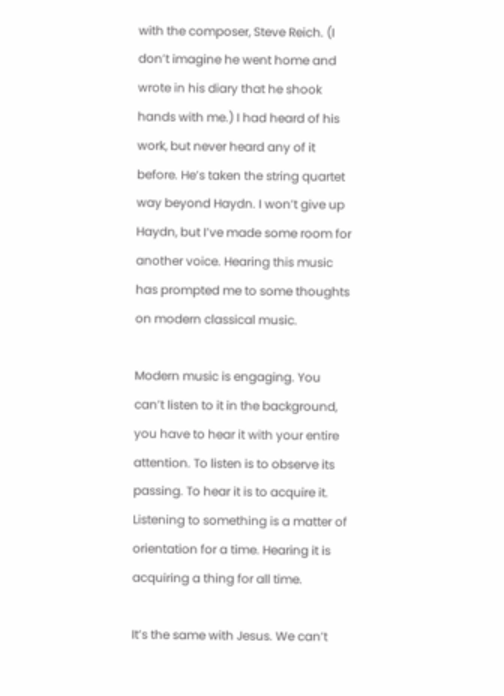with the composer, Steve Reich. (I don’t imagine he went home and wrote in his diary that he shook hands with me.) I had heard of his work, but never heard any of it before. He’s taken the string quartet way beyond Haydn. I won’t give up Haydn, but I’ve made some room for another voice. Hearing this music has prompted me to some thoughts on modern classical music.

Modern music is engaging. You can’t listen to it in the background, you have to hear it with your entire attention. To listen is to observe its passing. To hear it is to acquire it. Listening to something is a matter of orientation for a time. Hearing it is acquiring a thing for all time.

It’s the same with Jesus. We can’t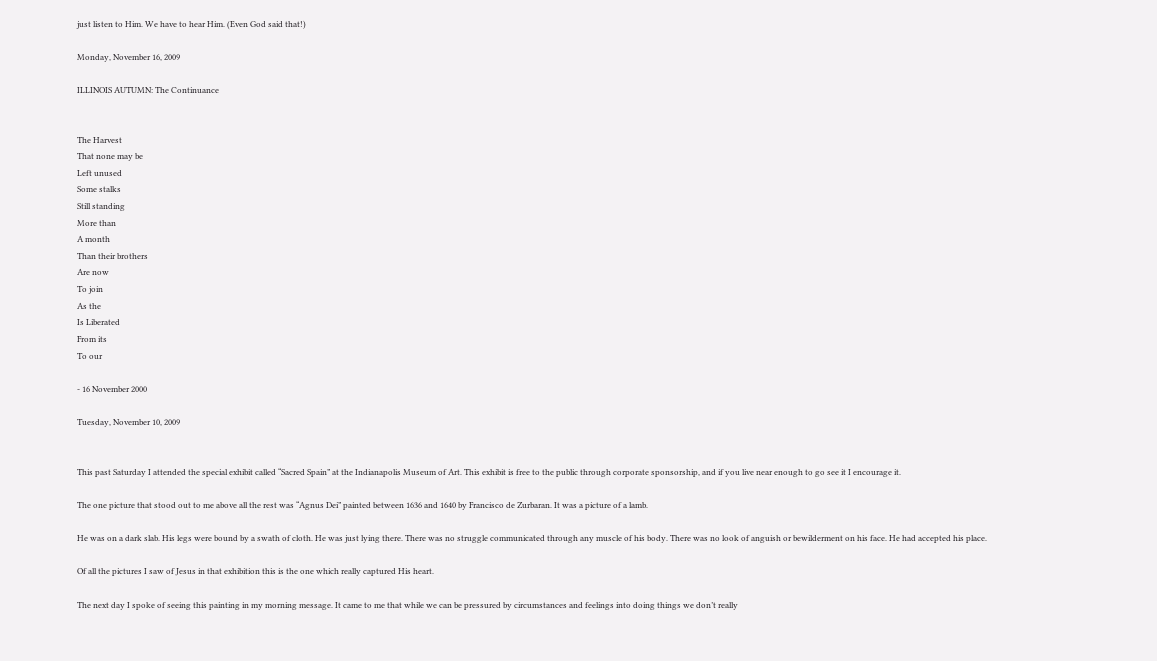just listen to Him. We have to hear Him. (Even God said that!)

Monday, November 16, 2009

ILLINOIS AUTUMN: The Continuance


The Harvest
That none may be
Left unused
Some stalks
Still standing
More than
A month
Than their brothers
Are now
To join
As the
Is Liberated
From its
To our

- 16 November 2000

Tuesday, November 10, 2009


This past Saturday I attended the special exhibit called “Sacred Spain” at the Indianapolis Museum of Art. This exhibit is free to the public through corporate sponsorship, and if you live near enough to go see it I encourage it.

The one picture that stood out to me above all the rest was “Agnus Dei” painted between 1636 and 1640 by Francisco de Zurbaran. It was a picture of a lamb.

He was on a dark slab. His legs were bound by a swath of cloth. He was just lying there. There was no struggle communicated through any muscle of his body. There was no look of anguish or bewilderment on his face. He had accepted his place.

Of all the pictures I saw of Jesus in that exhibition this is the one which really captured His heart.

The next day I spoke of seeing this painting in my morning message. It came to me that while we can be pressured by circumstances and feelings into doing things we don’t really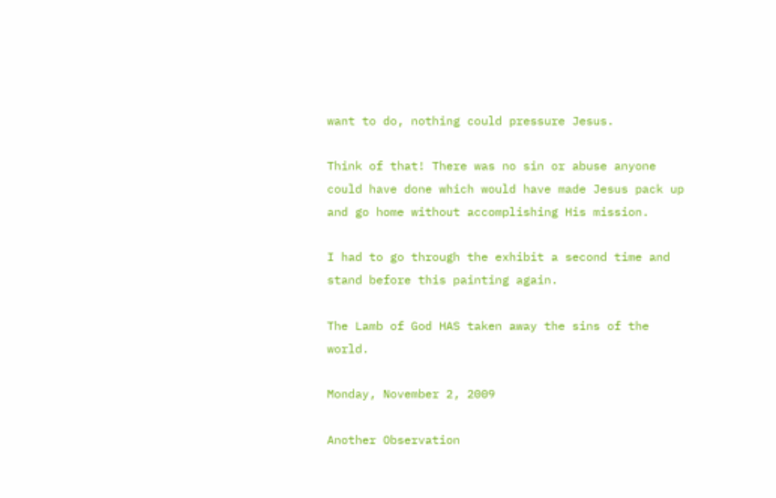want to do, nothing could pressure Jesus.

Think of that! There was no sin or abuse anyone could have done which would have made Jesus pack up and go home without accomplishing His mission.

I had to go through the exhibit a second time and stand before this painting again.

The Lamb of God HAS taken away the sins of the world.

Monday, November 2, 2009

Another Observation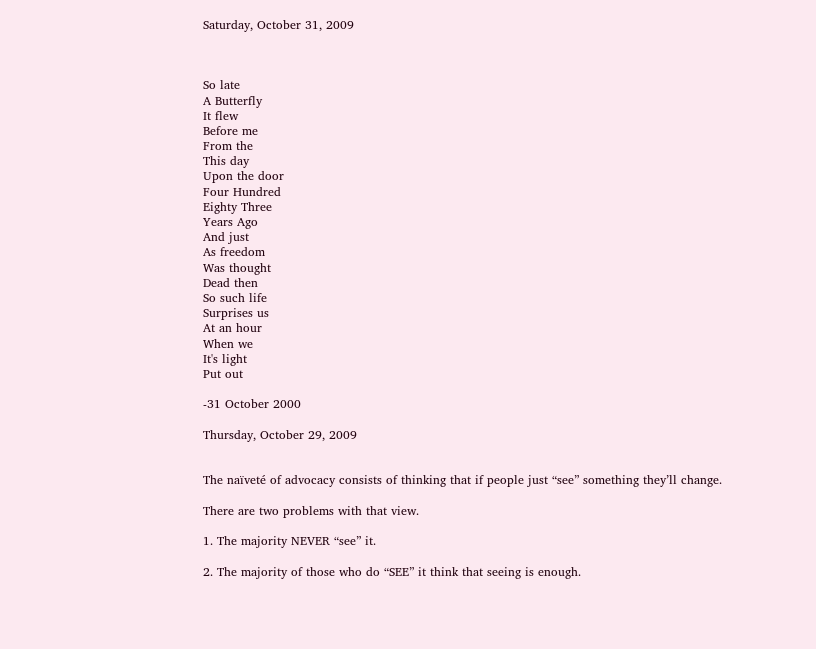Saturday, October 31, 2009



So late
A Butterfly
It flew
Before me
From the
This day
Upon the door
Four Hundred
Eighty Three
Years Ago
And just
As freedom
Was thought
Dead then
So such life
Surprises us
At an hour
When we
It's light
Put out

-31 October 2000

Thursday, October 29, 2009


The naïveté of advocacy consists of thinking that if people just “see” something they’ll change.

There are two problems with that view.

1. The majority NEVER “see” it.

2. The majority of those who do “SEE” it think that seeing is enough.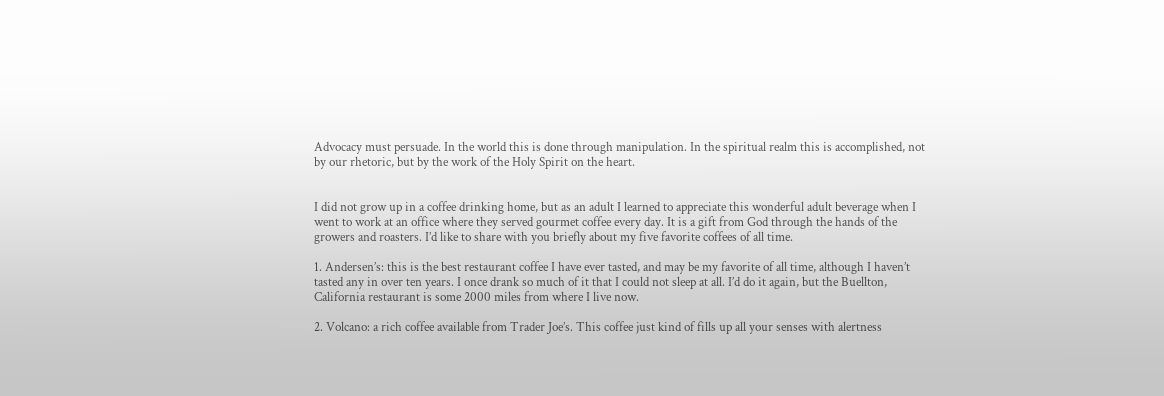Advocacy must persuade. In the world this is done through manipulation. In the spiritual realm this is accomplished, not by our rhetoric, but by the work of the Holy Spirit on the heart.


I did not grow up in a coffee drinking home, but as an adult I learned to appreciate this wonderful adult beverage when I went to work at an office where they served gourmet coffee every day. It is a gift from God through the hands of the growers and roasters. I’d like to share with you briefly about my five favorite coffees of all time.

1. Andersen’s: this is the best restaurant coffee I have ever tasted, and may be my favorite of all time, although I haven’t tasted any in over ten years. I once drank so much of it that I could not sleep at all. I’d do it again, but the Buellton, California restaurant is some 2000 miles from where I live now.

2. Volcano: a rich coffee available from Trader Joe’s. This coffee just kind of fills up all your senses with alertness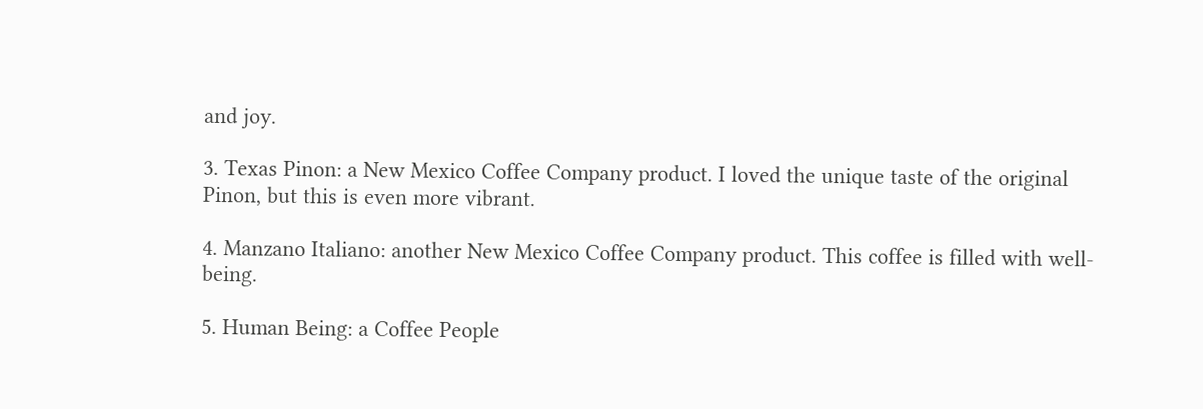and joy.

3. Texas Pinon: a New Mexico Coffee Company product. I loved the unique taste of the original Pinon, but this is even more vibrant.

4. Manzano Italiano: another New Mexico Coffee Company product. This coffee is filled with well-being.

5. Human Being: a Coffee People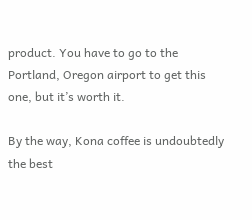product. You have to go to the Portland, Oregon airport to get this one, but it’s worth it.

By the way, Kona coffee is undoubtedly the best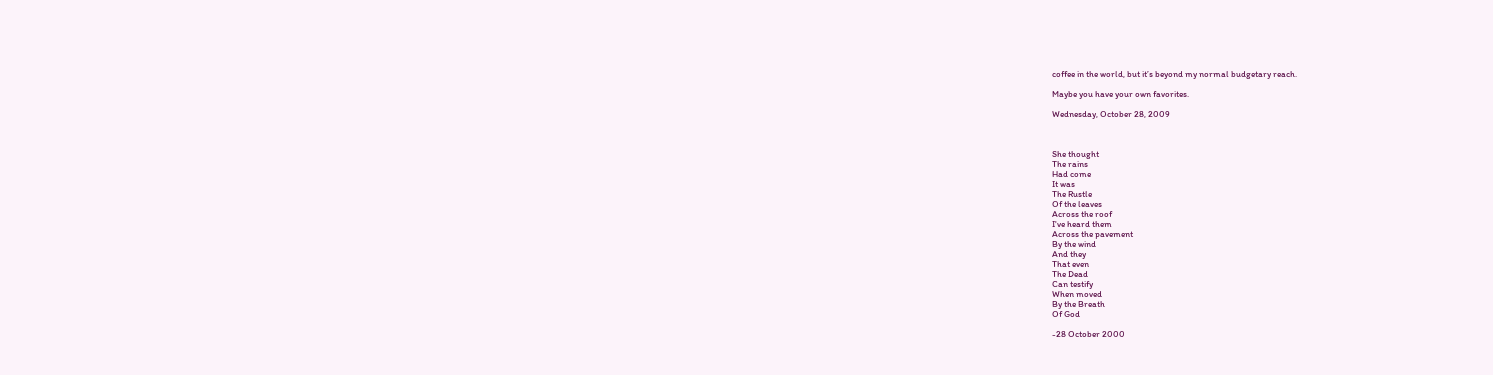coffee in the world, but it’s beyond my normal budgetary reach.

Maybe you have your own favorites.

Wednesday, October 28, 2009



She thought
The rains
Had come
It was
The Rustle
Of the leaves
Across the roof
I've heard them
Across the pavement
By the wind
And they
That even
The Dead
Can testify
When moved
By the Breath
Of God

-28 October 2000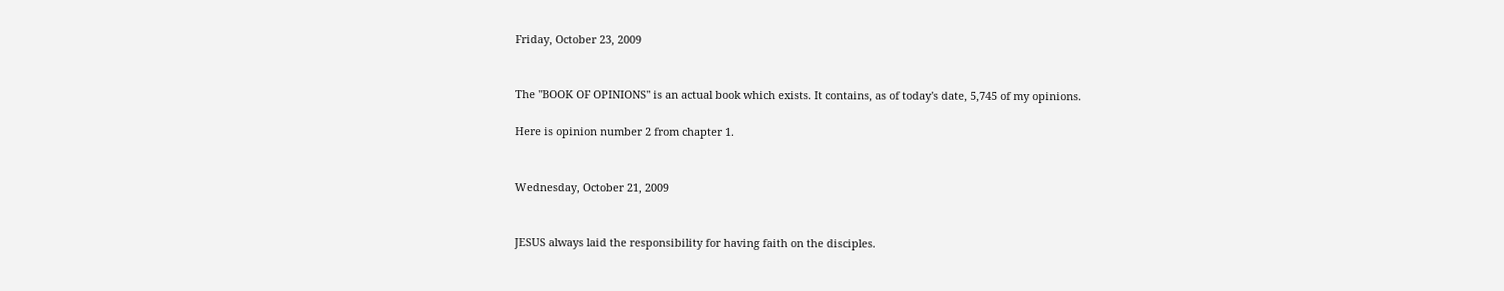Friday, October 23, 2009


The "BOOK OF OPINIONS" is an actual book which exists. It contains, as of today's date, 5,745 of my opinions.

Here is opinion number 2 from chapter 1.


Wednesday, October 21, 2009


JESUS always laid the responsibility for having faith on the disciples.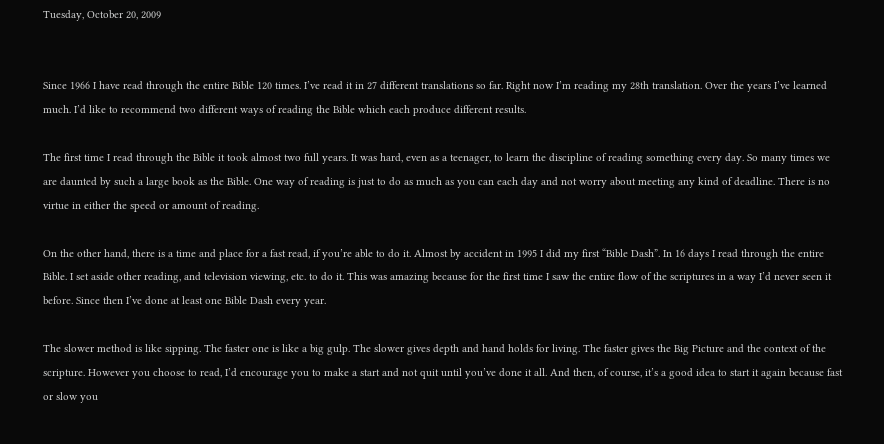Tuesday, October 20, 2009


Since 1966 I have read through the entire Bible 120 times. I’ve read it in 27 different translations so far. Right now I’m reading my 28th translation. Over the years I’ve learned much. I’d like to recommend two different ways of reading the Bible which each produce different results.

The first time I read through the Bible it took almost two full years. It was hard, even as a teenager, to learn the discipline of reading something every day. So many times we are daunted by such a large book as the Bible. One way of reading is just to do as much as you can each day and not worry about meeting any kind of deadline. There is no virtue in either the speed or amount of reading.

On the other hand, there is a time and place for a fast read, if you’re able to do it. Almost by accident in 1995 I did my first “Bible Dash”. In 16 days I read through the entire Bible. I set aside other reading, and television viewing, etc. to do it. This was amazing because for the first time I saw the entire flow of the scriptures in a way I’d never seen it before. Since then I’ve done at least one Bible Dash every year.

The slower method is like sipping. The faster one is like a big gulp. The slower gives depth and hand holds for living. The faster gives the Big Picture and the context of the scripture. However you choose to read, I’d encourage you to make a start and not quit until you’ve done it all. And then, of course, it’s a good idea to start it again because fast or slow you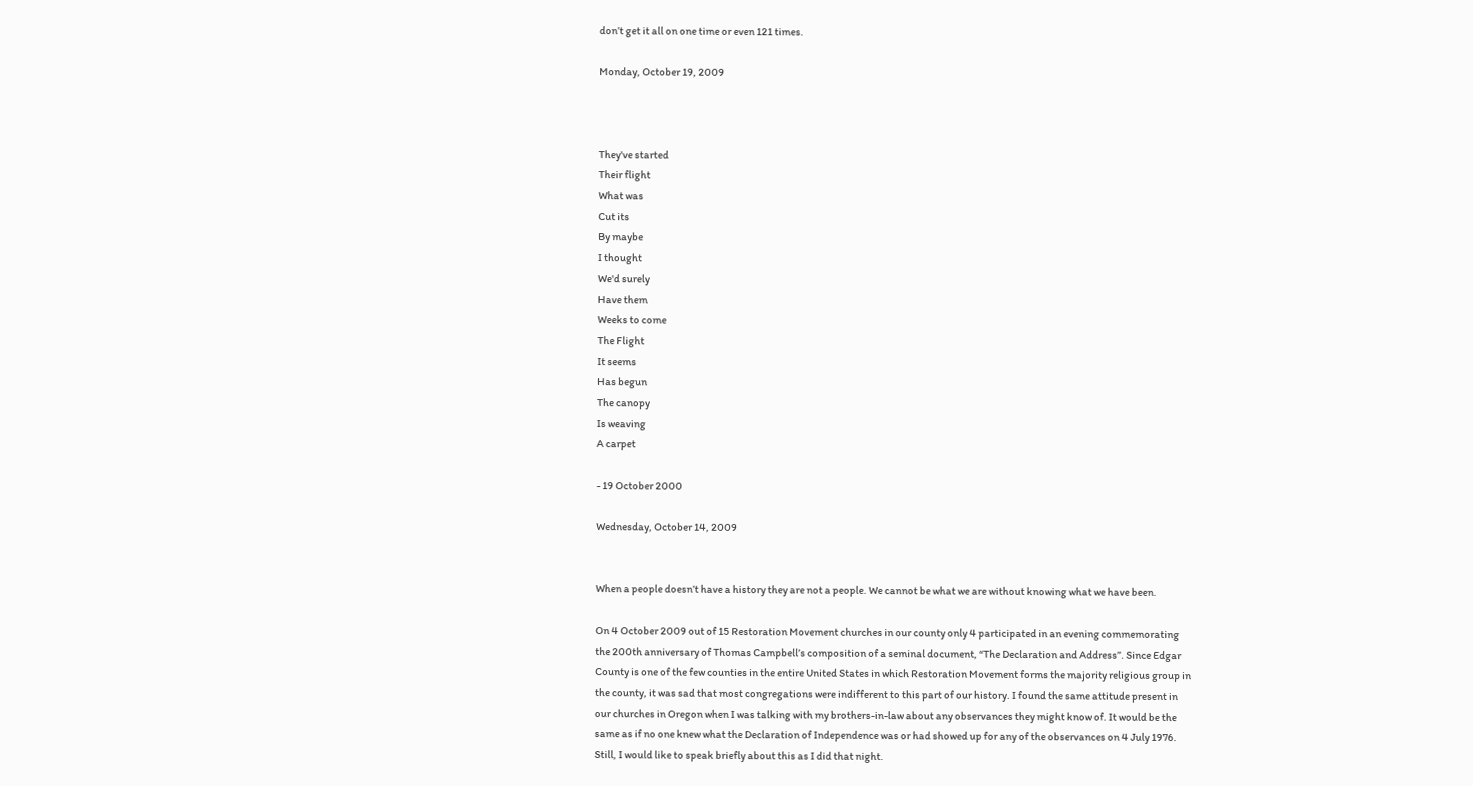don’t get it all on one time or even 121 times.

Monday, October 19, 2009



They've started
Their flight
What was
Cut its
By maybe
I thought
We'd surely
Have them
Weeks to come
The Flight
It seems
Has begun
The canopy
Is weaving
A carpet

- 19 October 2000

Wednesday, October 14, 2009


When a people doesn’t have a history they are not a people. We cannot be what we are without knowing what we have been.

On 4 October 2009 out of 15 Restoration Movement churches in our county only 4 participated in an evening commemorating the 200th anniversary of Thomas Campbell’s composition of a seminal document, “The Declaration and Address”. Since Edgar County is one of the few counties in the entire United States in which Restoration Movement forms the majority religious group in the county, it was sad that most congregations were indifferent to this part of our history. I found the same attitude present in our churches in Oregon when I was talking with my brothers-in-law about any observances they might know of. It would be the same as if no one knew what the Declaration of Independence was or had showed up for any of the observances on 4 July 1976. Still, I would like to speak briefly about this as I did that night.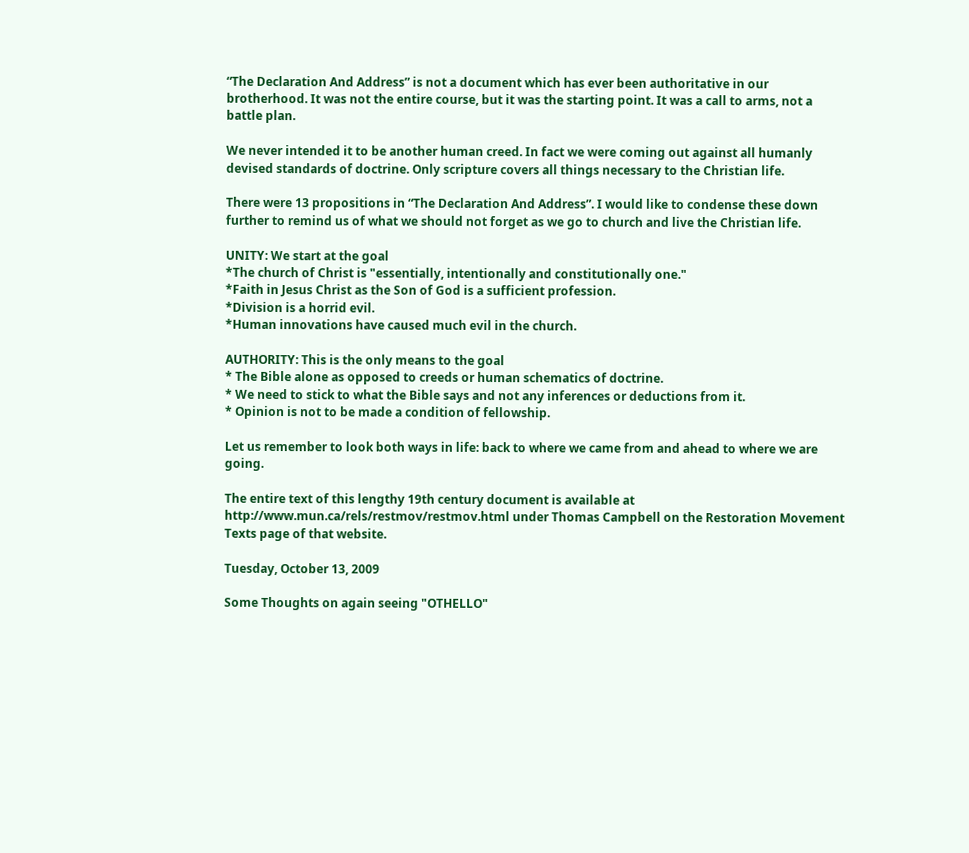“The Declaration And Address” is not a document which has ever been authoritative in our brotherhood. It was not the entire course, but it was the starting point. It was a call to arms, not a battle plan.

We never intended it to be another human creed. In fact we were coming out against all humanly devised standards of doctrine. Only scripture covers all things necessary to the Christian life.

There were 13 propositions in “The Declaration And Address”. I would like to condense these down further to remind us of what we should not forget as we go to church and live the Christian life.

UNITY: We start at the goal
*The church of Christ is "essentially, intentionally and constitutionally one."
*Faith in Jesus Christ as the Son of God is a sufficient profession.
*Division is a horrid evil.
*Human innovations have caused much evil in the church.

AUTHORITY: This is the only means to the goal
* The Bible alone as opposed to creeds or human schematics of doctrine.
* We need to stick to what the Bible says and not any inferences or deductions from it.
* Opinion is not to be made a condition of fellowship.

Let us remember to look both ways in life: back to where we came from and ahead to where we are going.

The entire text of this lengthy 19th century document is available at http://www.mun.ca/rels/restmov/restmov.html under Thomas Campbell on the Restoration Movement Texts page of that website.

Tuesday, October 13, 2009

Some Thoughts on again seeing "OTHELLO"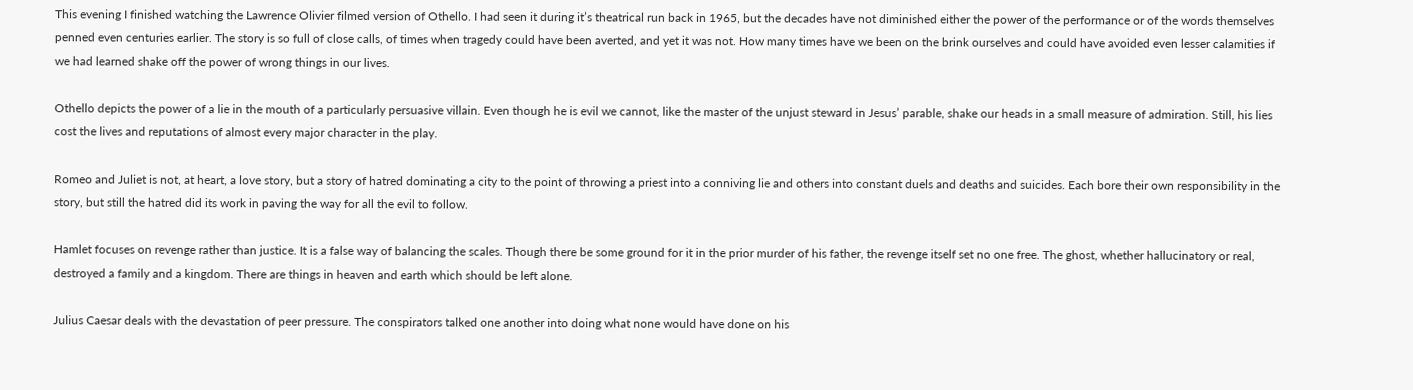This evening I finished watching the Lawrence Olivier filmed version of Othello. I had seen it during it’s theatrical run back in 1965, but the decades have not diminished either the power of the performance or of the words themselves penned even centuries earlier. The story is so full of close calls, of times when tragedy could have been averted, and yet it was not. How many times have we been on the brink ourselves and could have avoided even lesser calamities if we had learned shake off the power of wrong things in our lives.

Othello depicts the power of a lie in the mouth of a particularly persuasive villain. Even though he is evil we cannot, like the master of the unjust steward in Jesus’ parable, shake our heads in a small measure of admiration. Still, his lies cost the lives and reputations of almost every major character in the play.

Romeo and Juliet is not, at heart, a love story, but a story of hatred dominating a city to the point of throwing a priest into a conniving lie and others into constant duels and deaths and suicides. Each bore their own responsibility in the story, but still the hatred did its work in paving the way for all the evil to follow.

Hamlet focuses on revenge rather than justice. It is a false way of balancing the scales. Though there be some ground for it in the prior murder of his father, the revenge itself set no one free. The ghost, whether hallucinatory or real, destroyed a family and a kingdom. There are things in heaven and earth which should be left alone.

Julius Caesar deals with the devastation of peer pressure. The conspirators talked one another into doing what none would have done on his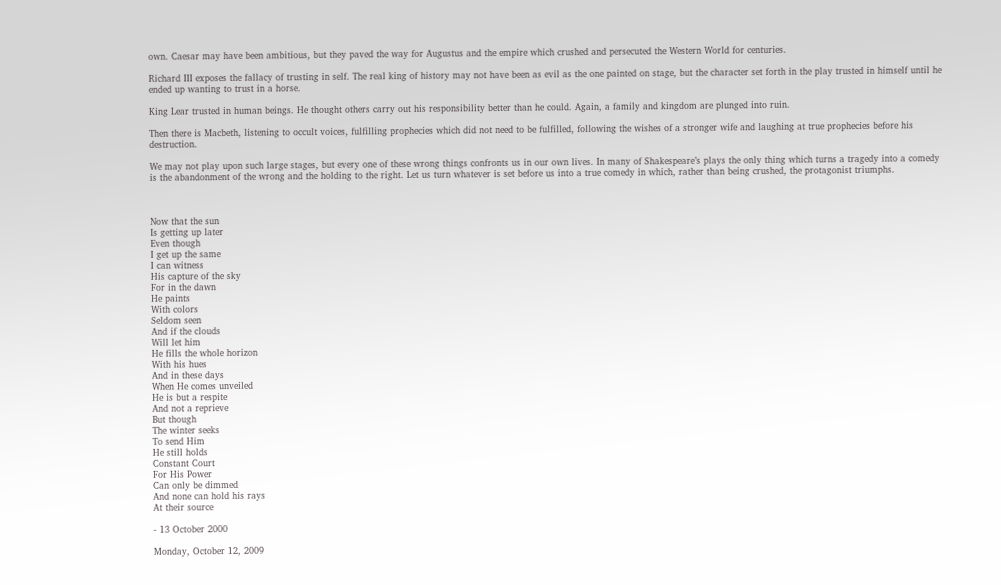own. Caesar may have been ambitious, but they paved the way for Augustus and the empire which crushed and persecuted the Western World for centuries.

Richard III exposes the fallacy of trusting in self. The real king of history may not have been as evil as the one painted on stage, but the character set forth in the play trusted in himself until he ended up wanting to trust in a horse.

King Lear trusted in human beings. He thought others carry out his responsibility better than he could. Again, a family and kingdom are plunged into ruin.

Then there is Macbeth, listening to occult voices, fulfilling prophecies which did not need to be fulfilled, following the wishes of a stronger wife and laughing at true prophecies before his destruction.

We may not play upon such large stages, but every one of these wrong things confronts us in our own lives. In many of Shakespeare’s plays the only thing which turns a tragedy into a comedy is the abandonment of the wrong and the holding to the right. Let us turn whatever is set before us into a true comedy in which, rather than being crushed, the protagonist triumphs.



Now that the sun
Is getting up later
Even though
I get up the same
I can witness
His capture of the sky
For in the dawn
He paints
With colors
Seldom seen
And if the clouds
Will let him
He fills the whole horizon
With his hues
And in these days
When He comes unveiled
He is but a respite
And not a reprieve
But though
The winter seeks
To send Him
He still holds
Constant Court
For His Power
Can only be dimmed
And none can hold his rays
At their source

- 13 October 2000

Monday, October 12, 2009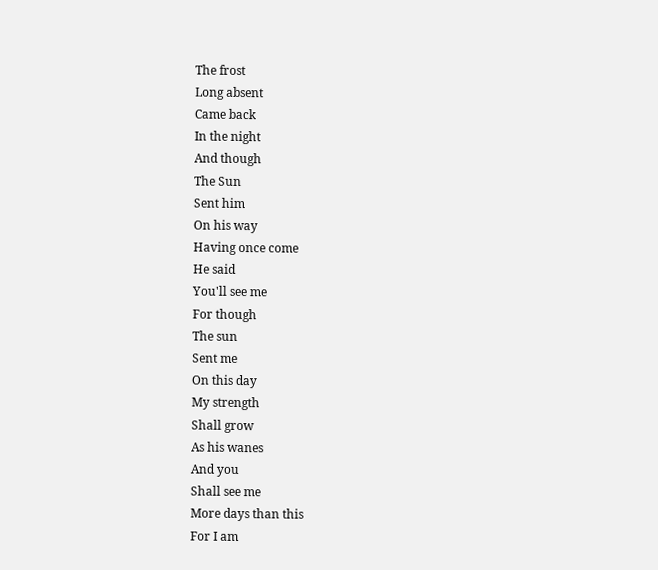The frost
Long absent
Came back
In the night
And though
The Sun
Sent him
On his way
Having once come
He said
You'll see me
For though
The sun
Sent me
On this day
My strength
Shall grow
As his wanes
And you
Shall see me
More days than this
For I am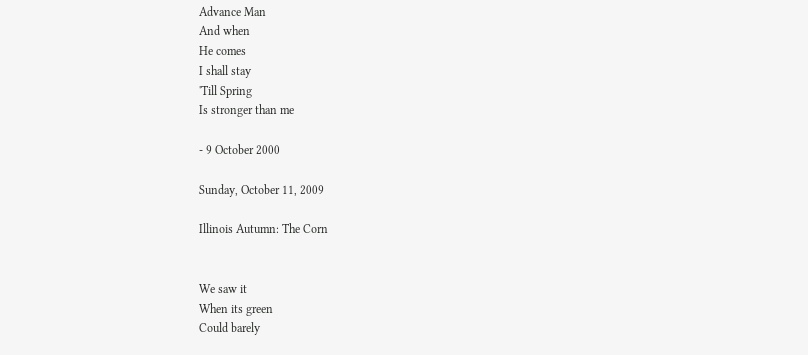Advance Man
And when
He comes
I shall stay
'Till Spring
Is stronger than me

- 9 October 2000

Sunday, October 11, 2009

Illinois Autumn: The Corn


We saw it
When its green
Could barely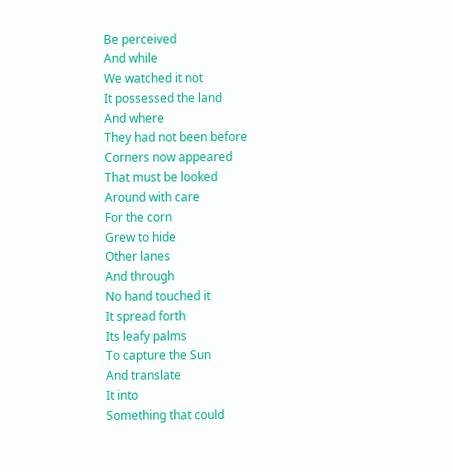Be perceived
And while
We watched it not
It possessed the land
And where
They had not been before
Corners now appeared
That must be looked
Around with care
For the corn
Grew to hide
Other lanes
And through
No hand touched it
It spread forth
Its leafy palms
To capture the Sun
And translate
It into
Something that could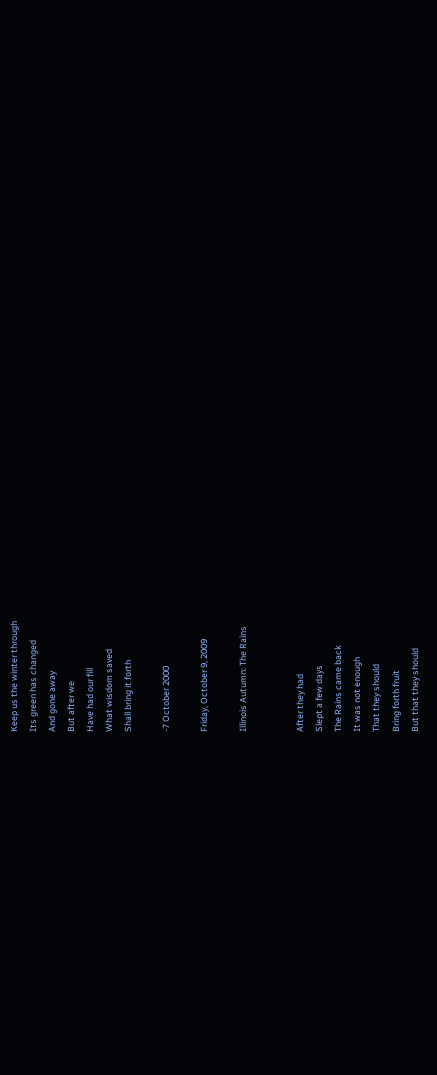Keep us the winter through
Its green has changed
And gone away
But after we
Have had our fill
What wisdom saved
Shall bring it forth

-7 October 2000

Friday, October 9, 2009

Illinois Autumn: The Rains


After they had
Slept a few days
The Rains came back
It was not enough
That they should
Bring forth fruit
But that they should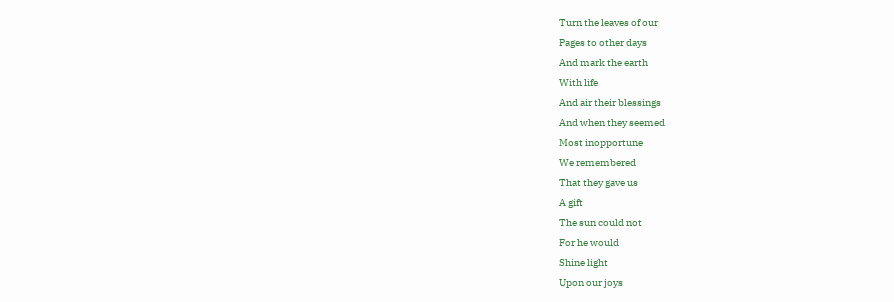Turn the leaves of our
Pages to other days
And mark the earth
With life
And air their blessings
And when they seemed
Most inopportune
We remembered
That they gave us
A gift
The sun could not
For he would
Shine light
Upon our joys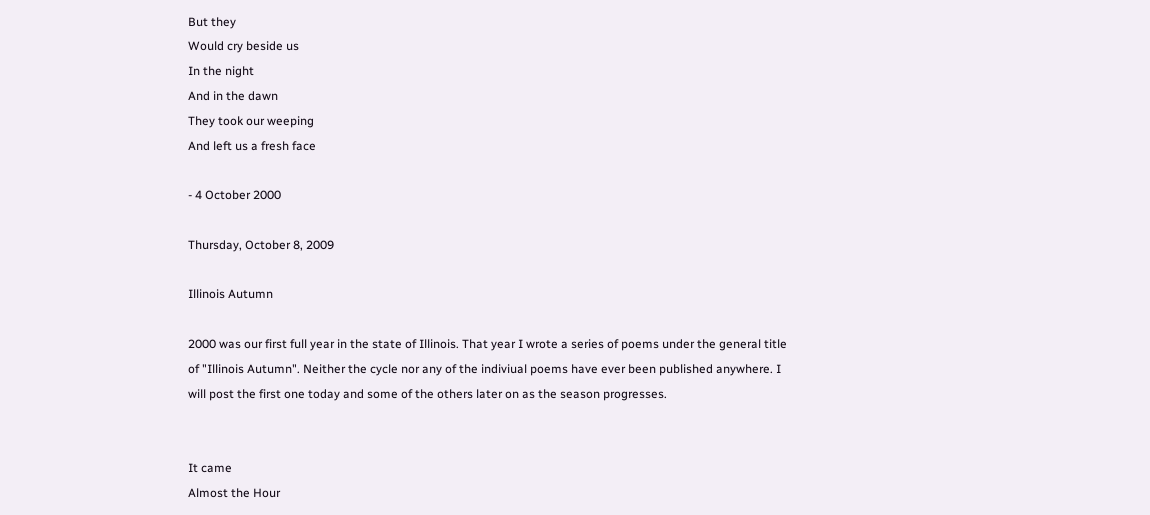But they
Would cry beside us
In the night
And in the dawn
They took our weeping
And left us a fresh face

- 4 October 2000

Thursday, October 8, 2009

Illinois Autumn

2000 was our first full year in the state of Illinois. That year I wrote a series of poems under the general title of "Illinois Autumn". Neither the cycle nor any of the indiviual poems have ever been published anywhere. I will post the first one today and some of the others later on as the season progresses.


It came
Almost the Hour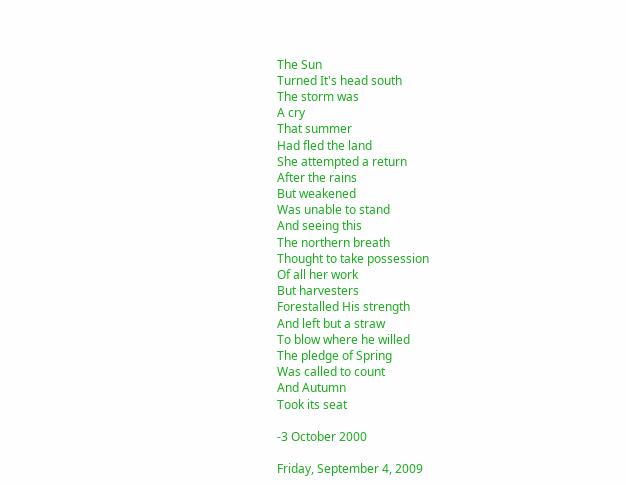The Sun
Turned It's head south
The storm was
A cry
That summer
Had fled the land
She attempted a return
After the rains
But weakened
Was unable to stand
And seeing this
The northern breath
Thought to take possession
Of all her work
But harvesters
Forestalled His strength
And left but a straw
To blow where he willed
The pledge of Spring
Was called to count
And Autumn
Took its seat

-3 October 2000

Friday, September 4, 2009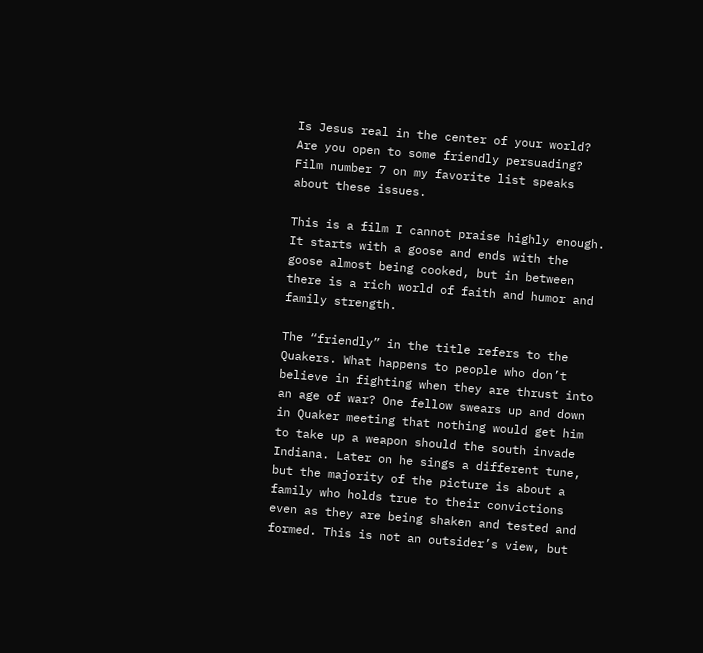Is Jesus real in the center of your world? Are you open to some friendly persuading? Film number 7 on my favorite list speaks about these issues.

This is a film I cannot praise highly enough. It starts with a goose and ends with the goose almost being cooked, but in between there is a rich world of faith and humor and family strength.

The “friendly” in the title refers to the Quakers. What happens to people who don’t believe in fighting when they are thrust into an age of war? One fellow swears up and down in Quaker meeting that nothing would get him to take up a weapon should the south invade Indiana. Later on he sings a different tune, but the majority of the picture is about a family who holds true to their convictions even as they are being shaken and tested and formed. This is not an outsider’s view, but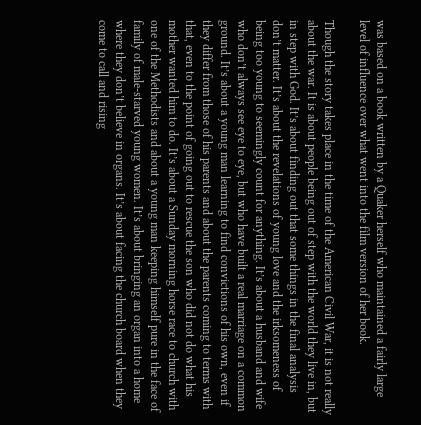was based on a book written by a Quaker herself who maintained a fairly large level of influence over what went into the film version of her book.

Though the story takes place in the time of the American Civil War, it is not really about the war. It is about people being out of step with the world they live in, but in step with God. It’s about finding out that some things in the final analysis don’t matter. It’s about the revelations of young love and the irksomeness of being too young to seemingly count for anything. It’s about a husband and wife who don’t always see eye to eye, but who have built a real marriage on a common ground. It’s about a young man learning to find convictions of his own, even if they differ from those of his parents and about the parents coming to terms with that, even to the point of going out to rescue the son who did not do what his mother wanted him to do. It’s about a Sunday morning horse race to church with one of the Methodists and about a young man keeping himself pure in the face of family of male-starved young women. It’s about bringing an organ into a home where they don’t believe in organs. It’s about facing the church board when they come to call and rising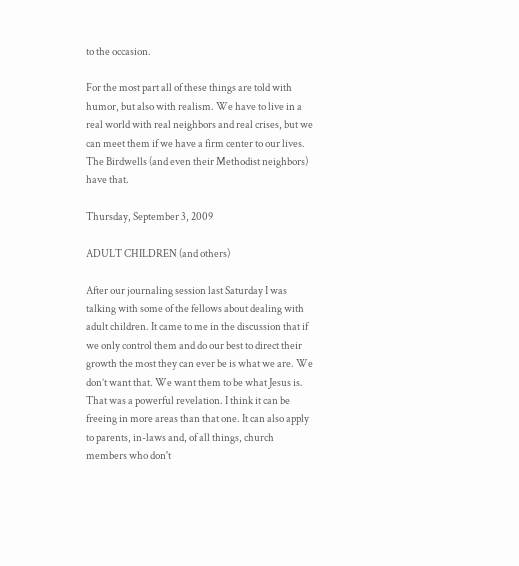to the occasion.

For the most part all of these things are told with humor, but also with realism. We have to live in a real world with real neighbors and real crises, but we can meet them if we have a firm center to our lives. The Birdwells (and even their Methodist neighbors) have that.

Thursday, September 3, 2009

ADULT CHILDREN (and others)

After our journaling session last Saturday I was talking with some of the fellows about dealing with adult children. It came to me in the discussion that if we only control them and do our best to direct their growth the most they can ever be is what we are. We don’t want that. We want them to be what Jesus is. That was a powerful revelation. I think it can be freeing in more areas than that one. It can also apply to parents, in-laws and, of all things, church members who don't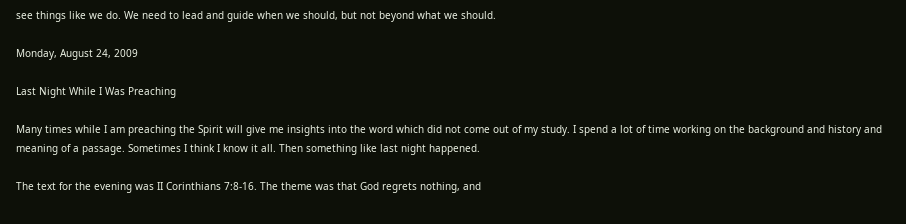see things like we do. We need to lead and guide when we should, but not beyond what we should.

Monday, August 24, 2009

Last Night While I Was Preaching

Many times while I am preaching the Spirit will give me insights into the word which did not come out of my study. I spend a lot of time working on the background and history and meaning of a passage. Sometimes I think I know it all. Then something like last night happened.

The text for the evening was II Corinthians 7:8-16. The theme was that God regrets nothing, and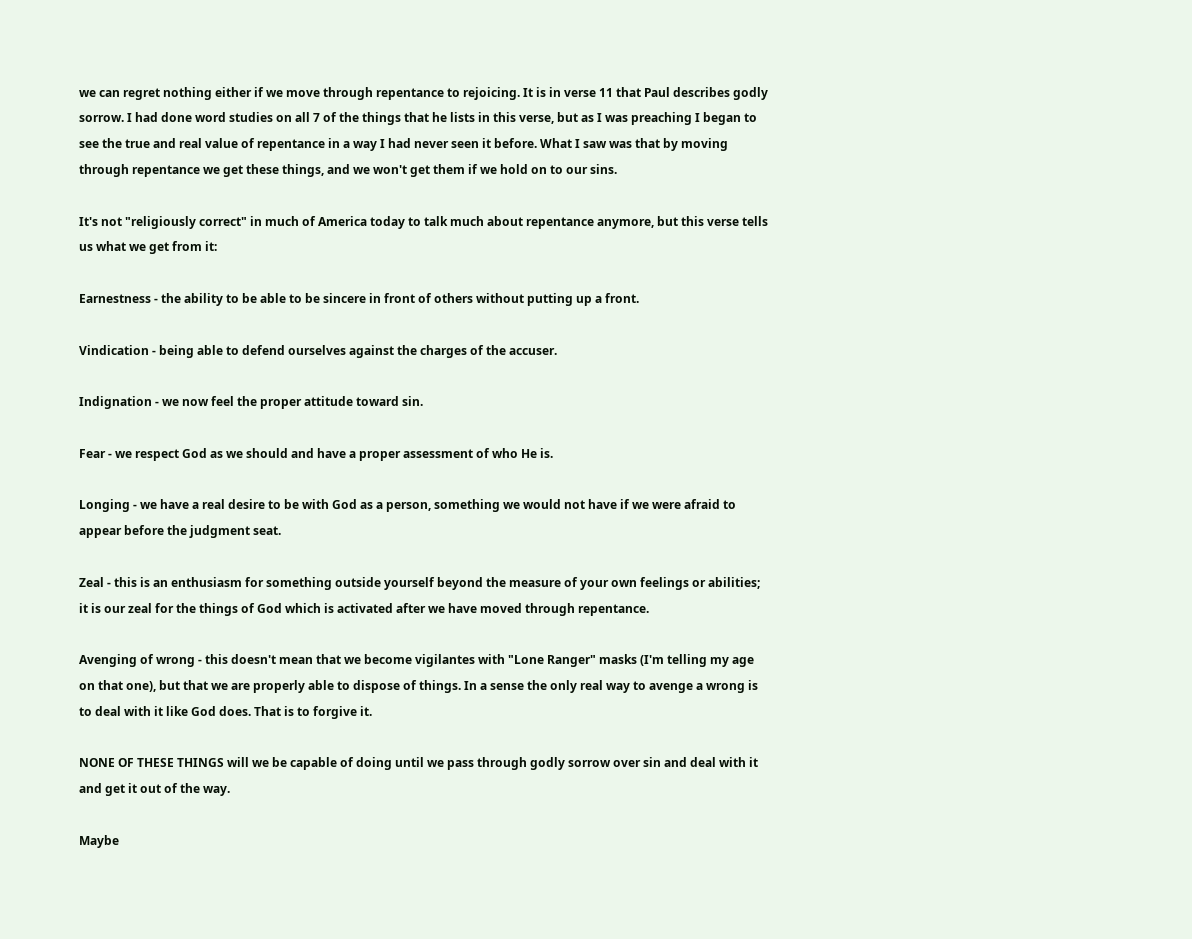we can regret nothing either if we move through repentance to rejoicing. It is in verse 11 that Paul describes godly sorrow. I had done word studies on all 7 of the things that he lists in this verse, but as I was preaching I began to see the true and real value of repentance in a way I had never seen it before. What I saw was that by moving through repentance we get these things, and we won't get them if we hold on to our sins.

It's not "religiously correct" in much of America today to talk much about repentance anymore, but this verse tells us what we get from it:

Earnestness - the ability to be able to be sincere in front of others without putting up a front.

Vindication - being able to defend ourselves against the charges of the accuser.

Indignation - we now feel the proper attitude toward sin.

Fear - we respect God as we should and have a proper assessment of who He is.

Longing - we have a real desire to be with God as a person, something we would not have if we were afraid to appear before the judgment seat.

Zeal - this is an enthusiasm for something outside yourself beyond the measure of your own feelings or abilities; it is our zeal for the things of God which is activated after we have moved through repentance.

Avenging of wrong - this doesn't mean that we become vigilantes with "Lone Ranger" masks (I'm telling my age on that one), but that we are properly able to dispose of things. In a sense the only real way to avenge a wrong is to deal with it like God does. That is to forgive it.

NONE OF THESE THINGS will we be capable of doing until we pass through godly sorrow over sin and deal with it and get it out of the way.

Maybe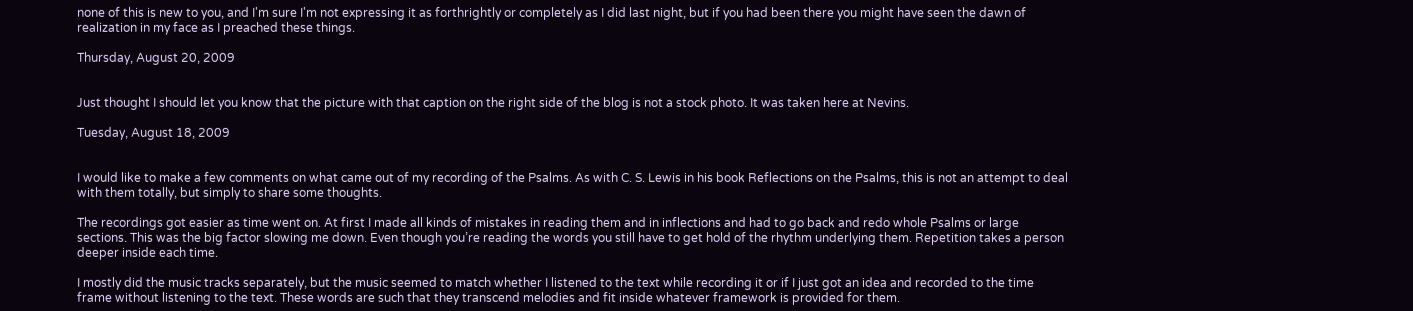none of this is new to you, and I'm sure I'm not expressing it as forthrightly or completely as I did last night, but if you had been there you might have seen the dawn of realization in my face as I preached these things.

Thursday, August 20, 2009


Just thought I should let you know that the picture with that caption on the right side of the blog is not a stock photo. It was taken here at Nevins.

Tuesday, August 18, 2009


I would like to make a few comments on what came out of my recording of the Psalms. As with C. S. Lewis in his book Reflections on the Psalms, this is not an attempt to deal with them totally, but simply to share some thoughts.

The recordings got easier as time went on. At first I made all kinds of mistakes in reading them and in inflections and had to go back and redo whole Psalms or large sections. This was the big factor slowing me down. Even though you’re reading the words you still have to get hold of the rhythm underlying them. Repetition takes a person deeper inside each time.

I mostly did the music tracks separately, but the music seemed to match whether I listened to the text while recording it or if I just got an idea and recorded to the time frame without listening to the text. These words are such that they transcend melodies and fit inside whatever framework is provided for them.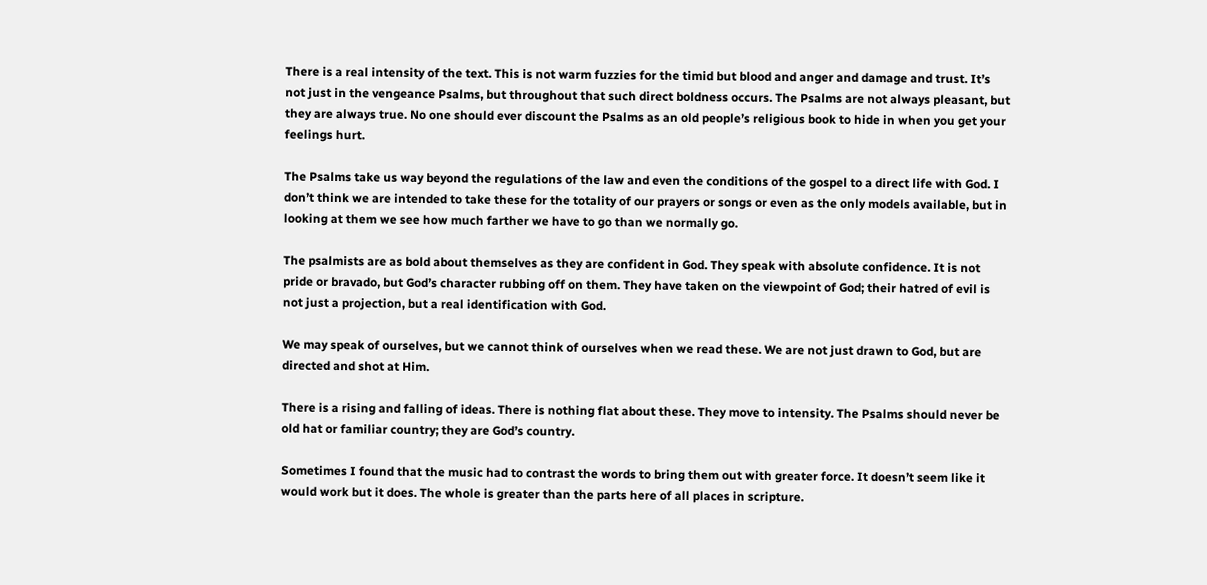There is a real intensity of the text. This is not warm fuzzies for the timid but blood and anger and damage and trust. It’s not just in the vengeance Psalms, but throughout that such direct boldness occurs. The Psalms are not always pleasant, but they are always true. No one should ever discount the Psalms as an old people’s religious book to hide in when you get your feelings hurt.

The Psalms take us way beyond the regulations of the law and even the conditions of the gospel to a direct life with God. I don’t think we are intended to take these for the totality of our prayers or songs or even as the only models available, but in looking at them we see how much farther we have to go than we normally go.

The psalmists are as bold about themselves as they are confident in God. They speak with absolute confidence. It is not pride or bravado, but God’s character rubbing off on them. They have taken on the viewpoint of God; their hatred of evil is not just a projection, but a real identification with God.

We may speak of ourselves, but we cannot think of ourselves when we read these. We are not just drawn to God, but are directed and shot at Him.

There is a rising and falling of ideas. There is nothing flat about these. They move to intensity. The Psalms should never be old hat or familiar country; they are God’s country.

Sometimes I found that the music had to contrast the words to bring them out with greater force. It doesn’t seem like it would work but it does. The whole is greater than the parts here of all places in scripture.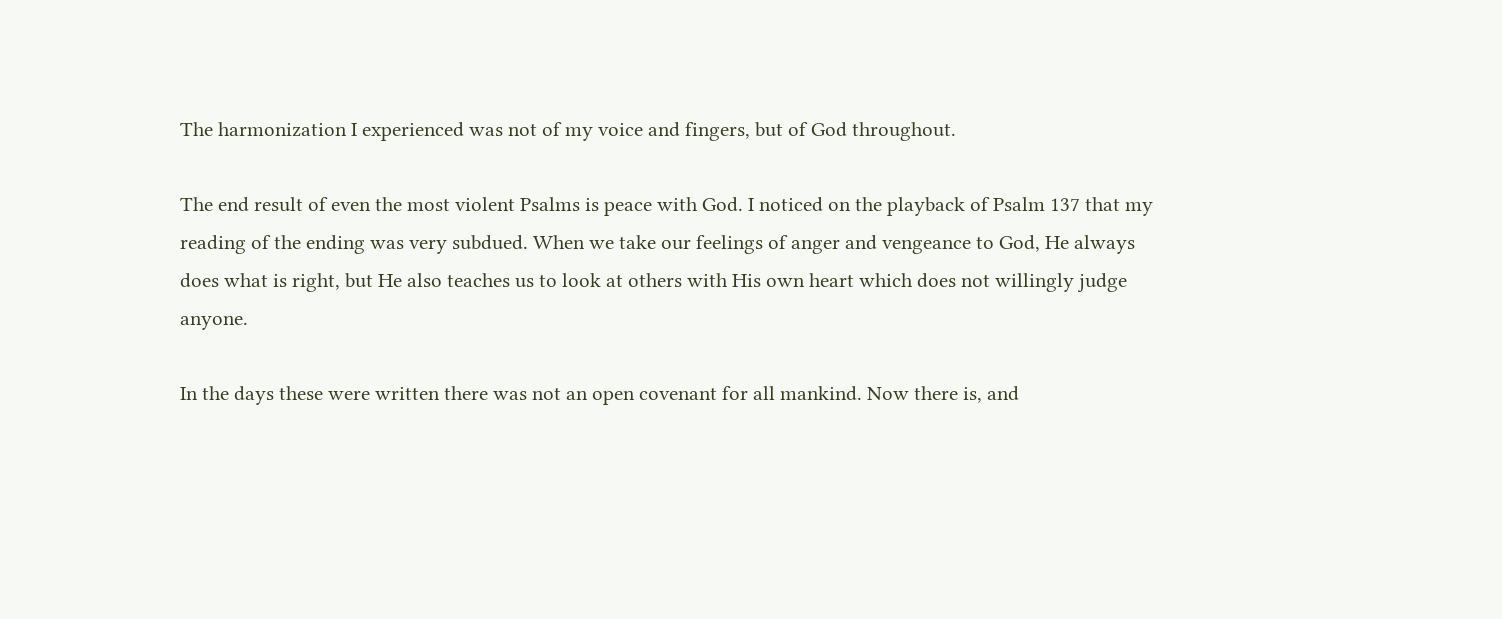The harmonization I experienced was not of my voice and fingers, but of God throughout.

The end result of even the most violent Psalms is peace with God. I noticed on the playback of Psalm 137 that my reading of the ending was very subdued. When we take our feelings of anger and vengeance to God, He always does what is right, but He also teaches us to look at others with His own heart which does not willingly judge anyone.

In the days these were written there was not an open covenant for all mankind. Now there is, and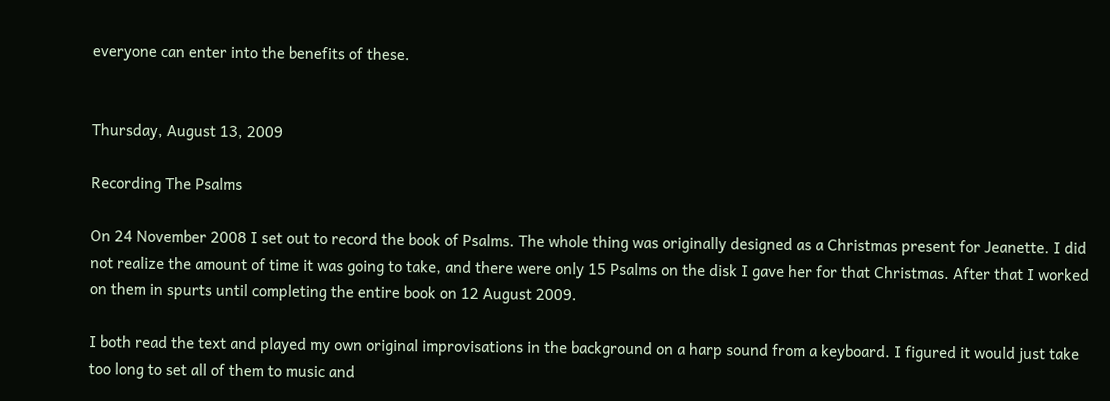everyone can enter into the benefits of these.


Thursday, August 13, 2009

Recording The Psalms

On 24 November 2008 I set out to record the book of Psalms. The whole thing was originally designed as a Christmas present for Jeanette. I did not realize the amount of time it was going to take, and there were only 15 Psalms on the disk I gave her for that Christmas. After that I worked on them in spurts until completing the entire book on 12 August 2009.

I both read the text and played my own original improvisations in the background on a harp sound from a keyboard. I figured it would just take too long to set all of them to music and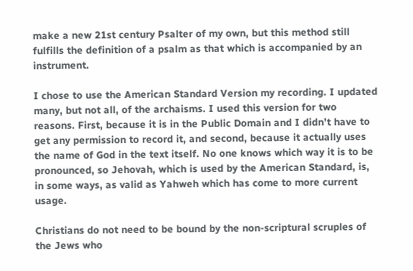make a new 21st century Psalter of my own, but this method still fulfills the definition of a psalm as that which is accompanied by an instrument.

I chose to use the American Standard Version my recording. I updated many, but not all, of the archaisms. I used this version for two reasons. First, because it is in the Public Domain and I didn’t have to get any permission to record it, and second, because it actually uses the name of God in the text itself. No one knows which way it is to be pronounced, so Jehovah, which is used by the American Standard, is, in some ways, as valid as Yahweh which has come to more current usage.

Christians do not need to be bound by the non-scriptural scruples of the Jews who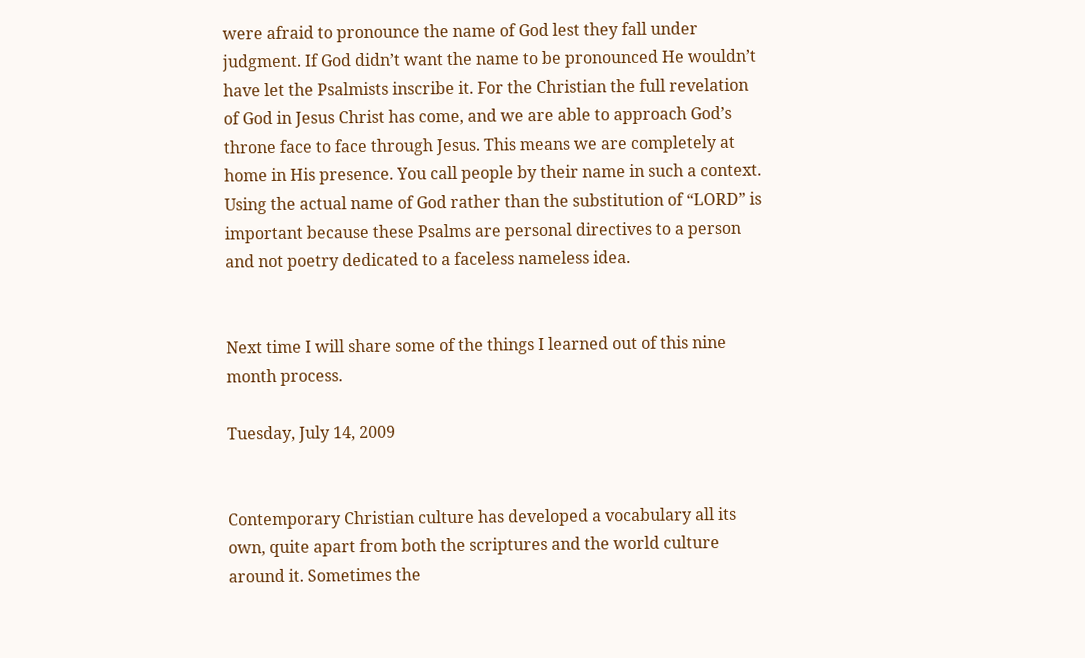were afraid to pronounce the name of God lest they fall under judgment. If God didn’t want the name to be pronounced He wouldn’t have let the Psalmists inscribe it. For the Christian the full revelation of God in Jesus Christ has come, and we are able to approach God’s throne face to face through Jesus. This means we are completely at home in His presence. You call people by their name in such a context. Using the actual name of God rather than the substitution of “LORD” is important because these Psalms are personal directives to a person and not poetry dedicated to a faceless nameless idea.


Next time I will share some of the things I learned out of this nine month process.

Tuesday, July 14, 2009


Contemporary Christian culture has developed a vocabulary all its own, quite apart from both the scriptures and the world culture around it. Sometimes the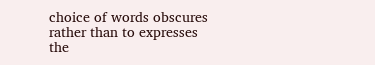choice of words obscures rather than to expresses the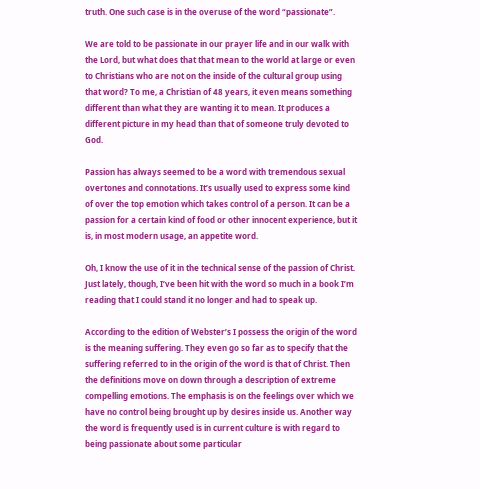truth. One such case is in the overuse of the word “passionate”.

We are told to be passionate in our prayer life and in our walk with the Lord, but what does that that mean to the world at large or even to Christians who are not on the inside of the cultural group using that word? To me, a Christian of 48 years, it even means something different than what they are wanting it to mean. It produces a different picture in my head than that of someone truly devoted to God.

Passion has always seemed to be a word with tremendous sexual overtones and connotations. It’s usually used to express some kind of over the top emotion which takes control of a person. It can be a passion for a certain kind of food or other innocent experience, but it is, in most modern usage, an appetite word.

Oh, I know the use of it in the technical sense of the passion of Christ. Just lately, though, I’ve been hit with the word so much in a book I’m reading that I could stand it no longer and had to speak up.

According to the edition of Webster’s I possess the origin of the word is the meaning suffering. They even go so far as to specify that the suffering referred to in the origin of the word is that of Christ. Then the definitions move on down through a description of extreme compelling emotions. The emphasis is on the feelings over which we have no control being brought up by desires inside us. Another way the word is frequently used is in current culture is with regard to being passionate about some particular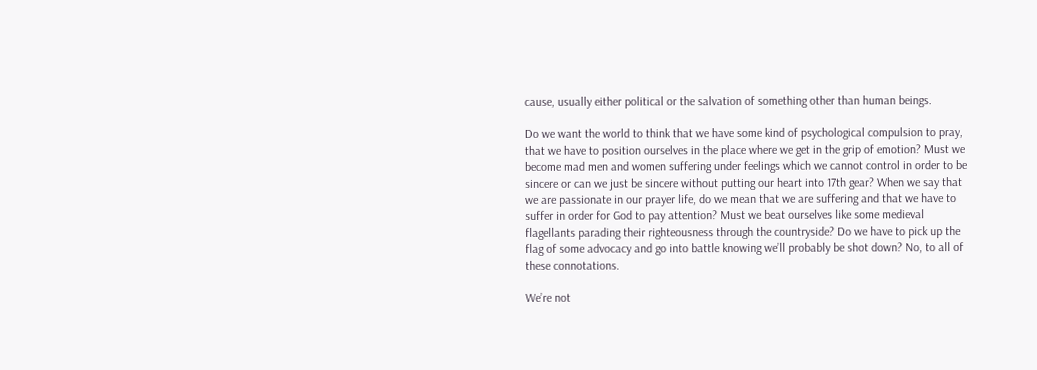cause, usually either political or the salvation of something other than human beings.

Do we want the world to think that we have some kind of psychological compulsion to pray, that we have to position ourselves in the place where we get in the grip of emotion? Must we become mad men and women suffering under feelings which we cannot control in order to be sincere or can we just be sincere without putting our heart into 17th gear? When we say that we are passionate in our prayer life, do we mean that we are suffering and that we have to suffer in order for God to pay attention? Must we beat ourselves like some medieval flagellants parading their righteousness through the countryside? Do we have to pick up the flag of some advocacy and go into battle knowing we’ll probably be shot down? No, to all of these connotations.

We’re not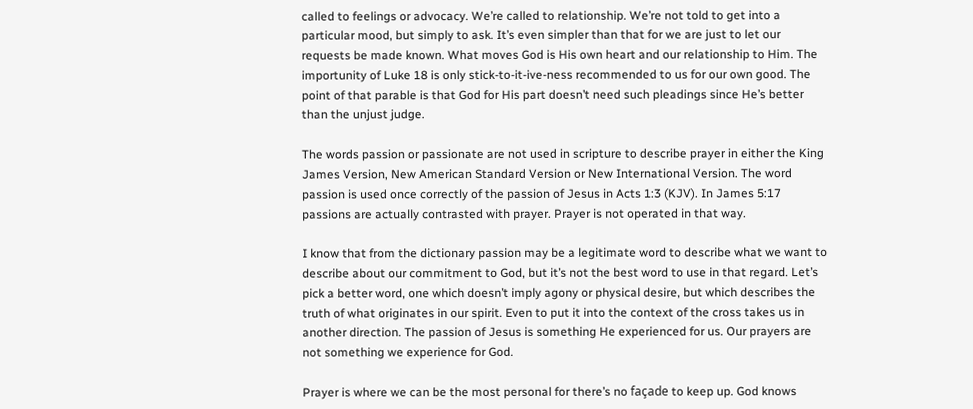called to feelings or advocacy. We’re called to relationship. We’re not told to get into a particular mood, but simply to ask. It’s even simpler than that for we are just to let our requests be made known. What moves God is His own heart and our relationship to Him. The importunity of Luke 18 is only stick-to-it-ive-ness recommended to us for our own good. The point of that parable is that God for His part doesn’t need such pleadings since He’s better than the unjust judge.

The words passion or passionate are not used in scripture to describe prayer in either the King James Version, New American Standard Version or New International Version. The word passion is used once correctly of the passion of Jesus in Acts 1:3 (KJV). In James 5:17 passions are actually contrasted with prayer. Prayer is not operated in that way.

I know that from the dictionary passion may be a legitimate word to describe what we want to describe about our commitment to God, but it’s not the best word to use in that regard. Let’s pick a better word, one which doesn’t imply agony or physical desire, but which describes the truth of what originates in our spirit. Even to put it into the context of the cross takes us in another direction. The passion of Jesus is something He experienced for us. Our prayers are not something we experience for God.

Prayer is where we can be the most personal for there’s no façade to keep up. God knows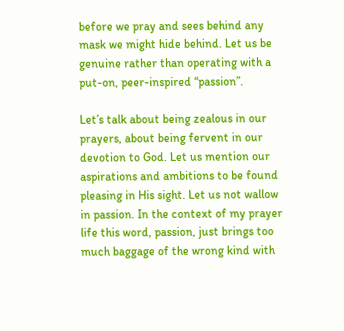before we pray and sees behind any mask we might hide behind. Let us be genuine rather than operating with a put-on, peer-inspired “passion”.

Let’s talk about being zealous in our prayers, about being fervent in our devotion to God. Let us mention our aspirations and ambitions to be found pleasing in His sight. Let us not wallow in passion. In the context of my prayer life this word, passion, just brings too much baggage of the wrong kind with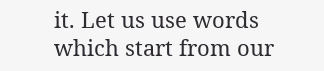it. Let us use words which start from our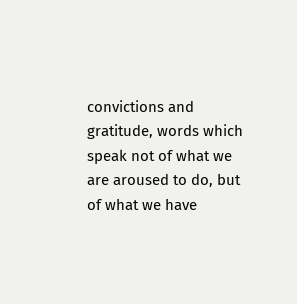convictions and gratitude, words which speak not of what we are aroused to do, but of what we have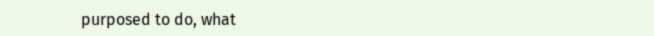purposed to do, what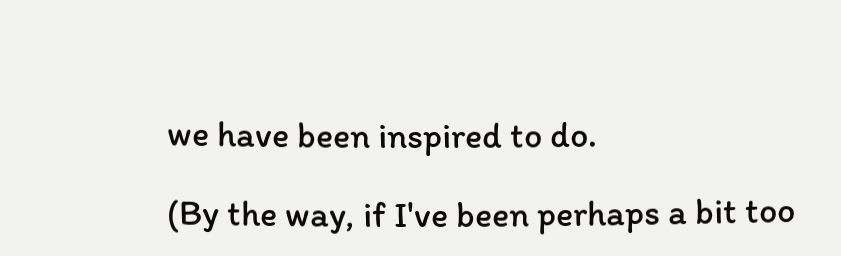we have been inspired to do.

(By the way, if I've been perhaps a bit too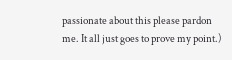passionate about this please pardon me. It all just goes to prove my point.)